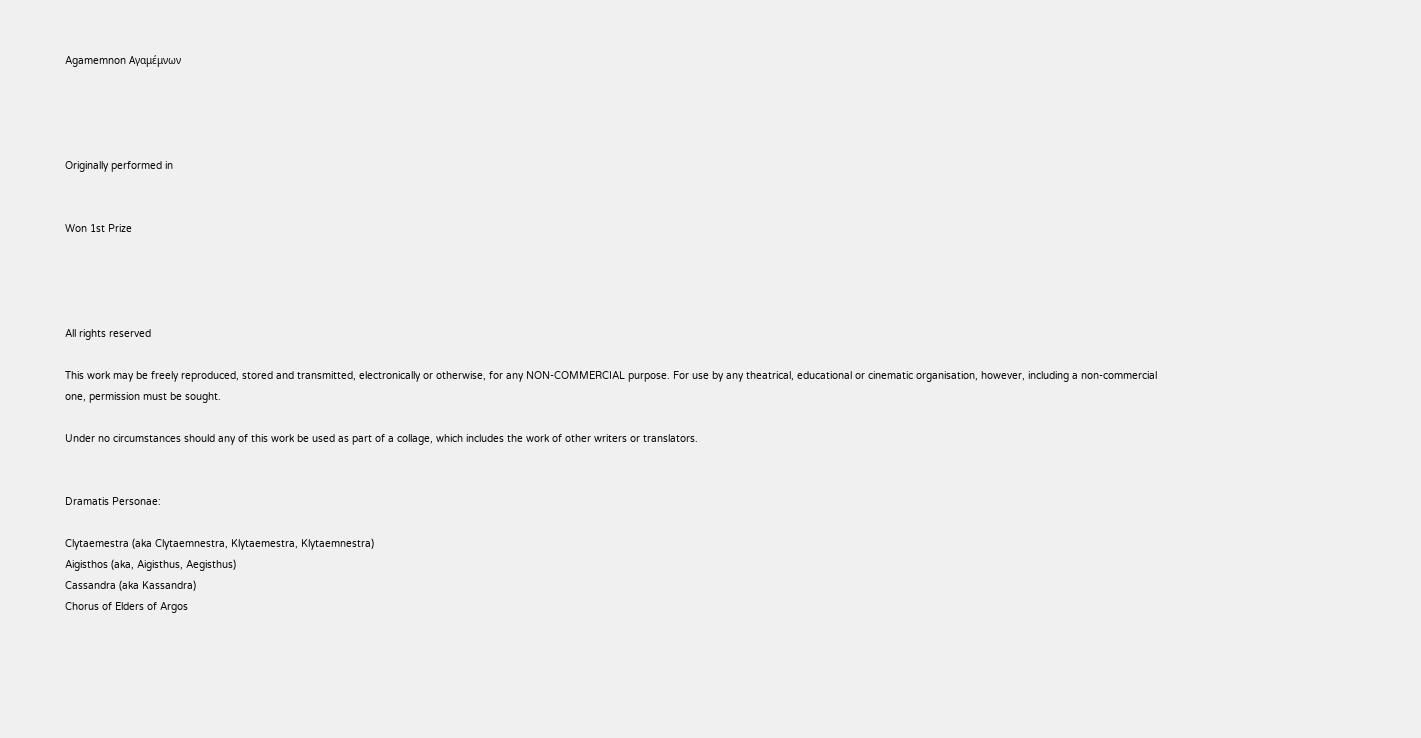Agamemnon Αγαμέμνων




Originally performed in


Won 1st Prize




All rights reserved

This work may be freely reproduced, stored and transmitted, electronically or otherwise, for any NON-COMMERCIAL purpose. For use by any theatrical, educational or cinematic organisation, however, including a non-commercial one, permission must be sought.

Under no circumstances should any of this work be used as part of a collage, which includes the work of other writers or translators.


Dramatis Personae:

Clytaemestra (aka Clytaemnestra, Klytaemestra, Klytaemnestra)
Aigisthos (aka, Aigisthus, Aegisthus)
Cassandra (aka Kassandra)
Chorus of Elders of Argos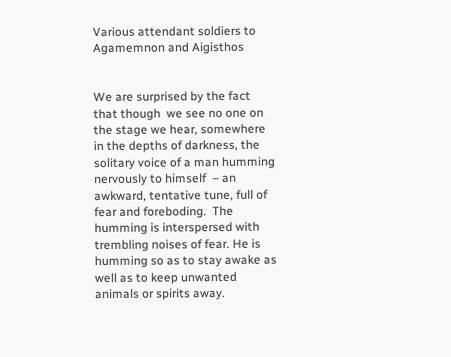Various attendant soldiers to Agamemnon and Aigisthos


We are surprised by the fact that though  we see no one on the stage we hear, somewhere in the depths of darkness, the solitary voice of a man humming nervously to himself  – an awkward, tentative tune, full of fear and foreboding.  The humming is interspersed with trembling noises of fear. He is humming so as to stay awake as well as to keep unwanted animals or spirits away.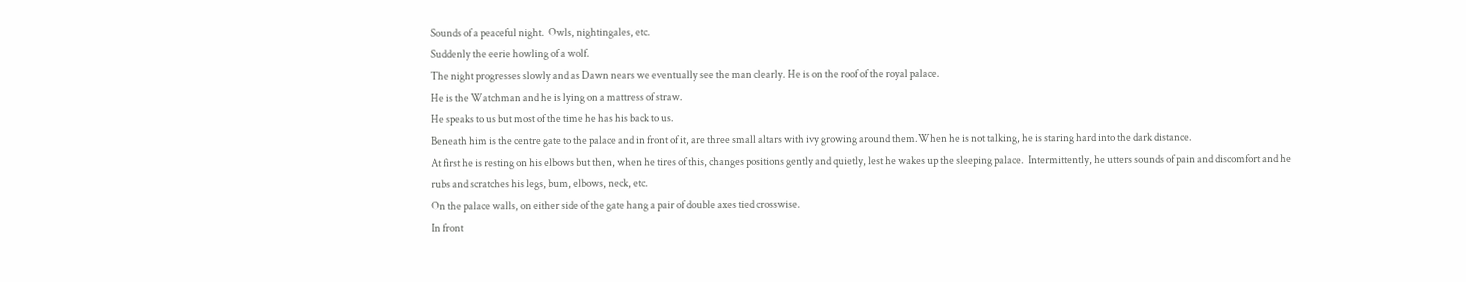Sounds of a peaceful night.  Owls, nightingales, etc.
Suddenly the eerie howling of a wolf.
The night progresses slowly and as Dawn nears we eventually see the man clearly. He is on the roof of the royal palace.
He is the Watchman and he is lying on a mattress of straw.
He speaks to us but most of the time he has his back to us.
Beneath him is the centre gate to the palace and in front of it, are three small altars with ivy growing around them.When he is not talking, he is staring hard into the dark distance.
At first he is resting on his elbows but then, when he tires of this, changes positions gently and quietly, lest he wakes up the sleeping palace.  Intermittently, he utters sounds of pain and discomfort and he rubs and scratches his legs, bum, elbows, neck, etc.
On the palace walls, on either side of the gate hang a pair of double axes tied crosswise.
In front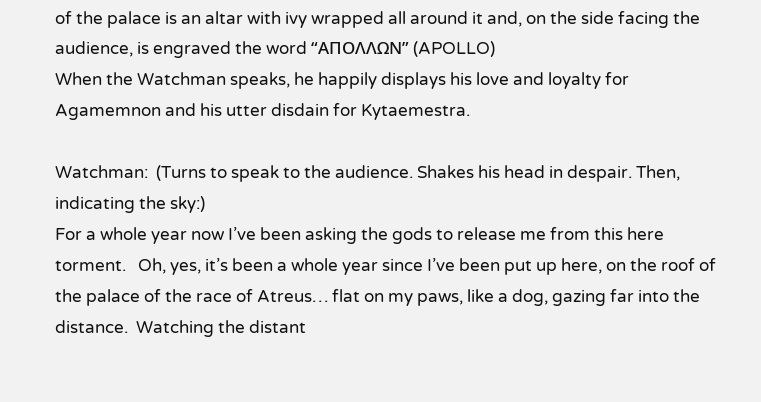of the palace is an altar with ivy wrapped all around it and, on the side facing the audience, is engraved the word “ΑΠΟΛΛΩΝ” (APOLLO)
When the Watchman speaks, he happily displays his love and loyalty for Agamemnon and his utter disdain for Kytaemestra.

Watchman:  (Turns to speak to the audience. Shakes his head in despair. Then, indicating the sky:)
For a whole year now I’ve been asking the gods to release me from this here torment.   Oh, yes, it’s been a whole year since I’ve been put up here, on the roof of the palace of the race of Atreus… flat on my paws, like a dog, gazing far into the distance.  Watching the distant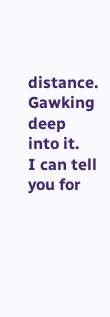distance. Gawking deep into it.
I can tell you for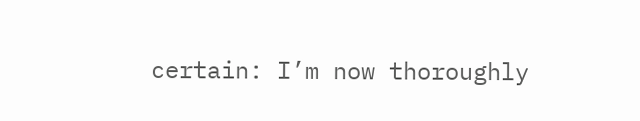certain: I’m now thoroughly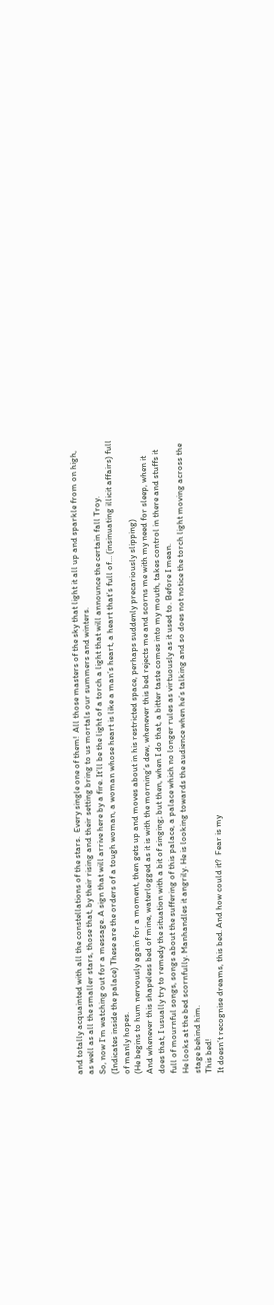and totally acquainted with all the constellations of the stars.  Every single one of them!  All those masters of the sky that light it all up and sparkle from on high, as well as all the smaller stars, those that, by their rising and their setting bring to us mortals our summers and winters.
So, now I’m watching out for a message. A sign that will arrive here by a fire. It’ll be the light of a torch a light that will announce the certain fall Troy.
(Indicates inside the palace) These are the orders of a tough woman, a woman whose heart is like a man’s heart, a heart that’s full of… (insinuating illicit affairs) full of manly hopes.
(He begins to hum nervously again for a moment, then gets up and moves about in his restricted space, perhaps suddenly precariously slipping)
And whenever this shapeless bed of mine, waterlogged as it is with the morning’s dew, whenever this bed rejects me and scorns me with my need for sleep, when it does that, I usually try to remedy the situation with a bit of singing; but then, when I do that, a bitter taste comes into my mouth, takes control in there and stuffs it full of mournful songs, songs about the suffering of this palace, a palace which no longer rules as virtuously as it used to. Before I mean.
He looks at the bed scornfully. Manhandles it angrily. He is looking towards the audience when he’s talking and so does not notice the torch light moving across the stage behind him.
This bed!
It doesn’t recognise dreams, this bed. And how could it?  Fear is my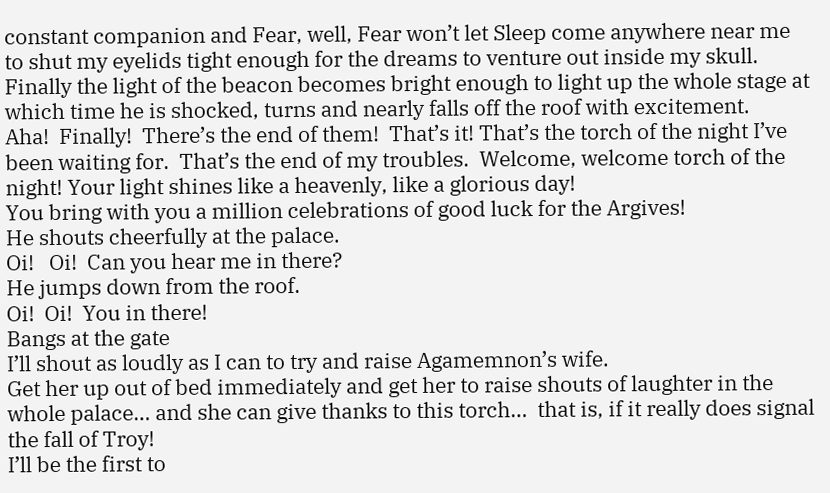constant companion and Fear, well, Fear won’t let Sleep come anywhere near me to shut my eyelids tight enough for the dreams to venture out inside my skull.
Finally the light of the beacon becomes bright enough to light up the whole stage at which time he is shocked, turns and nearly falls off the roof with excitement.
Aha!  Finally!  There’s the end of them!  That’s it! That’s the torch of the night I’ve been waiting for.  That’s the end of my troubles.  Welcome, welcome torch of the night! Your light shines like a heavenly, like a glorious day!
You bring with you a million celebrations of good luck for the Argives!
He shouts cheerfully at the palace.
Oi!   Oi!  Can you hear me in there?
He jumps down from the roof.
Oi!  Oi!  You in there!
Bangs at the gate
I’ll shout as loudly as I can to try and raise Agamemnon’s wife.
Get her up out of bed immediately and get her to raise shouts of laughter in the whole palace… and she can give thanks to this torch…  that is, if it really does signal the fall of Troy!
I’ll be the first to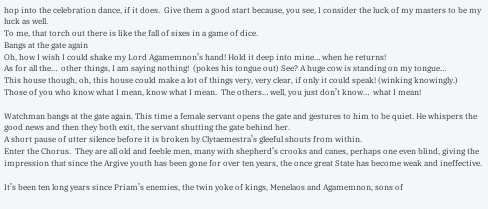hop into the celebration dance, if it does.  Give them a good start because, you see, I consider the luck of my masters to be my luck as well.
To me, that torch out there is like the fall of sixes in a game of dice.
Bangs at the gate again
Oh, how I wish I could shake my Lord Agamemnon’s hand! Hold it deep into mine… when he returns!
As for all the…  other things, I am saying nothing!  (pokes his tongue out) See? A huge cow is standing on my tongue…
This house though, oh, this house could make a lot of things very, very clear, if only it could speak! (winking knowingly.)
Those of you who know what I mean, know what I mean.  The others… well, you just don’t know…  what I mean!

Watchman bangs at the gate again. This time a female servant opens the gate and gestures to him to be quiet. He whispers the good news and then they both exit, the servant shutting the gate behind her.
A short pause of utter silence before it is broken by Clytaemestra’s gleeful shouts from within.
Enter the Chorus.  They are all old and feeble men, many with shepherd’s crooks and canes, perhaps one even blind, giving the impression that since the Argive youth has been gone for over ten years, the once great State has become weak and ineffective.

It’s been ten long years since Priam’s enemies, the twin yoke of kings, Menelaos and Agamemnon, sons of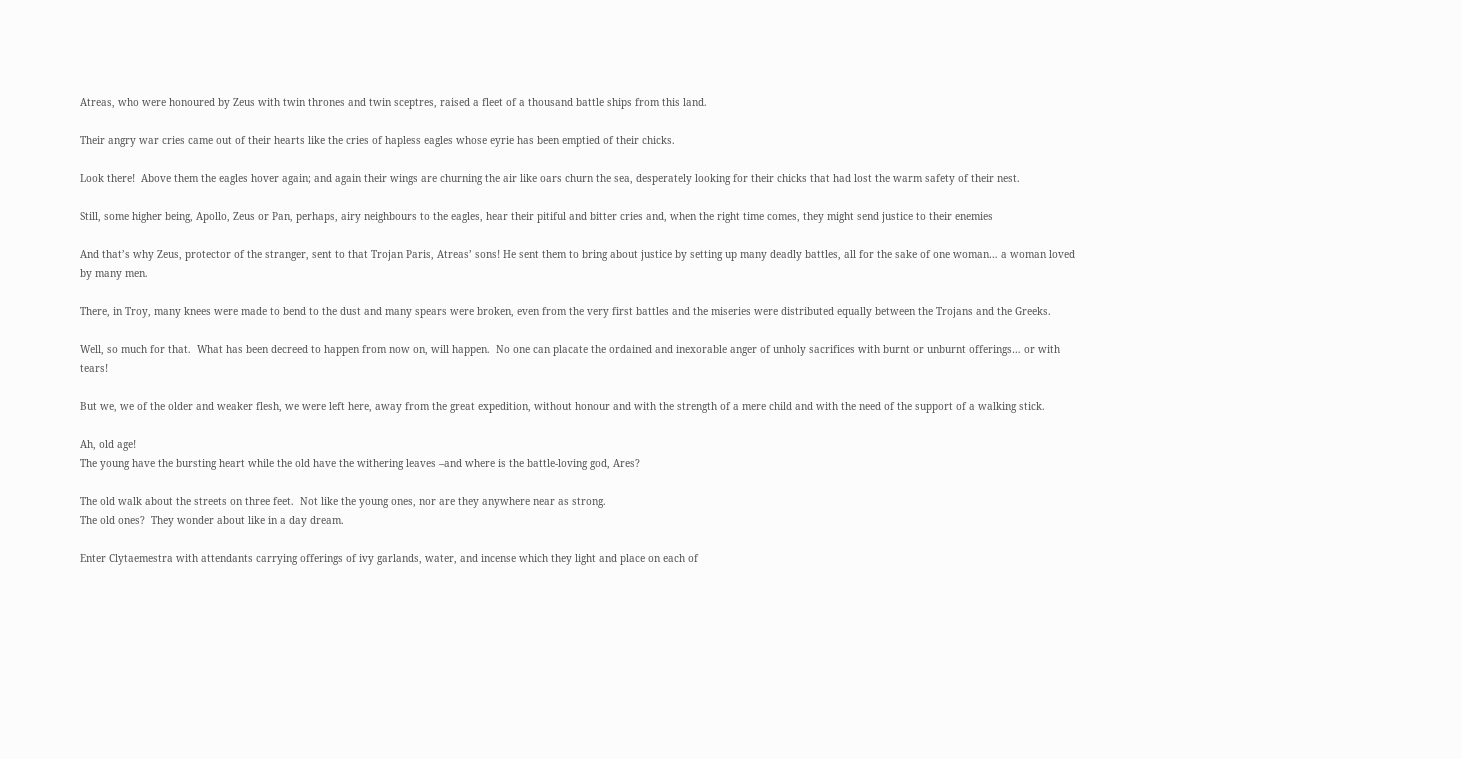Atreas, who were honoured by Zeus with twin thrones and twin sceptres, raised a fleet of a thousand battle ships from this land.

Their angry war cries came out of their hearts like the cries of hapless eagles whose eyrie has been emptied of their chicks.

Look there!  Above them the eagles hover again; and again their wings are churning the air like oars churn the sea, desperately looking for their chicks that had lost the warm safety of their nest.

Still, some higher being, Apollo, Zeus or Pan, perhaps, airy neighbours to the eagles, hear their pitiful and bitter cries and, when the right time comes, they might send justice to their enemies

And that’s why Zeus, protector of the stranger, sent to that Trojan Paris, Atreas’ sons! He sent them to bring about justice by setting up many deadly battles, all for the sake of one woman… a woman loved by many men.

There, in Troy, many knees were made to bend to the dust and many spears were broken, even from the very first battles and the miseries were distributed equally between the Trojans and the Greeks.

Well, so much for that.  What has been decreed to happen from now on, will happen.  No one can placate the ordained and inexorable anger of unholy sacrifices with burnt or unburnt offerings… or with tears!

But we, we of the older and weaker flesh, we were left here, away from the great expedition, without honour and with the strength of a mere child and with the need of the support of a walking stick.

Ah, old age!
The young have the bursting heart while the old have the withering leaves –and where is the battle-loving god, Ares?

The old walk about the streets on three feet.  Not like the young ones, nor are they anywhere near as strong.
The old ones?  They wonder about like in a day dream.

Enter Clytaemestra with attendants carrying offerings of ivy garlands, water, and incense which they light and place on each of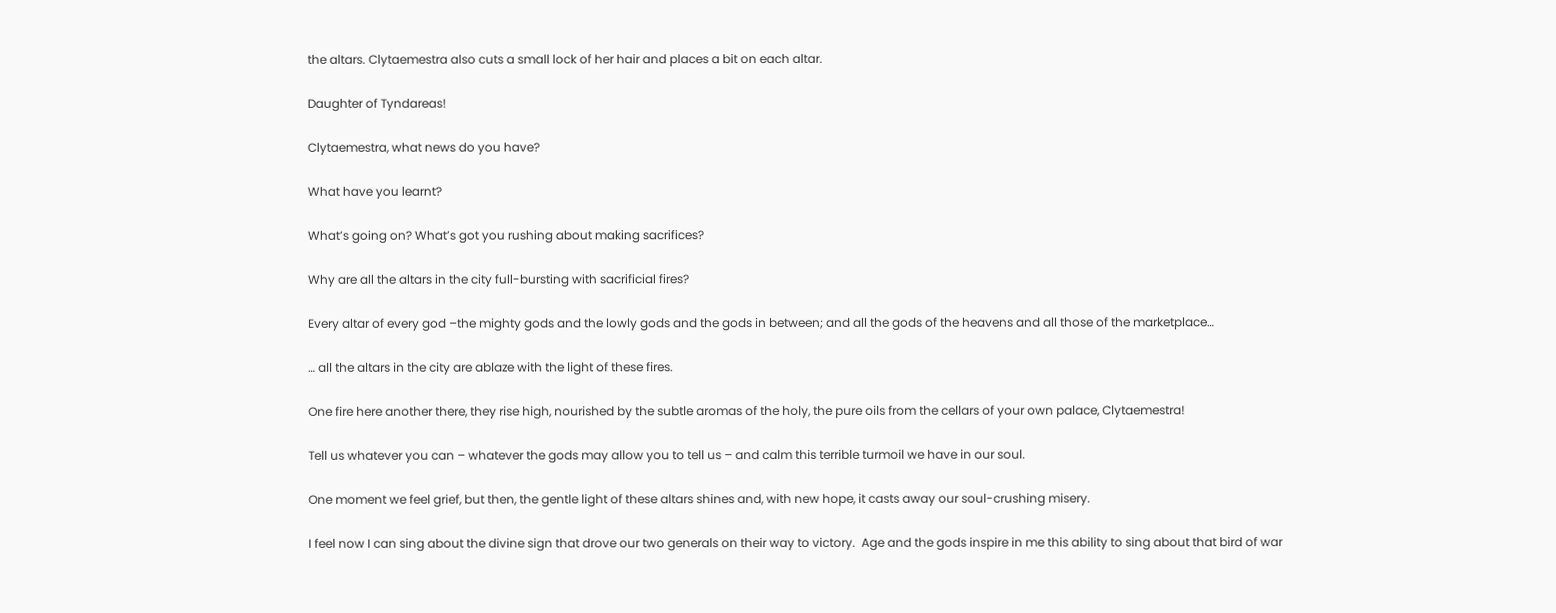the altars. Clytaemestra also cuts a small lock of her hair and places a bit on each altar.

Daughter of Tyndareas!

Clytaemestra, what news do you have?

What have you learnt?

What’s going on? What’s got you rushing about making sacrifices?

Why are all the altars in the city full-bursting with sacrificial fires?

Every altar of every god –the mighty gods and the lowly gods and the gods in between; and all the gods of the heavens and all those of the marketplace…

… all the altars in the city are ablaze with the light of these fires.

One fire here another there, they rise high, nourished by the subtle aromas of the holy, the pure oils from the cellars of your own palace, Clytaemestra!

Tell us whatever you can – whatever the gods may allow you to tell us – and calm this terrible turmoil we have in our soul.

One moment we feel grief, but then, the gentle light of these altars shines and, with new hope, it casts away our soul-crushing misery.

I feel now I can sing about the divine sign that drove our two generals on their way to victory.  Age and the gods inspire in me this ability to sing about that bird of war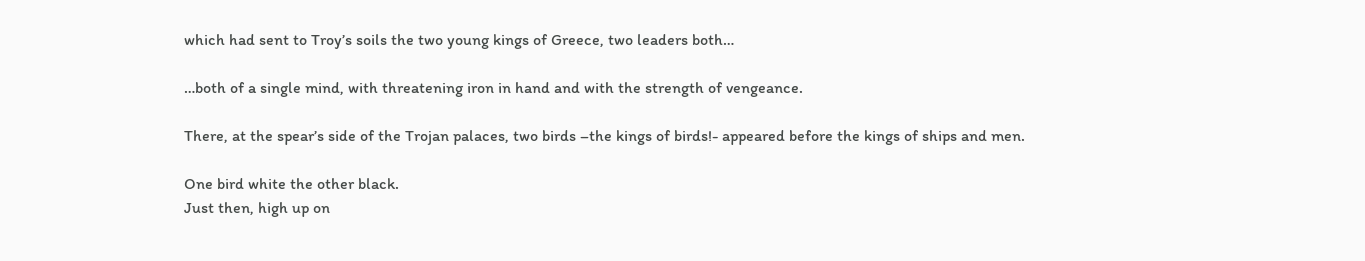which had sent to Troy’s soils the two young kings of Greece, two leaders both…

…both of a single mind, with threatening iron in hand and with the strength of vengeance.

There, at the spear’s side of the Trojan palaces, two birds –the kings of birds!- appeared before the kings of ships and men.

One bird white the other black.
Just then, high up on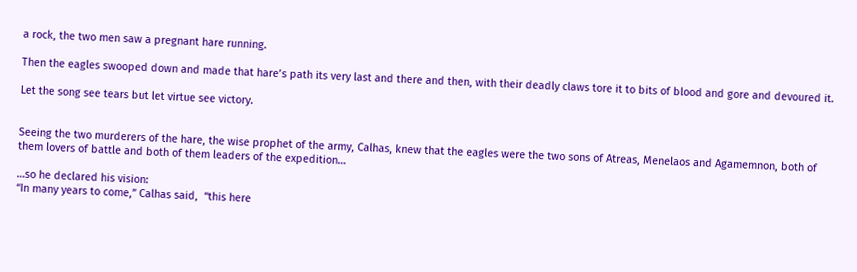a rock, the two men saw a pregnant hare running.

Then the eagles swooped down and made that hare’s path its very last and there and then, with their deadly claws tore it to bits of blood and gore and devoured it.

Let the song see tears but let virtue see victory.


Seeing the two murderers of the hare, the wise prophet of the army, Calhas, knew that the eagles were the two sons of Atreas, Menelaos and Agamemnon, both of them lovers of battle and both of them leaders of the expedition…

…so he declared his vision:
“In many years to come,” Calhas said,  “this here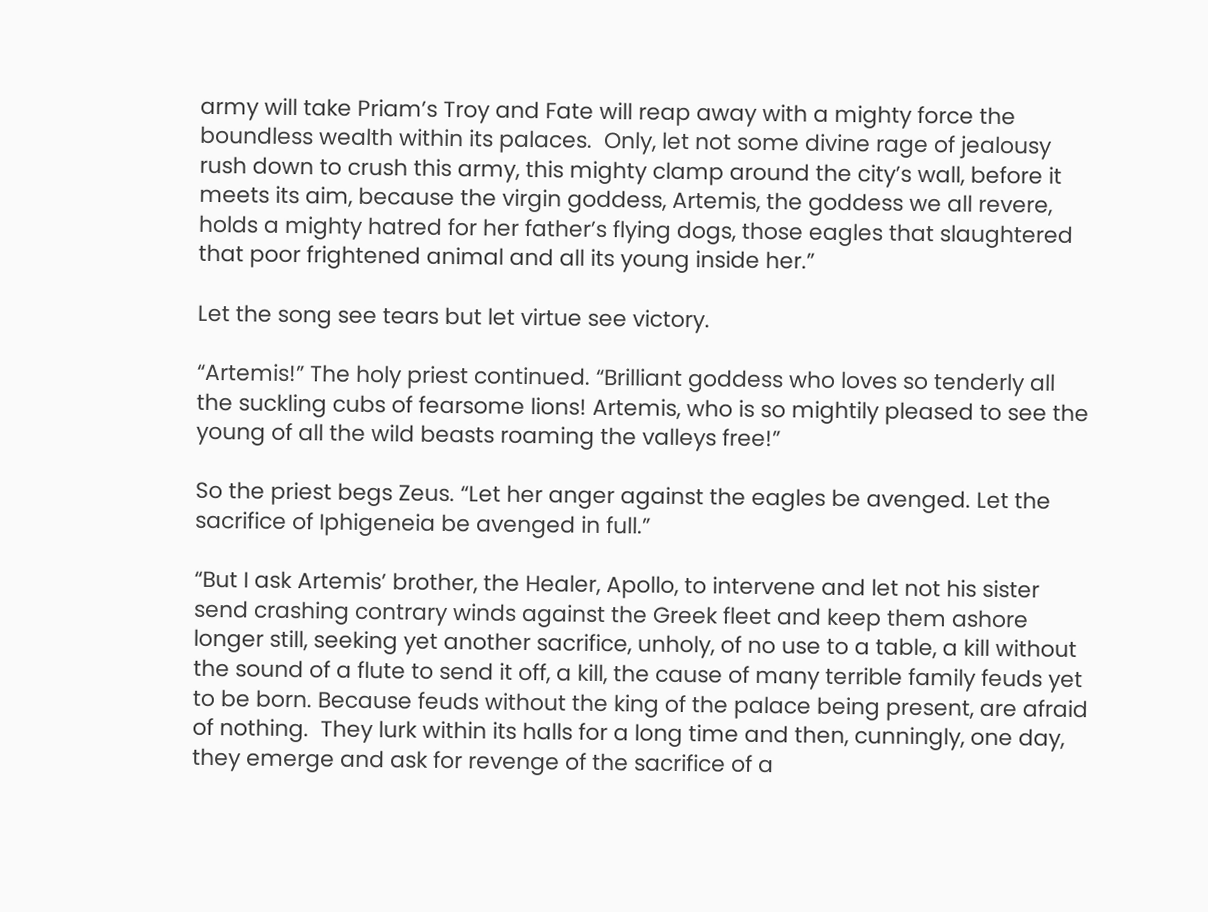army will take Priam’s Troy and Fate will reap away with a mighty force the boundless wealth within its palaces.  Only, let not some divine rage of jealousy rush down to crush this army, this mighty clamp around the city’s wall, before it meets its aim, because the virgin goddess, Artemis, the goddess we all revere, holds a mighty hatred for her father’s flying dogs, those eagles that slaughtered that poor frightened animal and all its young inside her.”

Let the song see tears but let virtue see victory.

“Artemis!” The holy priest continued. “Brilliant goddess who loves so tenderly all the suckling cubs of fearsome lions! Artemis, who is so mightily pleased to see the young of all the wild beasts roaming the valleys free!”

So the priest begs Zeus. “Let her anger against the eagles be avenged. Let the sacrifice of Iphigeneia be avenged in full.”

“But I ask Artemis’ brother, the Healer, Apollo, to intervene and let not his sister send crashing contrary winds against the Greek fleet and keep them ashore longer still, seeking yet another sacrifice, unholy, of no use to a table, a kill without the sound of a flute to send it off, a kill, the cause of many terrible family feuds yet to be born. Because feuds without the king of the palace being present, are afraid of nothing.  They lurk within its halls for a long time and then, cunningly, one day, they emerge and ask for revenge of the sacrifice of a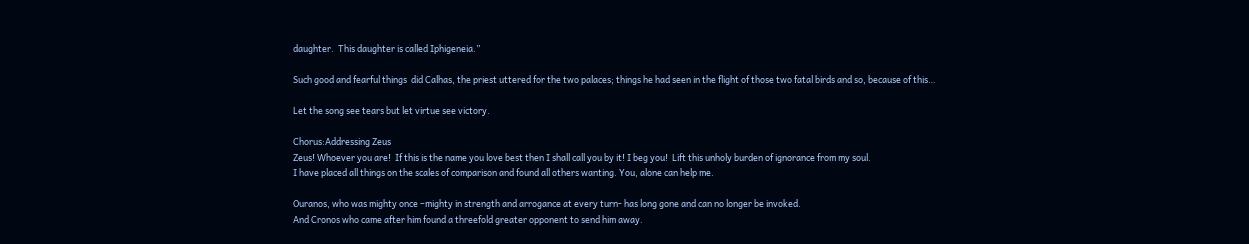daughter.  This daughter is called Iphigeneia.”

Such good and fearful things  did Calhas, the priest uttered for the two palaces; things he had seen in the flight of those two fatal birds and so, because of this…

Let the song see tears but let virtue see victory.

Chorus:Addressing Zeus
Zeus! Whoever you are!  If this is the name you love best then I shall call you by it! I beg you!  Lift this unholy burden of ignorance from my soul.
I have placed all things on the scales of comparison and found all others wanting. You, alone can help me.

Ouranos, who was mighty once –mighty in strength and arrogance at every turn- has long gone and can no longer be invoked.
And Cronos who came after him found a threefold greater opponent to send him away.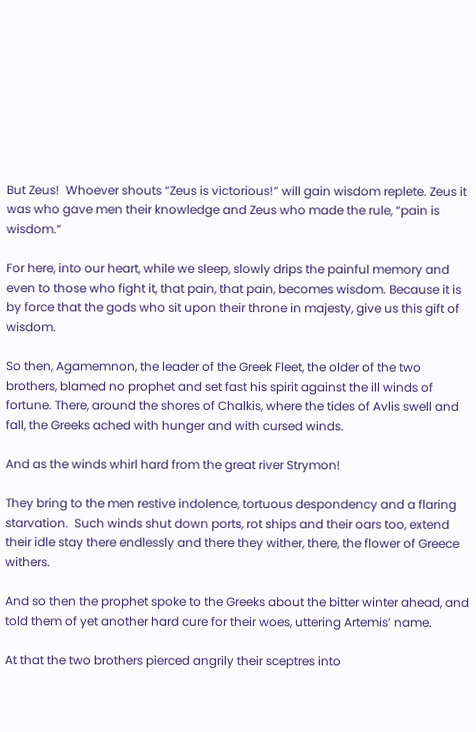But Zeus!  Whoever shouts “Zeus is victorious!” will gain wisdom replete. Zeus it was who gave men their knowledge and Zeus who made the rule, “pain is wisdom.”

For here, into our heart, while we sleep, slowly drips the painful memory and even to those who fight it, that pain, that pain, becomes wisdom. Because it is by force that the gods who sit upon their throne in majesty, give us this gift of wisdom.

So then, Agamemnon, the leader of the Greek Fleet, the older of the two brothers, blamed no prophet and set fast his spirit against the ill winds of fortune. There, around the shores of Chalkis, where the tides of Avlis swell and fall, the Greeks ached with hunger and with cursed winds.

And as the winds whirl hard from the great river Strymon!

They bring to the men restive indolence, tortuous despondency and a flaring starvation.  Such winds shut down ports, rot ships and their oars too, extend their idle stay there endlessly and there they wither, there, the flower of Greece withers.

And so then the prophet spoke to the Greeks about the bitter winter ahead, and told them of yet another hard cure for their woes, uttering Artemis’ name.

At that the two brothers pierced angrily their sceptres into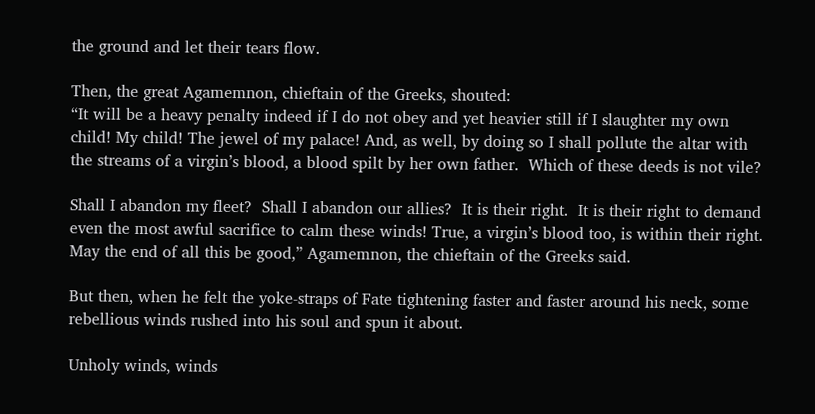the ground and let their tears flow.

Then, the great Agamemnon, chieftain of the Greeks, shouted:
“It will be a heavy penalty indeed if I do not obey and yet heavier still if I slaughter my own child! My child! The jewel of my palace! And, as well, by doing so I shall pollute the altar with the streams of a virgin’s blood, a blood spilt by her own father.  Which of these deeds is not vile?

Shall I abandon my fleet?  Shall I abandon our allies?  It is their right.  It is their right to demand even the most awful sacrifice to calm these winds! True, a virgin’s blood too, is within their right.  May the end of all this be good,” Agamemnon, the chieftain of the Greeks said.

But then, when he felt the yoke-straps of Fate tightening faster and faster around his neck, some rebellious winds rushed into his soul and spun it about.

Unholy winds, winds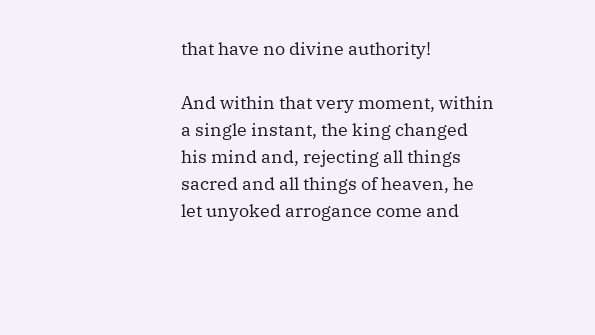that have no divine authority!

And within that very moment, within a single instant, the king changed his mind and, rejecting all things sacred and all things of heaven, he let unyoked arrogance come and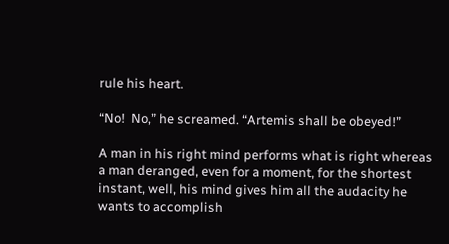rule his heart.

“No!  No,” he screamed. “Artemis shall be obeyed!”

A man in his right mind performs what is right whereas a man deranged, even for a moment, for the shortest instant, well, his mind gives him all the audacity he wants to accomplish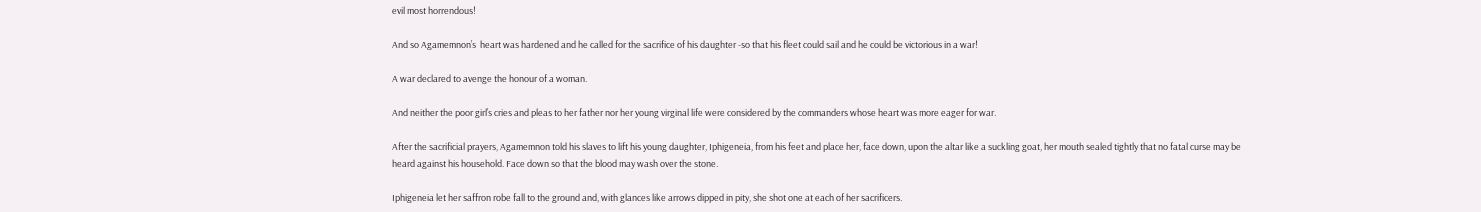evil most horrendous!

And so Agamemnon’s  heart was hardened and he called for the sacrifice of his daughter -so that his fleet could sail and he could be victorious in a war!

A war declared to avenge the honour of a woman.

And neither the poor girl’s cries and pleas to her father nor her young virginal life were considered by the commanders whose heart was more eager for war.

After the sacrificial prayers, Agamemnon told his slaves to lift his young daughter, Iphigeneia, from his feet and place her, face down, upon the altar like a suckling goat, her mouth sealed tightly that no fatal curse may be heard against his household. Face down so that the blood may wash over the stone.

Iphigeneia let her saffron robe fall to the ground and, with glances like arrows dipped in pity, she shot one at each of her sacrificers.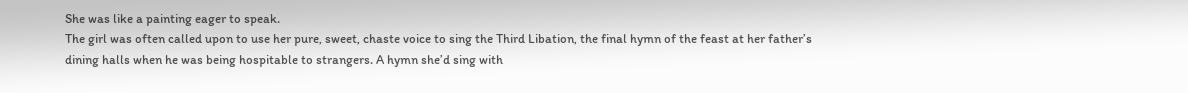She was like a painting eager to speak.
The girl was often called upon to use her pure, sweet, chaste voice to sing the Third Libation, the final hymn of the feast at her father’s dining halls when he was being hospitable to strangers. A hymn she’d sing with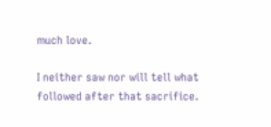much love.

I neither saw nor will tell what followed after that sacrifice.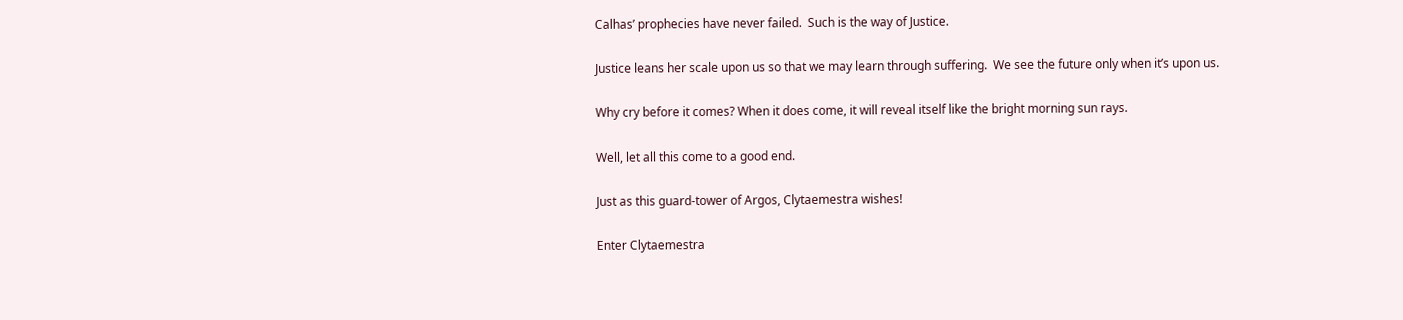Calhas’ prophecies have never failed.  Such is the way of Justice.

Justice leans her scale upon us so that we may learn through suffering.  We see the future only when it’s upon us.

Why cry before it comes? When it does come, it will reveal itself like the bright morning sun rays.

Well, let all this come to a good end.

Just as this guard-tower of Argos, Clytaemestra wishes!

Enter Clytaemestra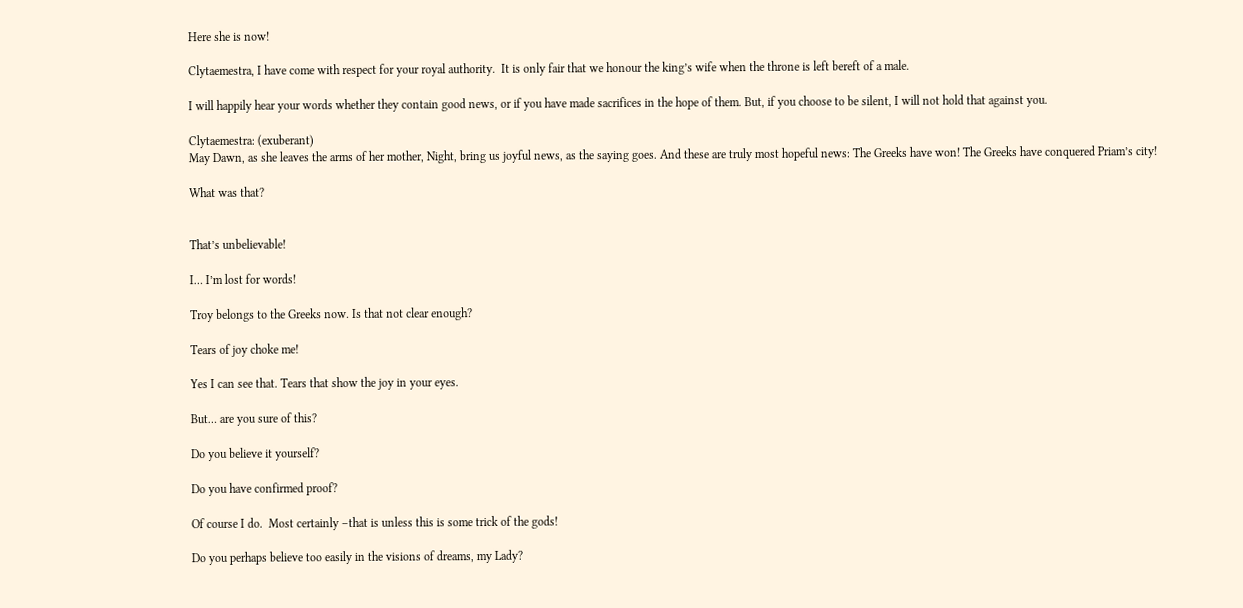Here she is now!

Clytaemestra, I have come with respect for your royal authority.  It is only fair that we honour the king’s wife when the throne is left bereft of a male.

I will happily hear your words whether they contain good news, or if you have made sacrifices in the hope of them. But, if you choose to be silent, I will not hold that against you.

Clytaemestra: (exuberant)
May Dawn, as she leaves the arms of her mother, Night, bring us joyful news, as the saying goes. And these are truly most hopeful news: The Greeks have won! The Greeks have conquered Priam’s city!

What was that?


That’s unbelievable!

I… I’m lost for words!

Troy belongs to the Greeks now. Is that not clear enough?

Tears of joy choke me!

Yes I can see that. Tears that show the joy in your eyes.

But… are you sure of this?

Do you believe it yourself?

Do you have confirmed proof?

Of course I do.  Most certainly –that is unless this is some trick of the gods!

Do you perhaps believe too easily in the visions of dreams, my Lady?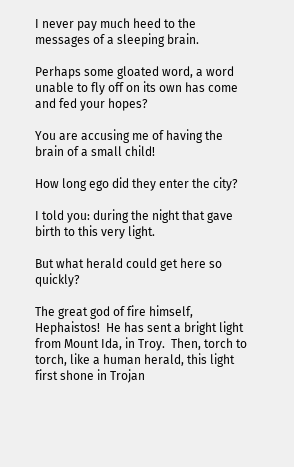I never pay much heed to the messages of a sleeping brain.

Perhaps some gloated word, a word unable to fly off on its own has come and fed your hopes?

You are accusing me of having the brain of a small child!

How long ego did they enter the city?

I told you: during the night that gave birth to this very light.

But what herald could get here so quickly?

The great god of fire himself, Hephaistos!  He has sent a bright light from Mount Ida, in Troy.  Then, torch to torch, like a human herald, this light first shone in Trojan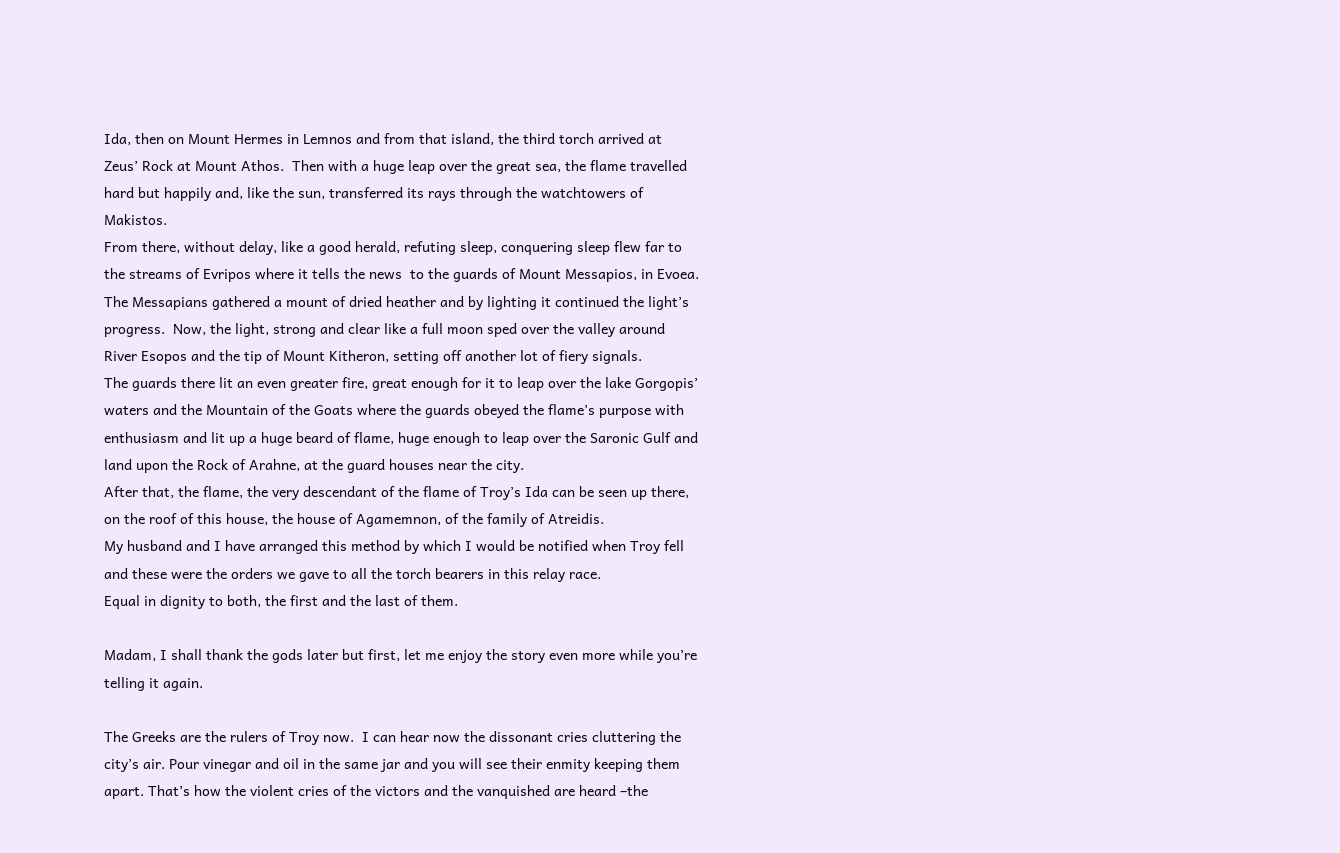Ida, then on Mount Hermes in Lemnos and from that island, the third torch arrived at Zeus’ Rock at Mount Athos.  Then with a huge leap over the great sea, the flame travelled hard but happily and, like the sun, transferred its rays through the watchtowers of Makistos.
From there, without delay, like a good herald, refuting sleep, conquering sleep flew far to the streams of Evripos where it tells the news  to the guards of Mount Messapios, in Evoea.
The Messapians gathered a mount of dried heather and by lighting it continued the light’s progress.  Now, the light, strong and clear like a full moon sped over the valley around River Esopos and the tip of Mount Kitheron, setting off another lot of fiery signals.
The guards there lit an even greater fire, great enough for it to leap over the lake Gorgopis’ waters and the Mountain of the Goats where the guards obeyed the flame’s purpose with enthusiasm and lit up a huge beard of flame, huge enough to leap over the Saronic Gulf and land upon the Rock of Arahne, at the guard houses near the city.
After that, the flame, the very descendant of the flame of Troy’s Ida can be seen up there, on the roof of this house, the house of Agamemnon, of the family of Atreidis.
My husband and I have arranged this method by which I would be notified when Troy fell and these were the orders we gave to all the torch bearers in this relay race.
Equal in dignity to both, the first and the last of them.

Madam, I shall thank the gods later but first, let me enjoy the story even more while you’re telling it again.

The Greeks are the rulers of Troy now.  I can hear now the dissonant cries cluttering the city’s air. Pour vinegar and oil in the same jar and you will see their enmity keeping them apart. That’s how the violent cries of the victors and the vanquished are heard –the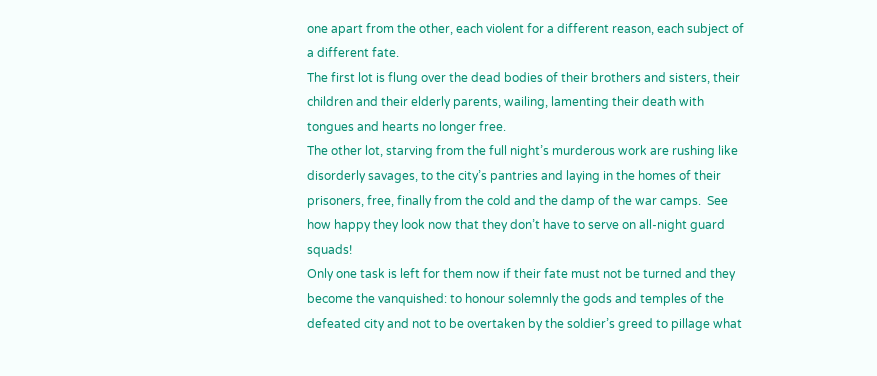one apart from the other, each violent for a different reason, each subject of a different fate.
The first lot is flung over the dead bodies of their brothers and sisters, their children and their elderly parents, wailing, lamenting their death with tongues and hearts no longer free.
The other lot, starving from the full night’s murderous work are rushing like disorderly savages, to the city’s pantries and laying in the homes of their prisoners, free, finally from the cold and the damp of the war camps.  See how happy they look now that they don’t have to serve on all-night guard squads!
Only one task is left for them now if their fate must not be turned and they become the vanquished: to honour solemnly the gods and temples of the defeated city and not to be overtaken by the soldier’s greed to pillage what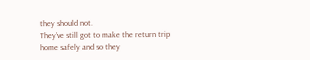they should not.
They’ve still got to make the return trip home safely and so they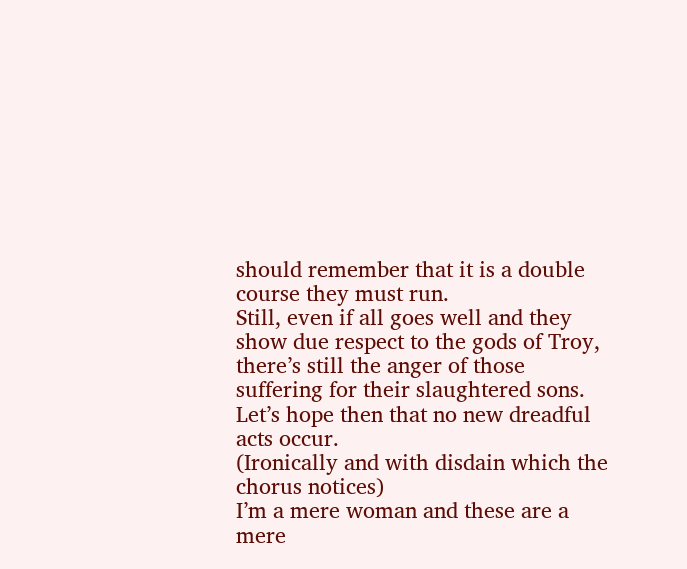should remember that it is a double course they must run.
Still, even if all goes well and they show due respect to the gods of Troy, there’s still the anger of those suffering for their slaughtered sons.
Let’s hope then that no new dreadful acts occur.
(Ironically and with disdain which the chorus notices)
I’m a mere woman and these are a mere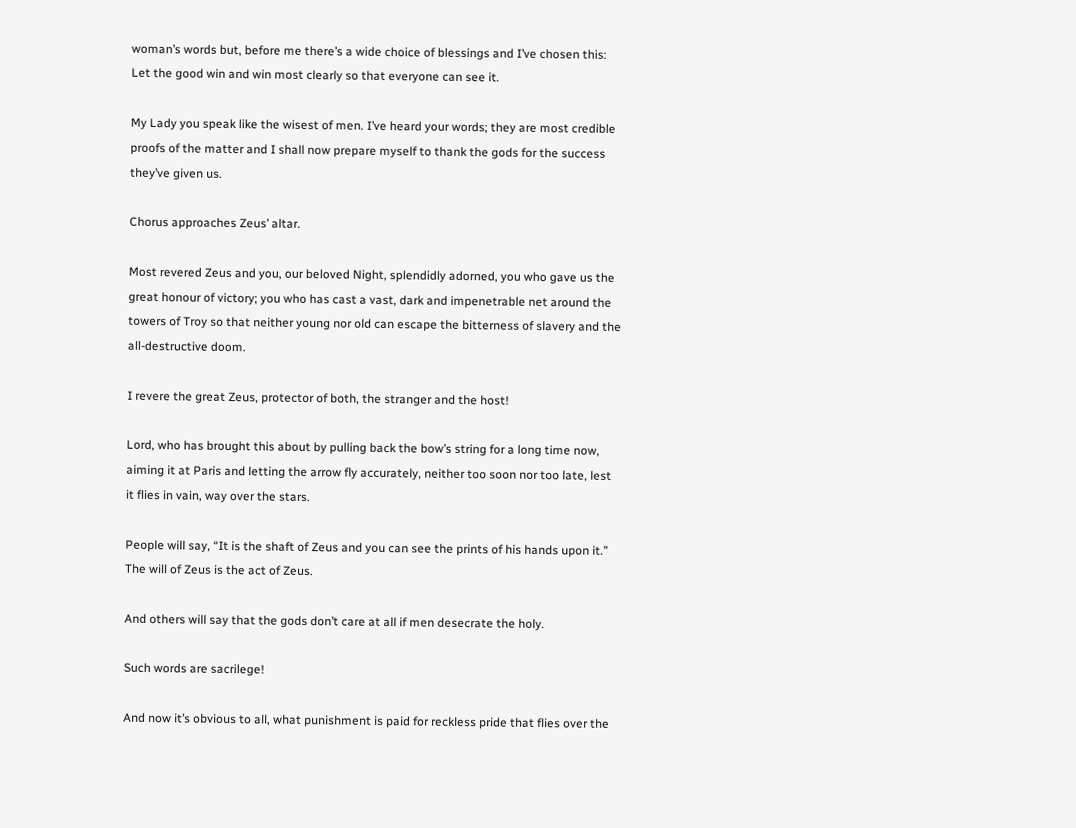woman’s words but, before me there’s a wide choice of blessings and I’ve chosen this: Let the good win and win most clearly so that everyone can see it.

My Lady you speak like the wisest of men. I’ve heard your words; they are most credible proofs of the matter and I shall now prepare myself to thank the gods for the success they’ve given us.

Chorus approaches Zeus’ altar.

Most revered Zeus and you, our beloved Night, splendidly adorned, you who gave us the great honour of victory; you who has cast a vast, dark and impenetrable net around the towers of Troy so that neither young nor old can escape the bitterness of slavery and the all-destructive doom.

I revere the great Zeus, protector of both, the stranger and the host!

Lord, who has brought this about by pulling back the bow’s string for a long time now, aiming it at Paris and letting the arrow fly accurately, neither too soon nor too late, lest it flies in vain, way over the stars.

People will say, “It is the shaft of Zeus and you can see the prints of his hands upon it.”
The will of Zeus is the act of Zeus.

And others will say that the gods don’t care at all if men desecrate the holy.

Such words are sacrilege!

And now it’s obvious to all, what punishment is paid for reckless pride that flies over the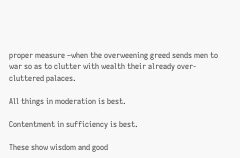proper measure –when the overweening greed sends men to war so as to clutter with wealth their already over-cluttered palaces.

All things in moderation is best.

Contentment in sufficiency is best.

These show wisdom and good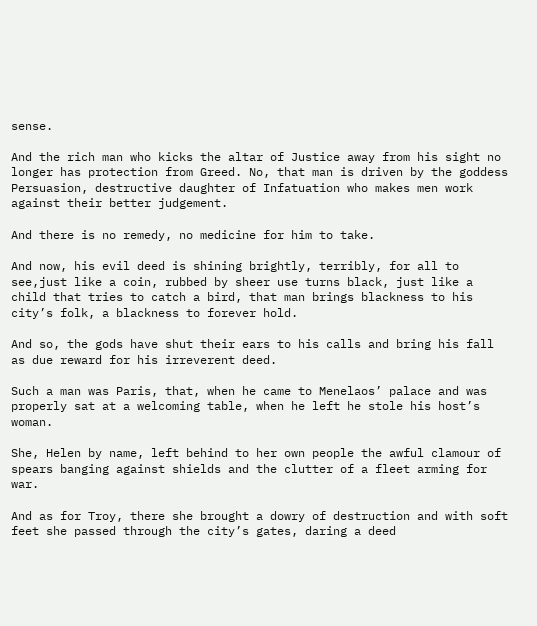sense.

And the rich man who kicks the altar of Justice away from his sight no longer has protection from Greed. No, that man is driven by the goddess Persuasion, destructive daughter of Infatuation who makes men work against their better judgement.

And there is no remedy, no medicine for him to take.

And now, his evil deed is shining brightly, terribly, for all to see,just like a coin, rubbed by sheer use turns black, just like a child that tries to catch a bird, that man brings blackness to his city’s folk, a blackness to forever hold.

And so, the gods have shut their ears to his calls and bring his fall as due reward for his irreverent deed.

Such a man was Paris, that, when he came to Menelaos’ palace and was properly sat at a welcoming table, when he left he stole his host’s woman.

She, Helen by name, left behind to her own people the awful clamour of spears banging against shields and the clutter of a fleet arming for war.

And as for Troy, there she brought a dowry of destruction and with soft feet she passed through the city’s gates, daring a deed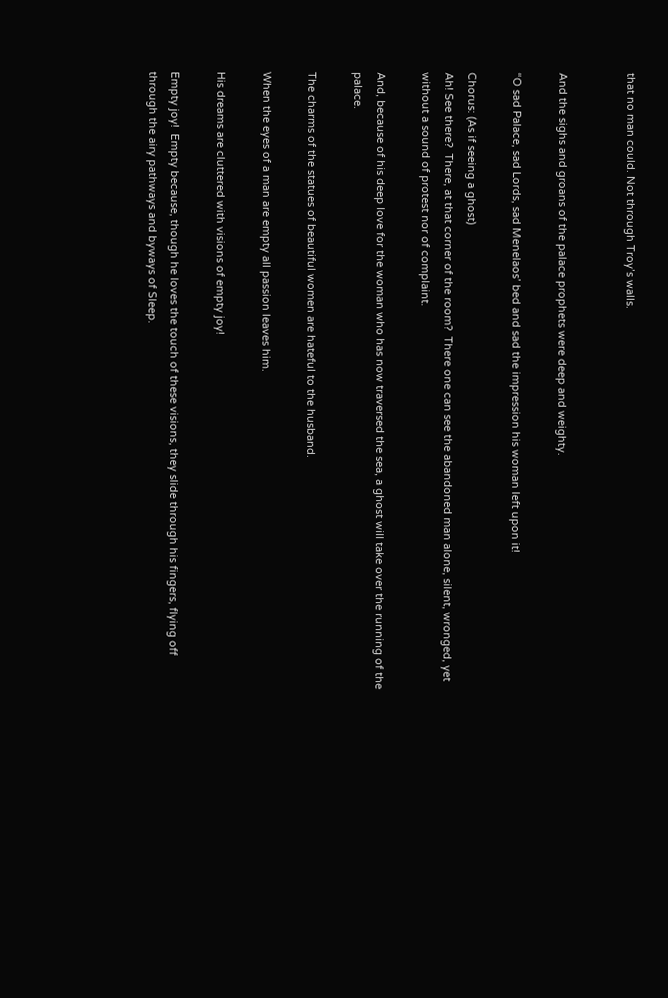that no man could. Not through Troy’s walls.


And the sighs and groans of the palace prophets were deep and weighty.

“O sad Palace, sad Lords, sad Menelaos’ bed and sad the impression his woman left upon it!

Chorus: (As if seeing a ghost)
Ah! See there?  There, at that corner of the room?  There one can see the abandoned man alone, silent, wronged, yet without a sound of protest nor of complaint.

And, because of his deep love for the woman who has now traversed the sea, a ghost will take over the running of the palace.

The charms of the statues of beautiful women are hateful to the husband.

When the eyes of a man are empty all passion leaves him.

His dreams are cluttered with visions of empty joy!

Empty joy!  Empty because, though he loves the touch of these visions, they slide through his fingers, flying off through the airy pathways and byways of Sleep.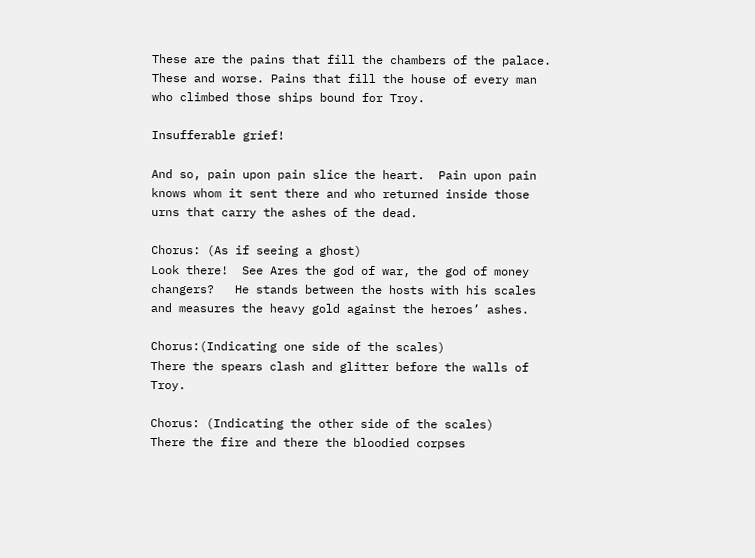These are the pains that fill the chambers of the palace.  These and worse. Pains that fill the house of every man who climbed those ships bound for Troy.

Insufferable grief!

And so, pain upon pain slice the heart.  Pain upon pain knows whom it sent there and who returned inside those urns that carry the ashes of the dead.

Chorus: (As if seeing a ghost)
Look there!  See Ares the god of war, the god of money changers?   He stands between the hosts with his scales and measures the heavy gold against the heroes’ ashes.

Chorus:(Indicating one side of the scales)
There the spears clash and glitter before the walls of Troy.

Chorus: (Indicating the other side of the scales)
There the fire and there the bloodied corpses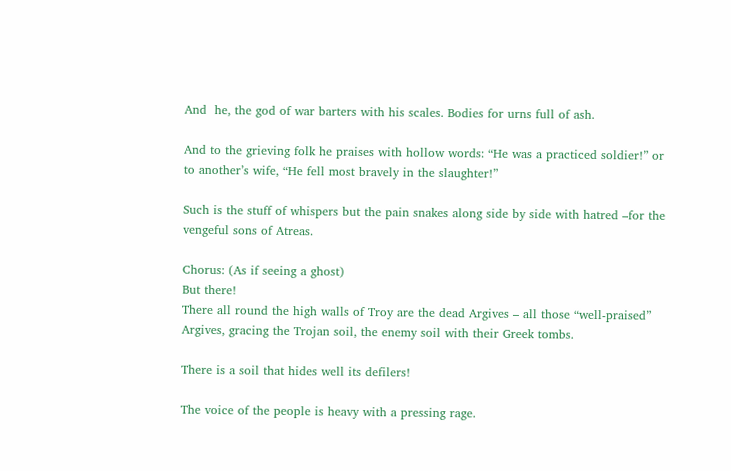And  he, the god of war barters with his scales. Bodies for urns full of ash.

And to the grieving folk he praises with hollow words: “He was a practiced soldier!” or to another’s wife, “He fell most bravely in the slaughter!”

Such is the stuff of whispers but the pain snakes along side by side with hatred –for the vengeful sons of Atreas.

Chorus: (As if seeing a ghost)
But there!
There all round the high walls of Troy are the dead Argives – all those “well-praised” Argives, gracing the Trojan soil, the enemy soil with their Greek tombs.

There is a soil that hides well its defilers!

The voice of the people is heavy with a pressing rage.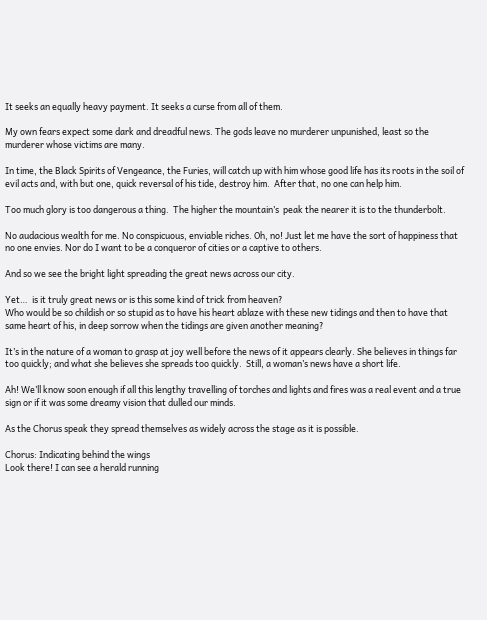It seeks an equally heavy payment. It seeks a curse from all of them.

My own fears expect some dark and dreadful news. The gods leave no murderer unpunished, least so the murderer whose victims are many.

In time, the Black Spirits of Vengeance, the Furies, will catch up with him whose good life has its roots in the soil of evil acts and, with but one, quick reversal of his tide, destroy him.  After that, no one can help him.

Too much glory is too dangerous a thing.  The higher the mountain’s  peak the nearer it is to the thunderbolt.

No audacious wealth for me. No conspicuous, enviable riches. Oh, no! Just let me have the sort of happiness that no one envies. Nor do I want to be a conqueror of cities or a captive to others.

And so we see the bright light spreading the great news across our city.

Yet…  is it truly great news or is this some kind of trick from heaven?
Who would be so childish or so stupid as to have his heart ablaze with these new tidings and then to have that same heart of his, in deep sorrow when the tidings are given another meaning?

It’s in the nature of a woman to grasp at joy well before the news of it appears clearly. She believes in things far too quickly; and what she believes she spreads too quickly.  Still, a woman’s news have a short life.

Ah! We’ll know soon enough if all this lengthy travelling of torches and lights and fires was a real event and a true sign or if it was some dreamy vision that dulled our minds.

As the Chorus speak they spread themselves as widely across the stage as it is possible.

Chorus: Indicating behind the wings
Look there! I can see a herald running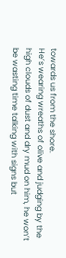towards us from the shore.
He’s wearing wreaths of olive and judging by the high clouds of dust and dry mud on him, he won’t be wasting time talking with signs but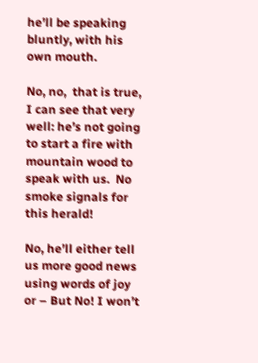he’ll be speaking bluntly, with his own mouth.

No, no,  that is true, I can see that very well: he’s not going to start a fire with mountain wood to speak with us.  No smoke signals for this herald!

No, he’ll either tell us more good news using words of joy or – But No! I won’t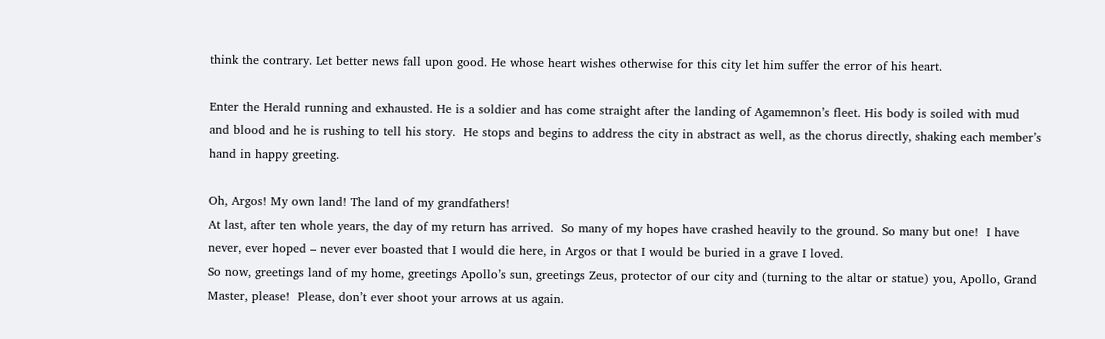think the contrary. Let better news fall upon good. He whose heart wishes otherwise for this city let him suffer the error of his heart.

Enter the Herald running and exhausted. He is a soldier and has come straight after the landing of Agamemnon’s fleet. His body is soiled with mud and blood and he is rushing to tell his story.  He stops and begins to address the city in abstract as well, as the chorus directly, shaking each member’s hand in happy greeting.

Oh, Argos! My own land! The land of my grandfathers!
At last, after ten whole years, the day of my return has arrived.  So many of my hopes have crashed heavily to the ground. So many but one!  I have never, ever hoped – never ever boasted that I would die here, in Argos or that I would be buried in a grave I loved.
So now, greetings land of my home, greetings Apollo’s sun, greetings Zeus, protector of our city and (turning to the altar or statue) you, Apollo, Grand Master, please!  Please, don’t ever shoot your arrows at us again.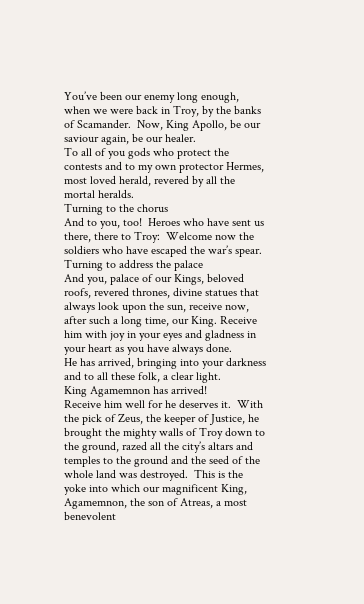You’ve been our enemy long enough, when we were back in Troy, by the banks of Scamander.  Now, King Apollo, be our saviour again, be our healer.
To all of you gods who protect the contests and to my own protector Hermes, most loved herald, revered by all the mortal heralds.
Turning to the chorus
And to you, too!  Heroes who have sent us there, there to Troy:  Welcome now the soldiers who have escaped the war’s spear.
Turning to address the palace
And you, palace of our Kings, beloved roofs, revered thrones, divine statues that always look upon the sun, receive now, after such a long time, our King. Receive him with joy in your eyes and gladness in your heart as you have always done.
He has arrived, bringing into your darkness and to all these folk, a clear light.
King Agamemnon has arrived!
Receive him well for he deserves it.  With the pick of Zeus, the keeper of Justice, he brought the mighty walls of Troy down to the ground, razed all the city’s altars and temples to the ground and the seed of the whole land was destroyed.  This is the yoke into which our magnificent King, Agamemnon, the son of Atreas, a most benevolent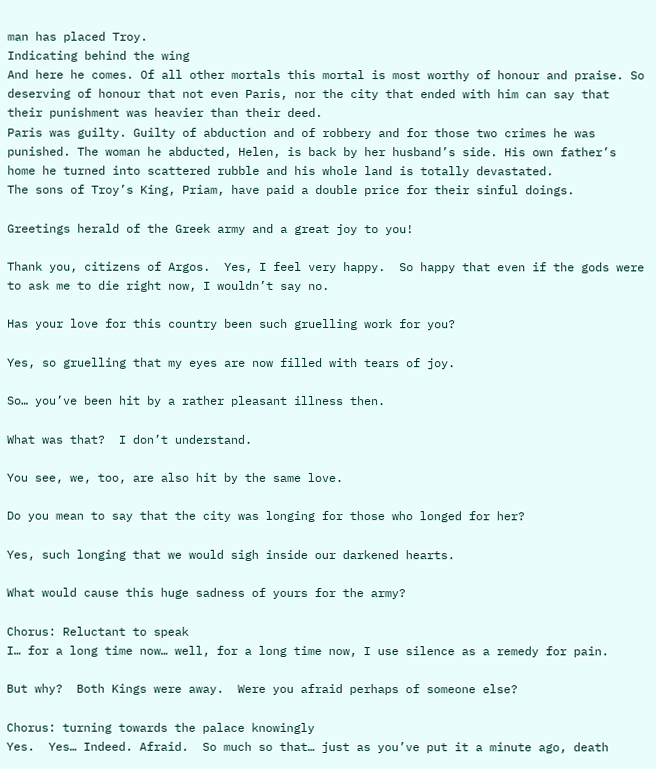man has placed Troy.
Indicating behind the wing
And here he comes. Of all other mortals this mortal is most worthy of honour and praise. So deserving of honour that not even Paris, nor the city that ended with him can say that their punishment was heavier than their deed.
Paris was guilty. Guilty of abduction and of robbery and for those two crimes he was punished. The woman he abducted, Helen, is back by her husband’s side. His own father’s home he turned into scattered rubble and his whole land is totally devastated.
The sons of Troy’s King, Priam, have paid a double price for their sinful doings.

Greetings herald of the Greek army and a great joy to you!

Thank you, citizens of Argos.  Yes, I feel very happy.  So happy that even if the gods were to ask me to die right now, I wouldn’t say no.

Has your love for this country been such gruelling work for you?

Yes, so gruelling that my eyes are now filled with tears of joy.

So… you’ve been hit by a rather pleasant illness then.

What was that?  I don’t understand.

You see, we, too, are also hit by the same love.

Do you mean to say that the city was longing for those who longed for her?

Yes, such longing that we would sigh inside our darkened hearts.

What would cause this huge sadness of yours for the army?

Chorus: Reluctant to speak
I… for a long time now… well, for a long time now, I use silence as a remedy for pain.

But why?  Both Kings were away.  Were you afraid perhaps of someone else?

Chorus: turning towards the palace knowingly
Yes.  Yes… Indeed. Afraid.  So much so that… just as you’ve put it a minute ago, death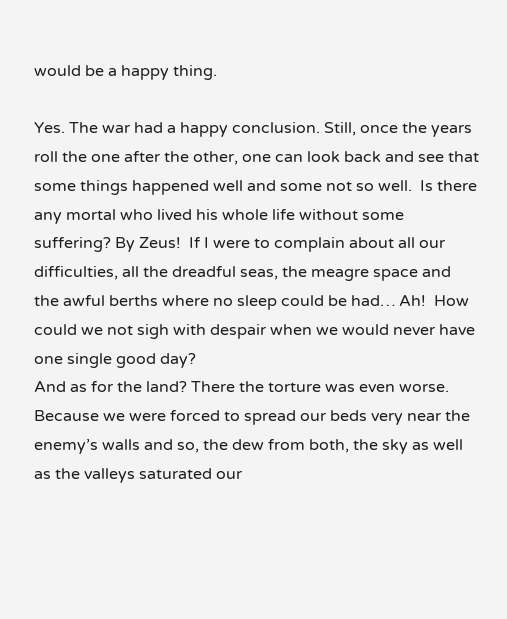would be a happy thing.

Yes. The war had a happy conclusion. Still, once the years roll the one after the other, one can look back and see that some things happened well and some not so well.  Is there any mortal who lived his whole life without some suffering? By Zeus!  If I were to complain about all our difficulties, all the dreadful seas, the meagre space and the awful berths where no sleep could be had… Ah!  How could we not sigh with despair when we would never have one single good day?
And as for the land? There the torture was even worse. Because we were forced to spread our beds very near the enemy’s walls and so, the dew from both, the sky as well as the valleys saturated our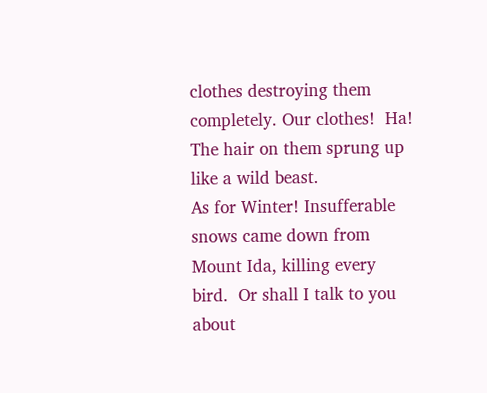clothes destroying them completely. Our clothes!  Ha!  The hair on them sprung up like a wild beast.
As for Winter! Insufferable snows came down from Mount Ida, killing every bird.  Or shall I talk to you about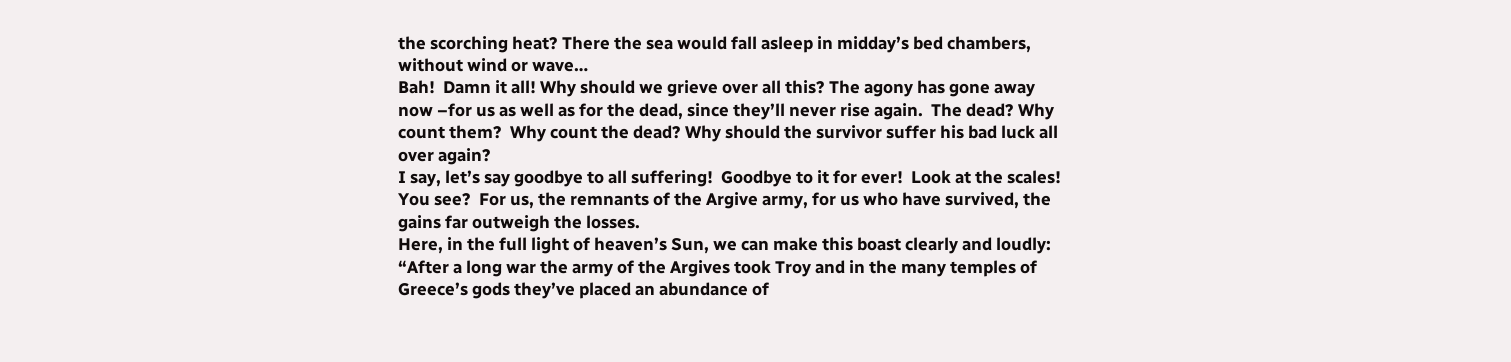the scorching heat? There the sea would fall asleep in midday’s bed chambers, without wind or wave…
Bah!  Damn it all! Why should we grieve over all this? The agony has gone away now –for us as well as for the dead, since they’ll never rise again.  The dead? Why count them?  Why count the dead? Why should the survivor suffer his bad luck all over again?
I say, let’s say goodbye to all suffering!  Goodbye to it for ever!  Look at the scales!  You see?  For us, the remnants of the Argive army, for us who have survived, the gains far outweigh the losses.
Here, in the full light of heaven’s Sun, we can make this boast clearly and loudly:  “After a long war the army of the Argives took Troy and in the many temples of Greece’s gods they’ve placed an abundance of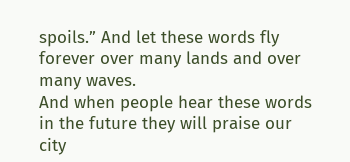spoils.” And let these words fly forever over many lands and over many waves.
And when people hear these words in the future they will praise our city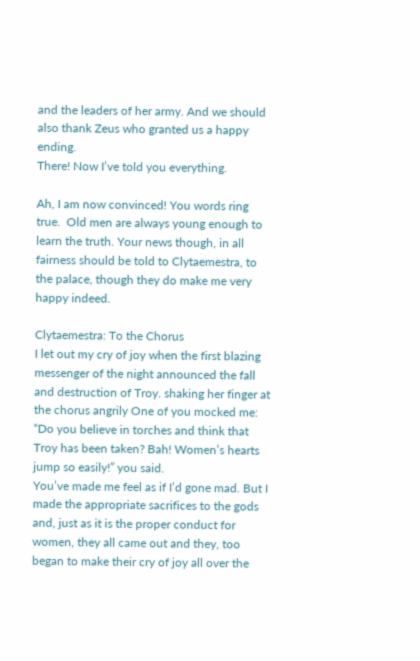and the leaders of her army. And we should also thank Zeus who granted us a happy ending.
There! Now I’ve told you everything.

Ah, I am now convinced! You words ring true.  Old men are always young enough to learn the truth. Your news though, in all fairness should be told to Clytaemestra, to the palace, though they do make me very happy indeed.

Clytaemestra: To the Chorus
I let out my cry of joy when the first blazing messenger of the night announced the fall and destruction of Troy. shaking her finger at the chorus angrily One of you mocked me: “Do you believe in torches and think that Troy has been taken? Bah! Women’s hearts jump so easily!” you said.
You’ve made me feel as if I’d gone mad. But I made the appropriate sacrifices to the gods and, just as it is the proper conduct for women, they all came out and they, too began to make their cry of joy all over the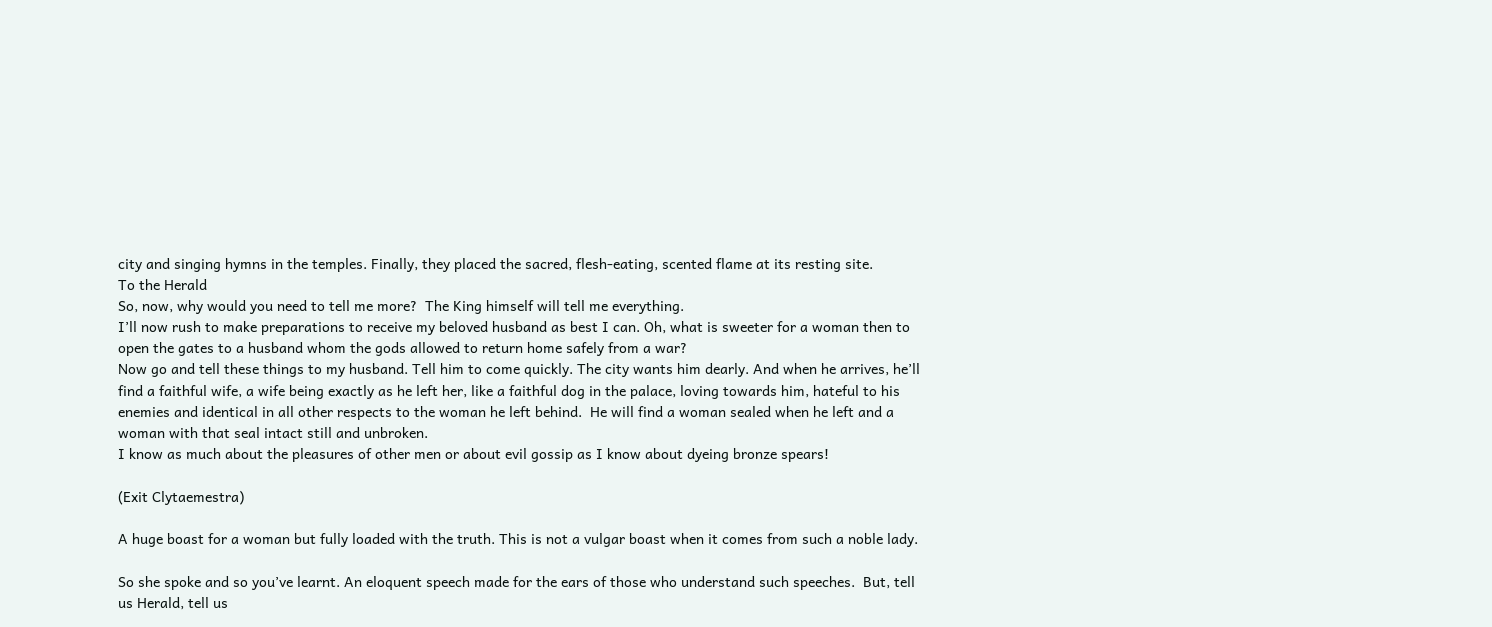city and singing hymns in the temples. Finally, they placed the sacred, flesh-eating, scented flame at its resting site.
To the Herald
So, now, why would you need to tell me more?  The King himself will tell me everything.
I’ll now rush to make preparations to receive my beloved husband as best I can. Oh, what is sweeter for a woman then to open the gates to a husband whom the gods allowed to return home safely from a war?
Now go and tell these things to my husband. Tell him to come quickly. The city wants him dearly. And when he arrives, he’ll find a faithful wife, a wife being exactly as he left her, like a faithful dog in the palace, loving towards him, hateful to his enemies and identical in all other respects to the woman he left behind.  He will find a woman sealed when he left and a woman with that seal intact still and unbroken.
I know as much about the pleasures of other men or about evil gossip as I know about dyeing bronze spears!

(Exit Clytaemestra)

A huge boast for a woman but fully loaded with the truth. This is not a vulgar boast when it comes from such a noble lady.

So she spoke and so you’ve learnt. An eloquent speech made for the ears of those who understand such speeches.  But, tell us Herald, tell us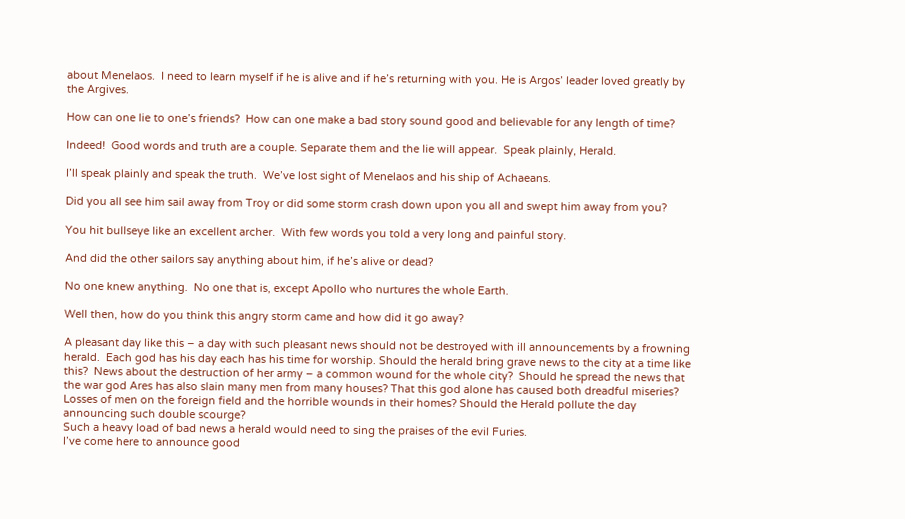about Menelaos.  I need to learn myself if he is alive and if he’s returning with you. He is Argos’ leader loved greatly by the Argives.

How can one lie to one’s friends?  How can one make a bad story sound good and believable for any length of time?

Indeed!  Good words and truth are a couple. Separate them and the lie will appear.  Speak plainly, Herald.

I’ll speak plainly and speak the truth.  We’ve lost sight of Menelaos and his ship of Achaeans.

Did you all see him sail away from Troy or did some storm crash down upon you all and swept him away from you?

You hit bullseye like an excellent archer.  With few words you told a very long and painful story.

And did the other sailors say anything about him, if he’s alive or dead?

No one knew anything.  No one that is, except Apollo who nurtures the whole Earth.

Well then, how do you think this angry storm came and how did it go away?

A pleasant day like this – a day with such pleasant news should not be destroyed with ill announcements by a frowning herald.  Each god has his day each has his time for worship. Should the herald bring grave news to the city at a time like this?  News about the destruction of her army – a common wound for the whole city?  Should he spread the news that the war god Ares has also slain many men from many houses? That this god alone has caused both dreadful miseries? Losses of men on the foreign field and the horrible wounds in their homes? Should the Herald pollute the day announcing such double scourge?
Such a heavy load of bad news a herald would need to sing the praises of the evil Furies.
I’ve come here to announce good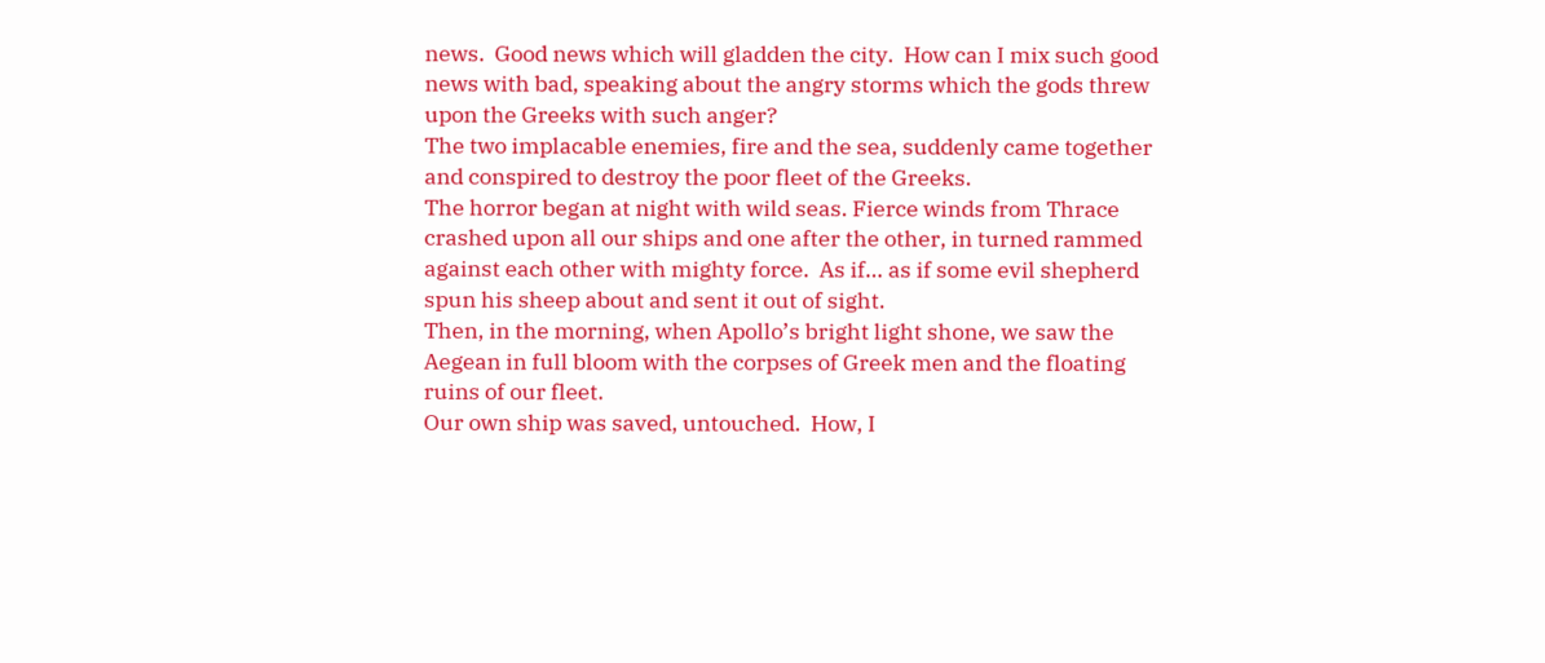news.  Good news which will gladden the city.  How can I mix such good news with bad, speaking about the angry storms which the gods threw upon the Greeks with such anger?
The two implacable enemies, fire and the sea, suddenly came together and conspired to destroy the poor fleet of the Greeks.
The horror began at night with wild seas. Fierce winds from Thrace crashed upon all our ships and one after the other, in turned rammed against each other with mighty force.  As if… as if some evil shepherd spun his sheep about and sent it out of sight.
Then, in the morning, when Apollo’s bright light shone, we saw the Aegean in full bloom with the corpses of Greek men and the floating ruins of our fleet.
Our own ship was saved, untouched.  How, I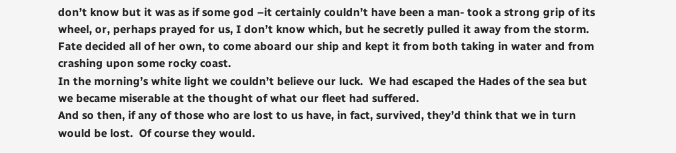don’t know but it was as if some god –it certainly couldn’t have been a man- took a strong grip of its wheel, or, perhaps prayed for us, I don’t know which, but he secretly pulled it away from the storm. Fate decided all of her own, to come aboard our ship and kept it from both taking in water and from crashing upon some rocky coast.
In the morning’s white light we couldn’t believe our luck.  We had escaped the Hades of the sea but we became miserable at the thought of what our fleet had suffered.
And so then, if any of those who are lost to us have, in fact, survived, they’d think that we in turn would be lost.  Of course they would.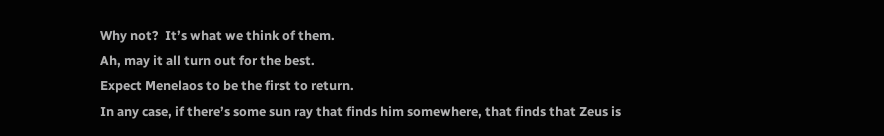Why not?  It’s what we think of them.
Ah, may it all turn out for the best.
Expect Menelaos to be the first to return.
In any case, if there’s some sun ray that finds him somewhere, that finds that Zeus is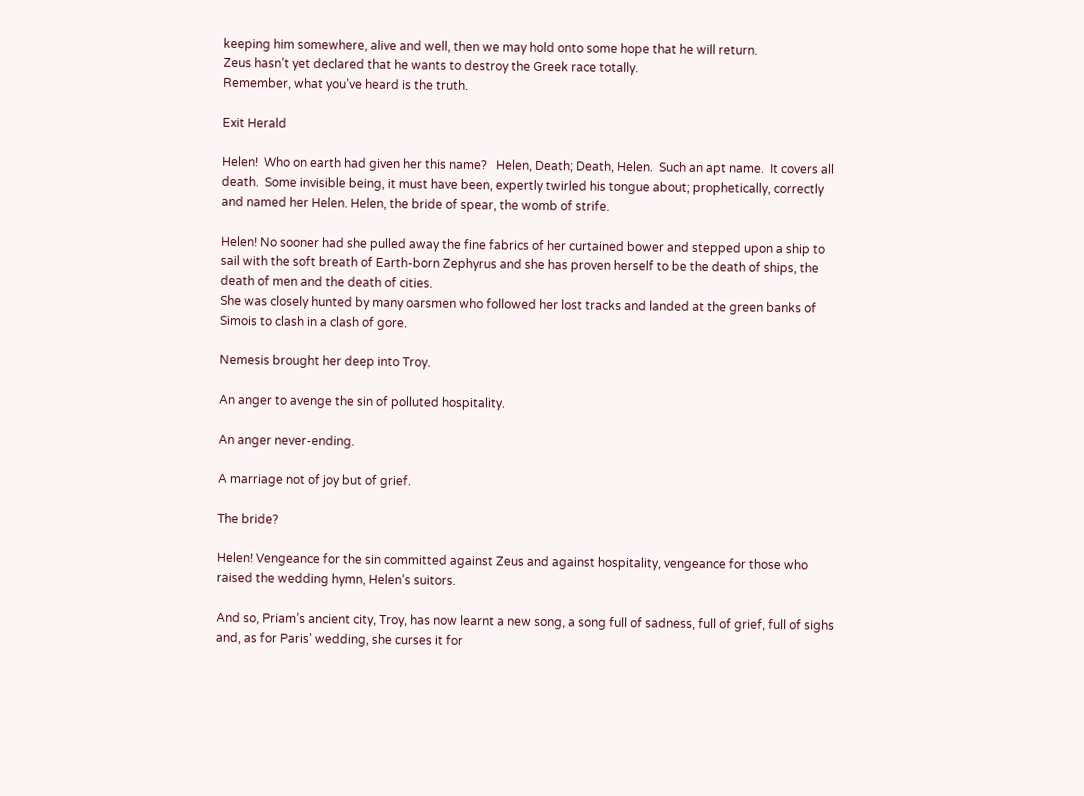keeping him somewhere, alive and well, then we may hold onto some hope that he will return.
Zeus hasn’t yet declared that he wants to destroy the Greek race totally.
Remember, what you’ve heard is the truth.

Exit Herald

Helen!  Who on earth had given her this name?   Helen, Death; Death, Helen.  Such an apt name.  It covers all death.  Some invisible being, it must have been, expertly twirled his tongue about; prophetically, correctly and named her Helen. Helen, the bride of spear, the womb of strife.

Helen! No sooner had she pulled away the fine fabrics of her curtained bower and stepped upon a ship to sail with the soft breath of Earth-born Zephyrus and she has proven herself to be the death of ships, the death of men and the death of cities.
She was closely hunted by many oarsmen who followed her lost tracks and landed at the green banks of Simois to clash in a clash of gore.

Nemesis brought her deep into Troy.

An anger to avenge the sin of polluted hospitality.

An anger never-ending.

A marriage not of joy but of grief.

The bride?

Helen! Vengeance for the sin committed against Zeus and against hospitality, vengeance for those who raised the wedding hymn, Helen’s suitors.

And so, Priam’s ancient city, Troy, has now learnt a new song, a song full of sadness, full of grief, full of sighs and, as for Paris’ wedding, she curses it for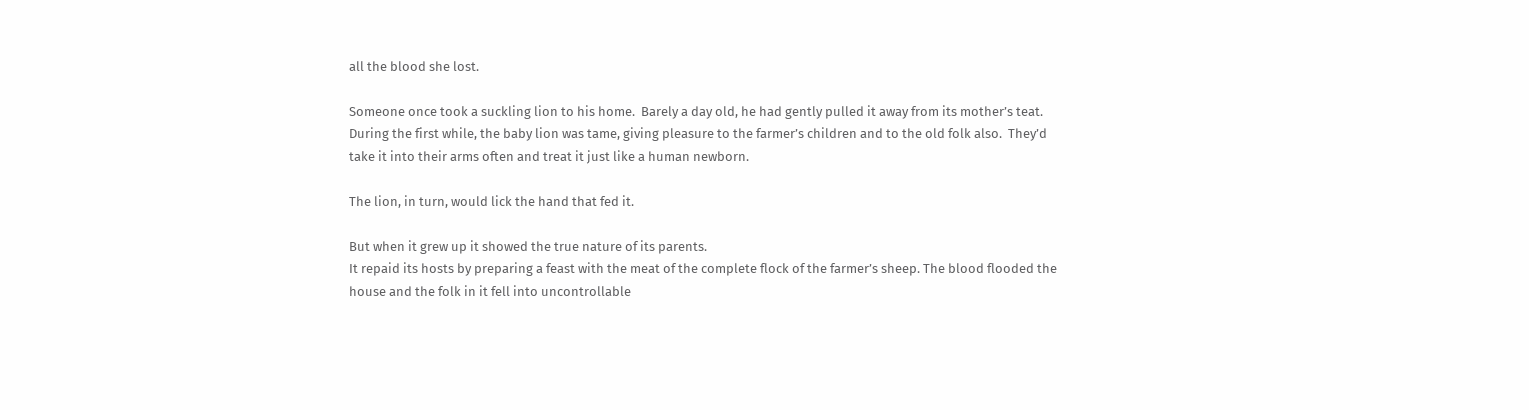all the blood she lost.

Someone once took a suckling lion to his home.  Barely a day old, he had gently pulled it away from its mother’s teat.   During the first while, the baby lion was tame, giving pleasure to the farmer’s children and to the old folk also.  They’d take it into their arms often and treat it just like a human newborn.

The lion, in turn, would lick the hand that fed it.

But when it grew up it showed the true nature of its parents.
It repaid its hosts by preparing a feast with the meat of the complete flock of the farmer’s sheep. The blood flooded the house and the folk in it fell into uncontrollable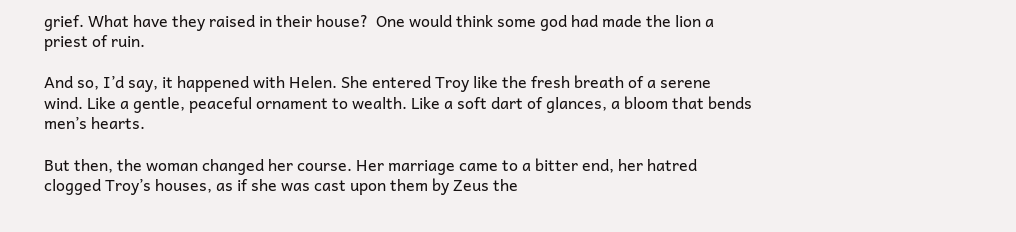grief. What have they raised in their house?  One would think some god had made the lion a priest of ruin.

And so, I’d say, it happened with Helen. She entered Troy like the fresh breath of a serene wind. Like a gentle, peaceful ornament to wealth. Like a soft dart of glances, a bloom that bends men’s hearts.

But then, the woman changed her course. Her marriage came to a bitter end, her hatred clogged Troy’s houses, as if she was cast upon them by Zeus the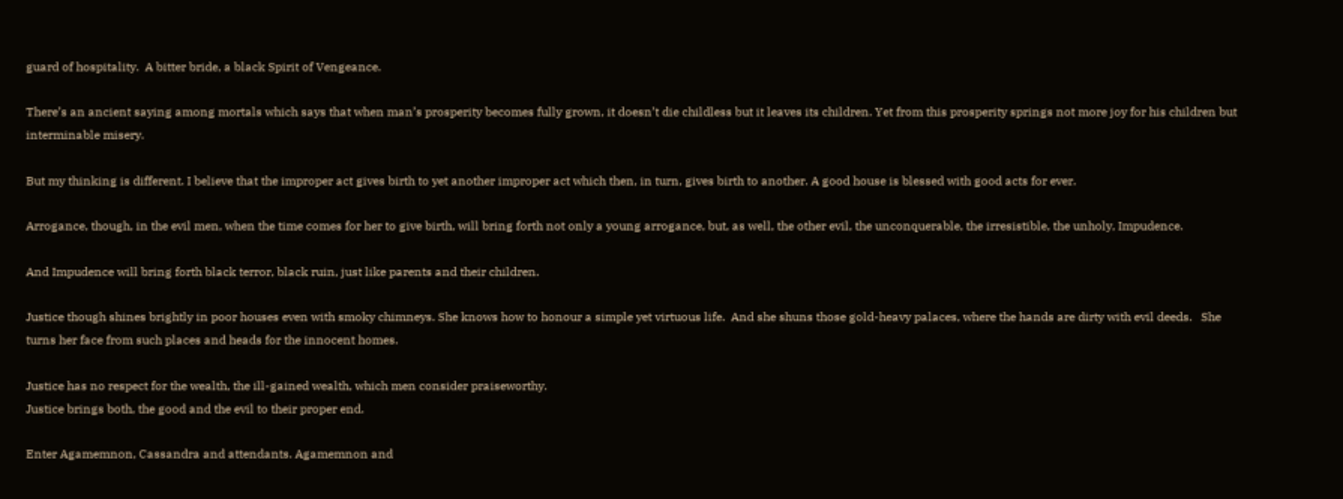guard of hospitality.  A bitter bride, a black Spirit of Vengeance.

There’s an ancient saying among mortals which says that when man’s prosperity becomes fully grown, it doesn’t die childless but it leaves its children. Yet from this prosperity springs not more joy for his children but interminable misery.

But my thinking is different. I believe that the improper act gives birth to yet another improper act which then, in turn, gives birth to another. A good house is blessed with good acts for ever.

Arrogance, though, in the evil men, when the time comes for her to give birth, will bring forth not only a young arrogance, but, as well, the other evil, the unconquerable, the irresistible, the unholy, Impudence.

And Impudence will bring forth black terror, black ruin, just like parents and their children.

Justice though shines brightly in poor houses even with smoky chimneys. She knows how to honour a simple yet virtuous life.  And she shuns those gold-heavy palaces, where the hands are dirty with evil deeds.   She turns her face from such places and heads for the innocent homes.

Justice has no respect for the wealth, the ill-gained wealth, which men consider praiseworthy.
Justice brings both, the good and the evil to their proper end.

Enter Agamemnon, Cassandra and attendants. Agamemnon and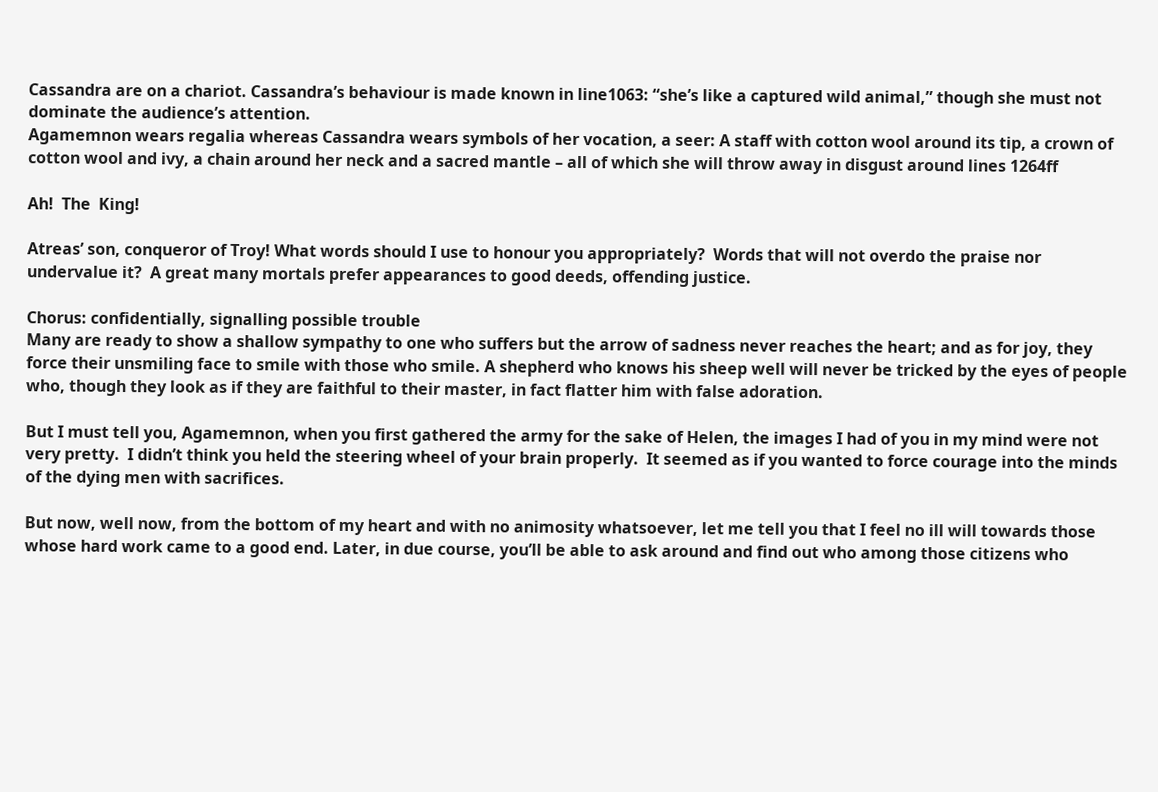Cassandra are on a chariot. Cassandra’s behaviour is made known in line1063: “she’s like a captured wild animal,” though she must not dominate the audience’s attention.
Agamemnon wears regalia whereas Cassandra wears symbols of her vocation, a seer: A staff with cotton wool around its tip, a crown of cotton wool and ivy, a chain around her neck and a sacred mantle – all of which she will throw away in disgust around lines 1264ff

Ah!  The  King!

Atreas’ son, conqueror of Troy! What words should I use to honour you appropriately?  Words that will not overdo the praise nor undervalue it?  A great many mortals prefer appearances to good deeds, offending justice.

Chorus: confidentially, signalling possible trouble
Many are ready to show a shallow sympathy to one who suffers but the arrow of sadness never reaches the heart; and as for joy, they force their unsmiling face to smile with those who smile. A shepherd who knows his sheep well will never be tricked by the eyes of people who, though they look as if they are faithful to their master, in fact flatter him with false adoration.

But I must tell you, Agamemnon, when you first gathered the army for the sake of Helen, the images I had of you in my mind were not very pretty.  I didn’t think you held the steering wheel of your brain properly.  It seemed as if you wanted to force courage into the minds of the dying men with sacrifices.

But now, well now, from the bottom of my heart and with no animosity whatsoever, let me tell you that I feel no ill will towards those whose hard work came to a good end. Later, in due course, you’ll be able to ask around and find out who among those citizens who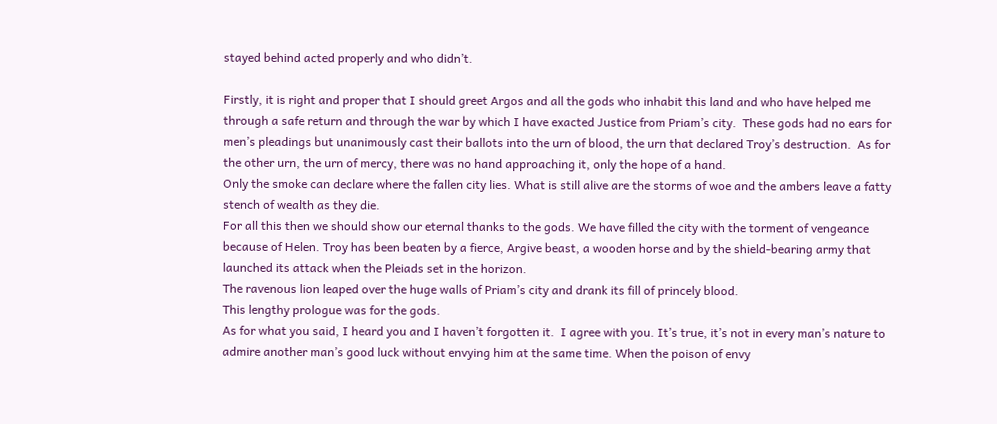stayed behind acted properly and who didn’t.

Firstly, it is right and proper that I should greet Argos and all the gods who inhabit this land and who have helped me through a safe return and through the war by which I have exacted Justice from Priam’s city.  These gods had no ears for men’s pleadings but unanimously cast their ballots into the urn of blood, the urn that declared Troy’s destruction.  As for the other urn, the urn of mercy, there was no hand approaching it, only the hope of a hand.
Only the smoke can declare where the fallen city lies. What is still alive are the storms of woe and the ambers leave a fatty stench of wealth as they die.
For all this then we should show our eternal thanks to the gods. We have filled the city with the torment of vengeance because of Helen. Troy has been beaten by a fierce, Argive beast, a wooden horse and by the shield-bearing army that launched its attack when the Pleiads set in the horizon.
The ravenous lion leaped over the huge walls of Priam’s city and drank its fill of princely blood.
This lengthy prologue was for the gods.
As for what you said, I heard you and I haven’t forgotten it.  I agree with you. It’s true, it’s not in every man’s nature to admire another man’s good luck without envying him at the same time. When the poison of envy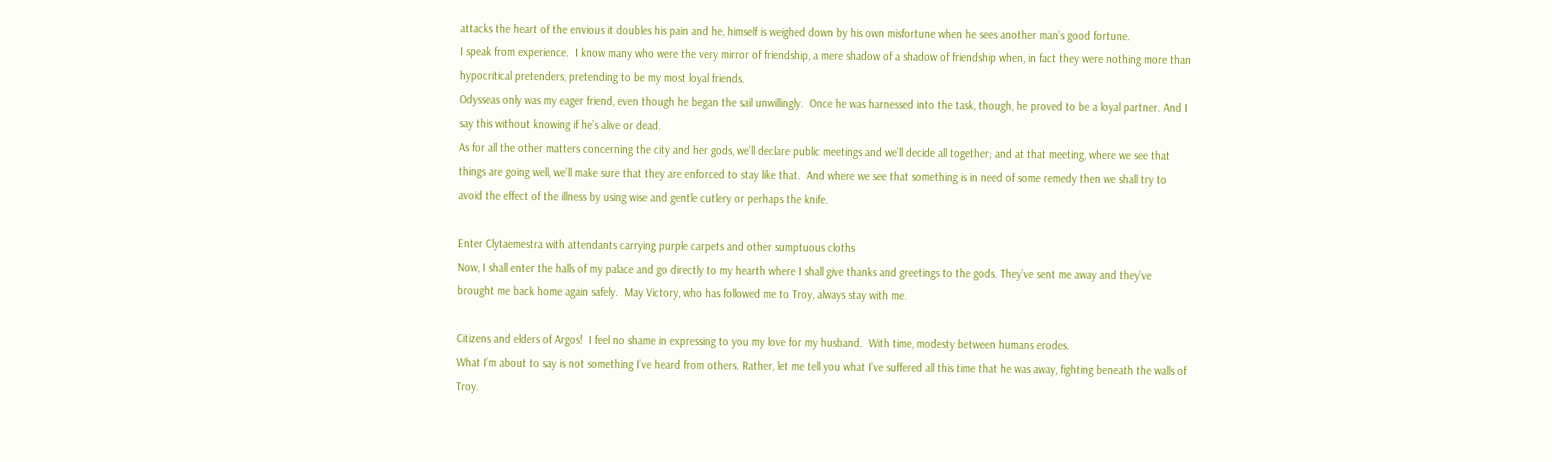attacks the heart of the envious it doubles his pain and he, himself is weighed down by his own misfortune when he sees another man’s good fortune.
I speak from experience.  I know many who were the very mirror of friendship, a mere shadow of a shadow of friendship when, in fact they were nothing more than hypocritical pretenders, pretending to be my most loyal friends.
Odysseas only was my eager friend, even though he began the sail unwillingly.  Once he was harnessed into the task, though, he proved to be a loyal partner. And I say this without knowing if he’s alive or dead.
As for all the other matters concerning the city and her gods, we’ll declare public meetings and we’ll decide all together; and at that meeting, where we see that things are going well, we’ll make sure that they are enforced to stay like that.  And where we see that something is in need of some remedy then we shall try to avoid the effect of the illness by using wise and gentle cutlery or perhaps the knife.

Enter Clytaemestra with attendants carrying purple carpets and other sumptuous cloths
Now, I shall enter the halls of my palace and go directly to my hearth where I shall give thanks and greetings to the gods. They’ve sent me away and they’ve brought me back home again safely.  May Victory, who has followed me to Troy, always stay with me.

Citizens and elders of Argos!  I feel no shame in expressing to you my love for my husband.  With time, modesty between humans erodes.
What I’m about to say is not something I’ve heard from others. Rather, let me tell you what I’ve suffered all this time that he was away, fighting beneath the walls of Troy.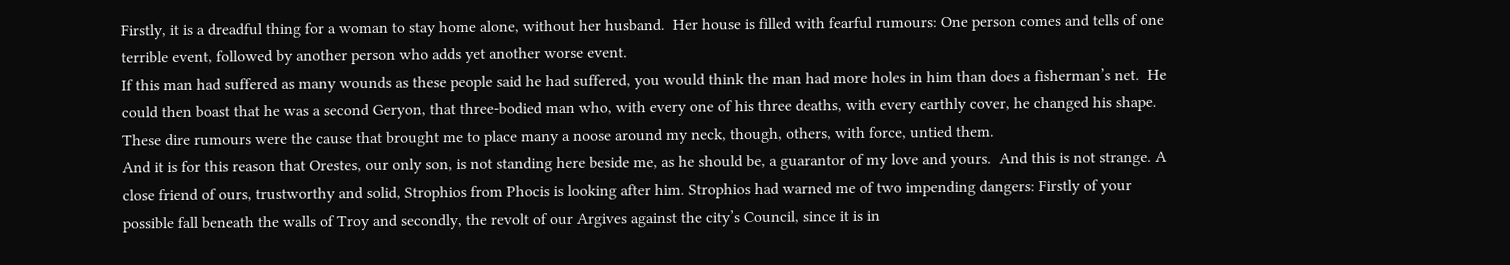Firstly, it is a dreadful thing for a woman to stay home alone, without her husband.  Her house is filled with fearful rumours: One person comes and tells of one terrible event, followed by another person who adds yet another worse event.
If this man had suffered as many wounds as these people said he had suffered, you would think the man had more holes in him than does a fisherman’s net.  He could then boast that he was a second Geryon, that three-bodied man who, with every one of his three deaths, with every earthly cover, he changed his shape.
These dire rumours were the cause that brought me to place many a noose around my neck, though, others, with force, untied them.
And it is for this reason that Orestes, our only son, is not standing here beside me, as he should be, a guarantor of my love and yours.  And this is not strange. A close friend of ours, trustworthy and solid, Strophios from Phocis is looking after him. Strophios had warned me of two impending dangers: Firstly of your possible fall beneath the walls of Troy and secondly, the revolt of our Argives against the city’s Council, since it is in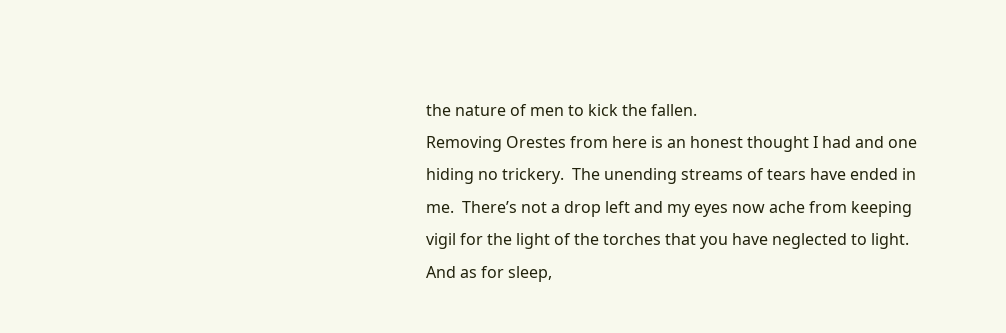the nature of men to kick the fallen.
Removing Orestes from here is an honest thought I had and one hiding no trickery.  The unending streams of tears have ended in me.  There’s not a drop left and my eyes now ache from keeping vigil for the light of the torches that you have neglected to light.  And as for sleep,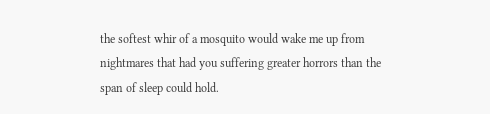the softest whir of a mosquito would wake me up from nightmares that had you suffering greater horrors than the span of sleep could hold.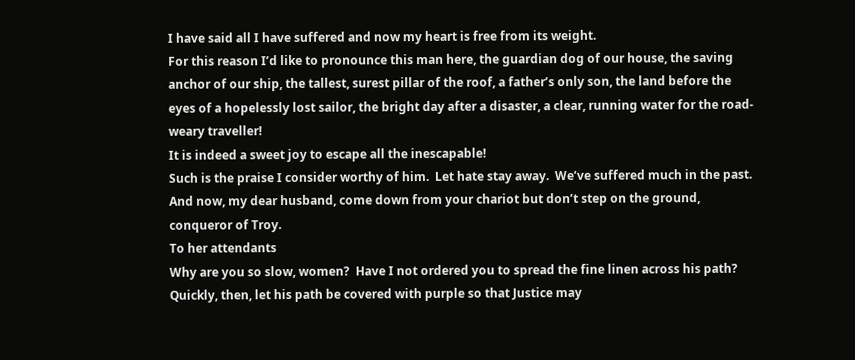I have said all I have suffered and now my heart is free from its weight.
For this reason I’d like to pronounce this man here, the guardian dog of our house, the saving anchor of our ship, the tallest, surest pillar of the roof, a father’s only son, the land before the eyes of a hopelessly lost sailor, the bright day after a disaster, a clear, running water for the road-weary traveller!
It is indeed a sweet joy to escape all the inescapable!
Such is the praise I consider worthy of him.  Let hate stay away.  We’ve suffered much in the past.
And now, my dear husband, come down from your chariot but don’t step on the ground, conqueror of Troy.
To her attendants
Why are you so slow, women?  Have I not ordered you to spread the fine linen across his path? Quickly, then, let his path be covered with purple so that Justice may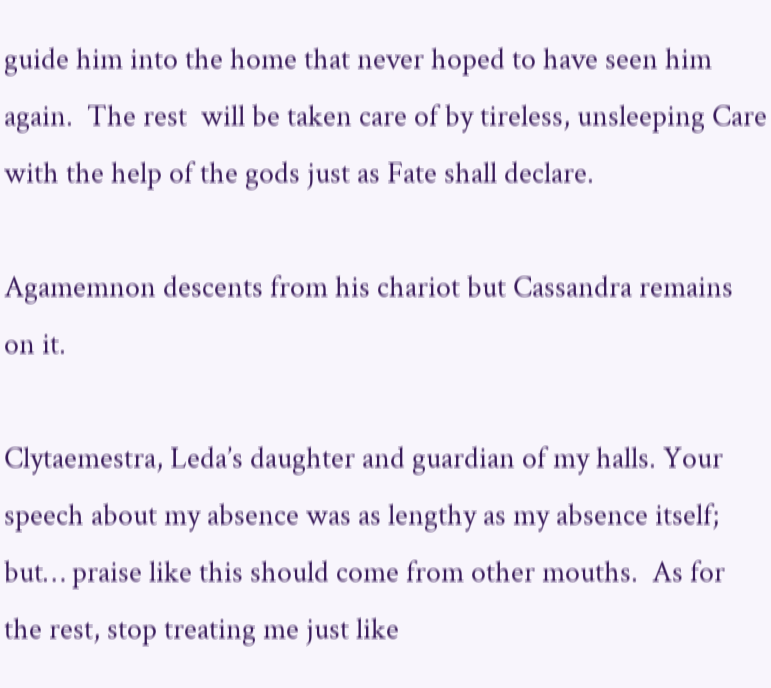guide him into the home that never hoped to have seen him again.  The rest  will be taken care of by tireless, unsleeping Care with the help of the gods just as Fate shall declare.

Agamemnon descents from his chariot but Cassandra remains on it.

Clytaemestra, Leda’s daughter and guardian of my halls. Your speech about my absence was as lengthy as my absence itself; but… praise like this should come from other mouths.  As for the rest, stop treating me just like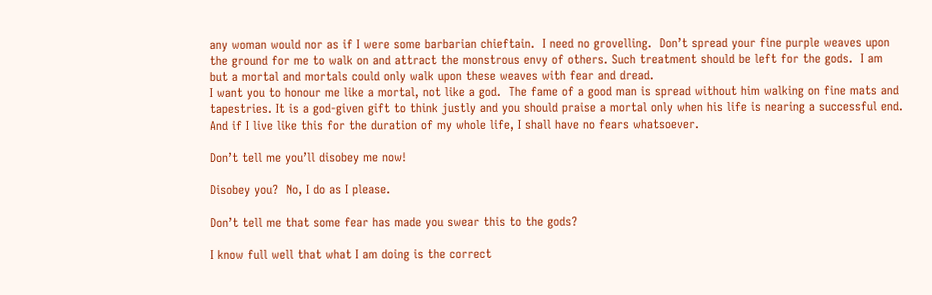any woman would nor as if I were some barbarian chieftain.  I need no grovelling.  Don’t spread your fine purple weaves upon the ground for me to walk on and attract the monstrous envy of others. Such treatment should be left for the gods.  I am but a mortal and mortals could only walk upon these weaves with fear and dread.
I want you to honour me like a mortal, not like a god.  The fame of a good man is spread without him walking on fine mats and tapestries. It is a god-given gift to think justly and you should praise a mortal only when his life is nearing a successful end.  And if I live like this for the duration of my whole life, I shall have no fears whatsoever.

Don’t tell me you’ll disobey me now!

Disobey you?  No, I do as I please.

Don’t tell me that some fear has made you swear this to the gods?

I know full well that what I am doing is the correct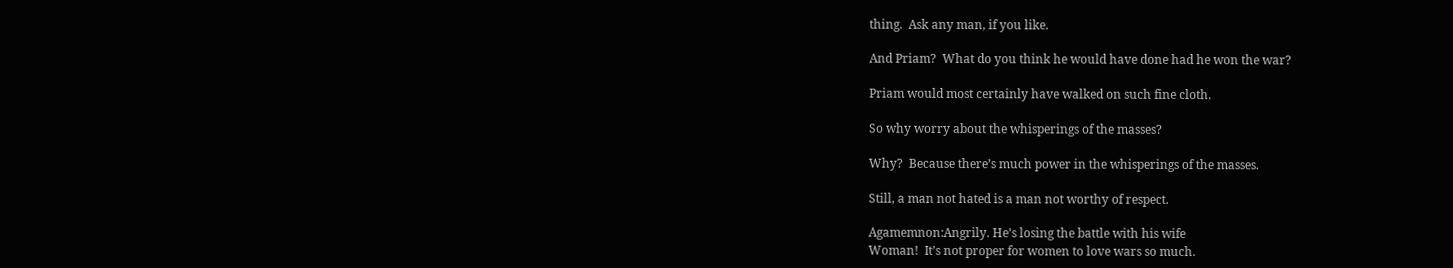thing.  Ask any man, if you like.

And Priam?  What do you think he would have done had he won the war?

Priam would most certainly have walked on such fine cloth.

So why worry about the whisperings of the masses?

Why?  Because there’s much power in the whisperings of the masses.

Still, a man not hated is a man not worthy of respect.

Agamemnon:Angrily. He’s losing the battle with his wife
Woman!  It’s not proper for women to love wars so much.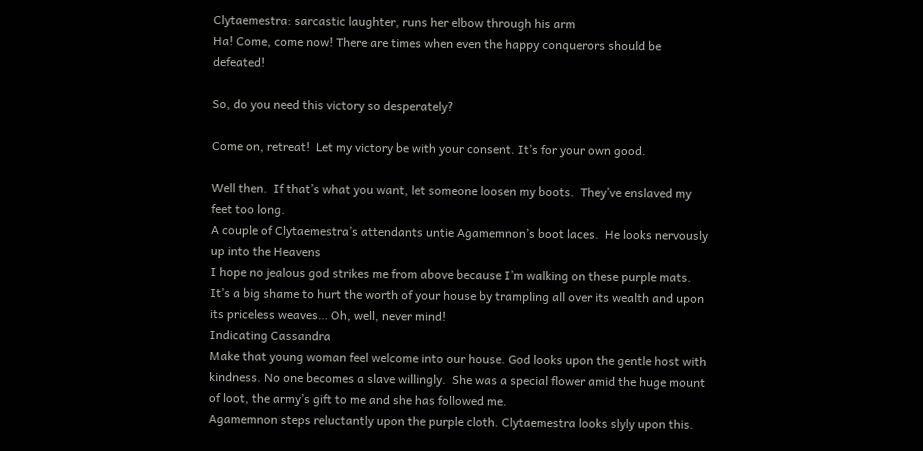Clytaemestra: sarcastic laughter, runs her elbow through his arm
Ha! Come, come now! There are times when even the happy conquerors should be defeated!

So, do you need this victory so desperately?

Come on, retreat!  Let my victory be with your consent. It’s for your own good.

Well then.  If that’s what you want, let someone loosen my boots.  They’ve enslaved my feet too long.
A couple of Clytaemestra’s attendants untie Agamemnon’s boot laces.  He looks nervously up into the Heavens
I hope no jealous god strikes me from above because I’m walking on these purple mats. It’s a big shame to hurt the worth of your house by trampling all over its wealth and upon its priceless weaves… Oh, well, never mind!
Indicating Cassandra
Make that young woman feel welcome into our house. God looks upon the gentle host with kindness. No one becomes a slave willingly.  She was a special flower amid the huge mount of loot, the army’s gift to me and she has followed me.
Agamemnon steps reluctantly upon the purple cloth. Clytaemestra looks slyly upon this.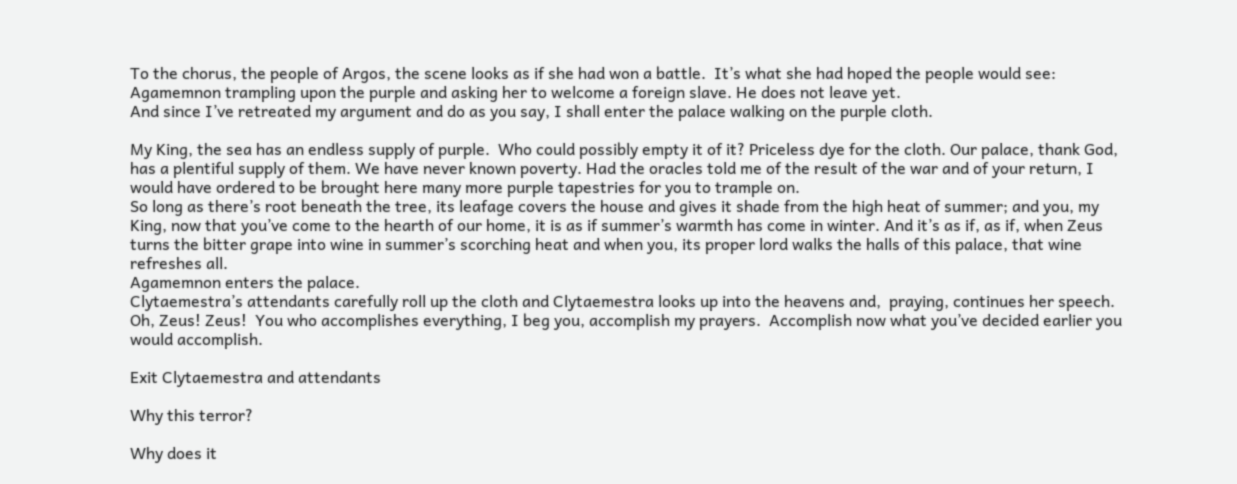To the chorus, the people of Argos, the scene looks as if she had won a battle.  It’s what she had hoped the people would see: Agamemnon trampling upon the purple and asking her to welcome a foreign slave. He does not leave yet.
And since I’ve retreated my argument and do as you say, I shall enter the palace walking on the purple cloth.

My King, the sea has an endless supply of purple.  Who could possibly empty it of it? Priceless dye for the cloth. Our palace, thank God, has a plentiful supply of them. We have never known poverty. Had the oracles told me of the result of the war and of your return, I would have ordered to be brought here many more purple tapestries for you to trample on.
So long as there’s root beneath the tree, its leafage covers the house and gives it shade from the high heat of summer; and you, my King, now that you’ve come to the hearth of our home, it is as if summer’s warmth has come in winter. And it’s as if, as if, when Zeus turns the bitter grape into wine in summer’s scorching heat and when you, its proper lord walks the halls of this palace, that wine refreshes all.
Agamemnon enters the palace.
Clytaemestra’s attendants carefully roll up the cloth and Clytaemestra looks up into the heavens and,  praying, continues her speech.
Oh, Zeus! Zeus!  You who accomplishes everything, I beg you, accomplish my prayers.  Accomplish now what you’ve decided earlier you would accomplish.

Exit Clytaemestra and attendants

Why this terror?

Why does it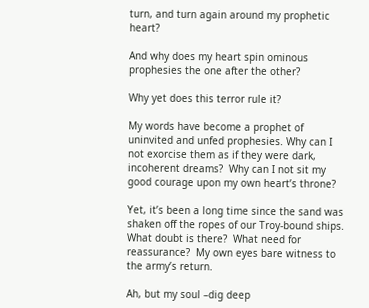turn, and turn again around my prophetic heart?

And why does my heart spin ominous prophesies the one after the other?

Why yet does this terror rule it?

My words have become a prophet of uninvited and unfed prophesies. Why can I not exorcise them as if they were dark, incoherent dreams?  Why can I not sit my good courage upon my own heart’s throne?

Yet, it’s been a long time since the sand was shaken off the ropes of our Troy-bound ships. What doubt is there?  What need for reassurance?  My own eyes bare witness to the army’s return.

Ah, but my soul –dig deep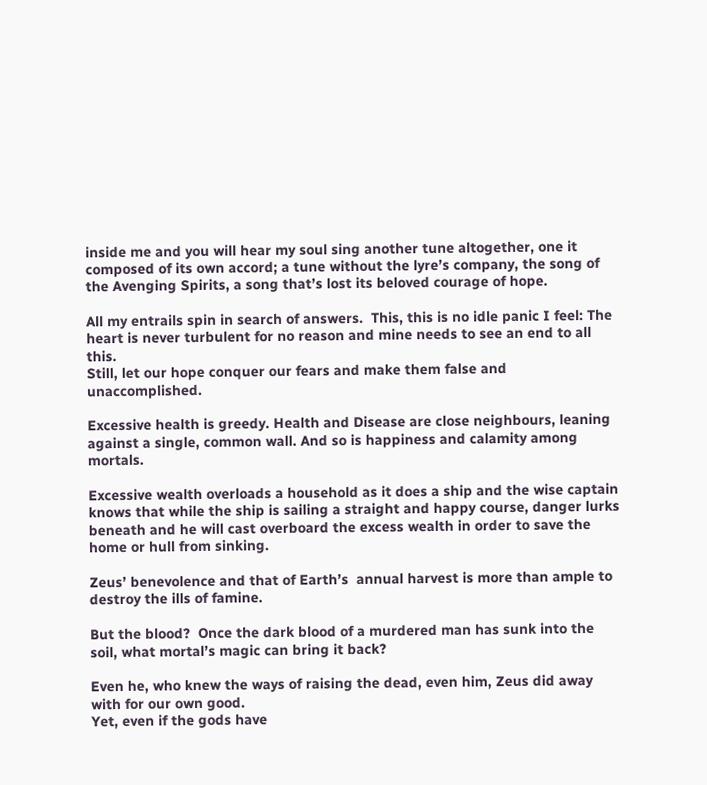inside me and you will hear my soul sing another tune altogether, one it composed of its own accord; a tune without the lyre’s company, the song of the Avenging Spirits, a song that’s lost its beloved courage of hope.

All my entrails spin in search of answers.  This, this is no idle panic I feel: The heart is never turbulent for no reason and mine needs to see an end to all this.
Still, let our hope conquer our fears and make them false and unaccomplished.

Excessive health is greedy. Health and Disease are close neighbours, leaning against a single, common wall. And so is happiness and calamity among mortals.

Excessive wealth overloads a household as it does a ship and the wise captain knows that while the ship is sailing a straight and happy course, danger lurks beneath and he will cast overboard the excess wealth in order to save the home or hull from sinking.

Zeus’ benevolence and that of Earth’s  annual harvest is more than ample to destroy the ills of famine.

But the blood?  Once the dark blood of a murdered man has sunk into the soil, what mortal’s magic can bring it back?

Even he, who knew the ways of raising the dead, even him, Zeus did away with for our own good.
Yet, even if the gods have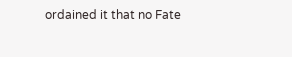ordained it that no Fate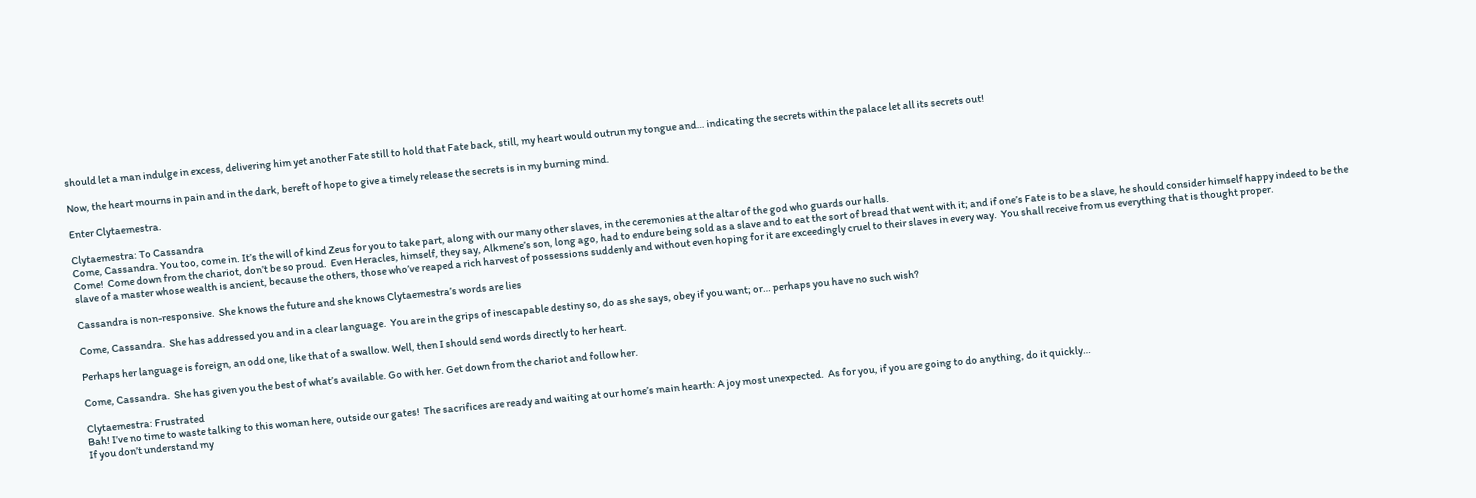should let a man indulge in excess, delivering him yet another Fate still to hold that Fate back, still, my heart would outrun my tongue and… indicating the secrets within the palace let all its secrets out!

Now, the heart mourns in pain and in the dark, bereft of hope to give a timely release the secrets is in my burning mind.

Enter Clytaemestra.

Clytaemestra: To Cassandra
Come, Cassandra. You too, come in. It’s the will of kind Zeus for you to take part, along with our many other slaves, in the ceremonies at the altar of the god who guards our halls.
Come!  Come down from the chariot, don’t be so proud.  Even Heracles, himself, they say, Alkmene’s son, long ago, had to endure being sold as a slave and to eat the sort of bread that went with it; and if one’s Fate is to be a slave, he should consider himself happy indeed to be the slave of a master whose wealth is ancient, because the others, those who’ve reaped a rich harvest of possessions suddenly and without even hoping for it are exceedingly cruel to their slaves in every way.  You shall receive from us everything that is thought proper.

Cassandra is non-responsive.  She knows the future and she knows Clytaemestra’s words are lies

Come, Cassandra.  She has addressed you and in a clear language.  You are in the grips of inescapable destiny so, do as she says, obey if you want; or… perhaps you have no such wish?

Perhaps her language is foreign, an odd one, like that of a swallow. Well, then I should send words directly to her heart.

Come, Cassandra.  She has given you the best of what’s available. Go with her. Get down from the chariot and follow her.

Clytaemestra: Frustrated
Bah! I’ve no time to waste talking to this woman here, outside our gates!  The sacrifices are ready and waiting at our home’s main hearth: A joy most unexpected.  As for you, if you are going to do anything, do it quickly…
If you don’t understand my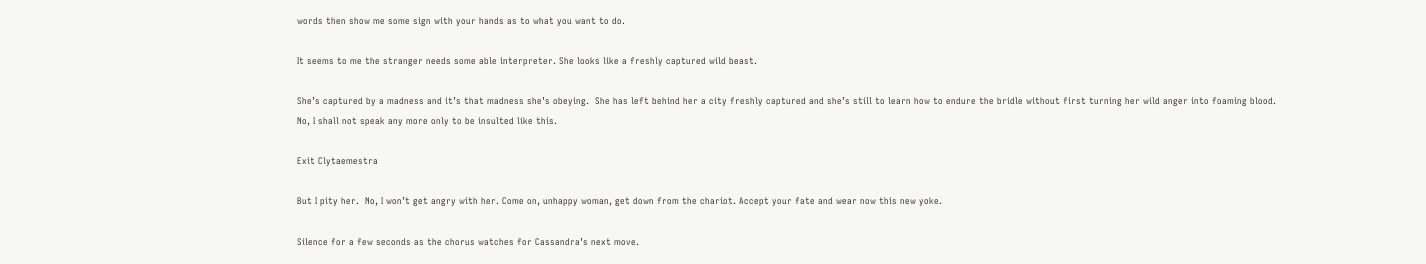words then show me some sign with your hands as to what you want to do.

It seems to me the stranger needs some able interpreter. She looks like a freshly captured wild beast.

She’s captured by a madness and it’s that madness she’s obeying.  She has left behind her a city freshly captured and she’s still to learn how to endure the bridle without first turning her wild anger into foaming blood.
No, I shall not speak any more only to be insulted like this.

Exit Clytaemestra

But I pity her.  No, I won’t get angry with her. Come on, unhappy woman, get down from the chariot. Accept your fate and wear now this new yoke.

Silence for a few seconds as the chorus watches for Cassandra’s next move.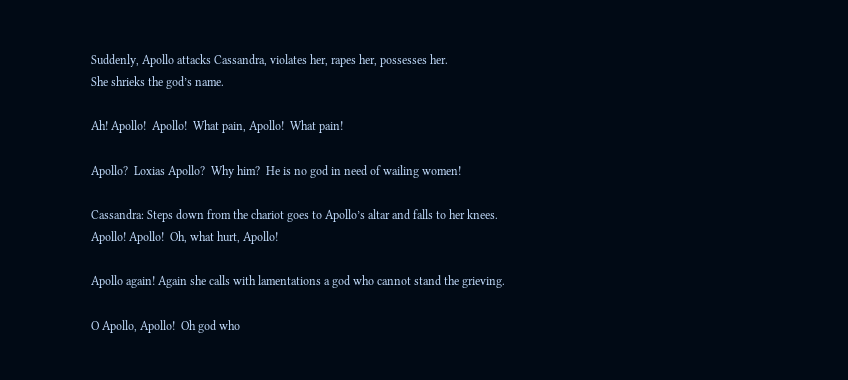Suddenly, Apollo attacks Cassandra, violates her, rapes her, possesses her.
She shrieks the god’s name.

Ah! Apollo!  Apollo!  What pain, Apollo!  What pain!

Apollo?  Loxias Apollo?  Why him?  He is no god in need of wailing women!

Cassandra: Steps down from the chariot goes to Apollo’s altar and falls to her knees.
Apollo! Apollo!  Oh, what hurt, Apollo!

Apollo again! Again she calls with lamentations a god who cannot stand the grieving.

O Apollo, Apollo!  Oh god who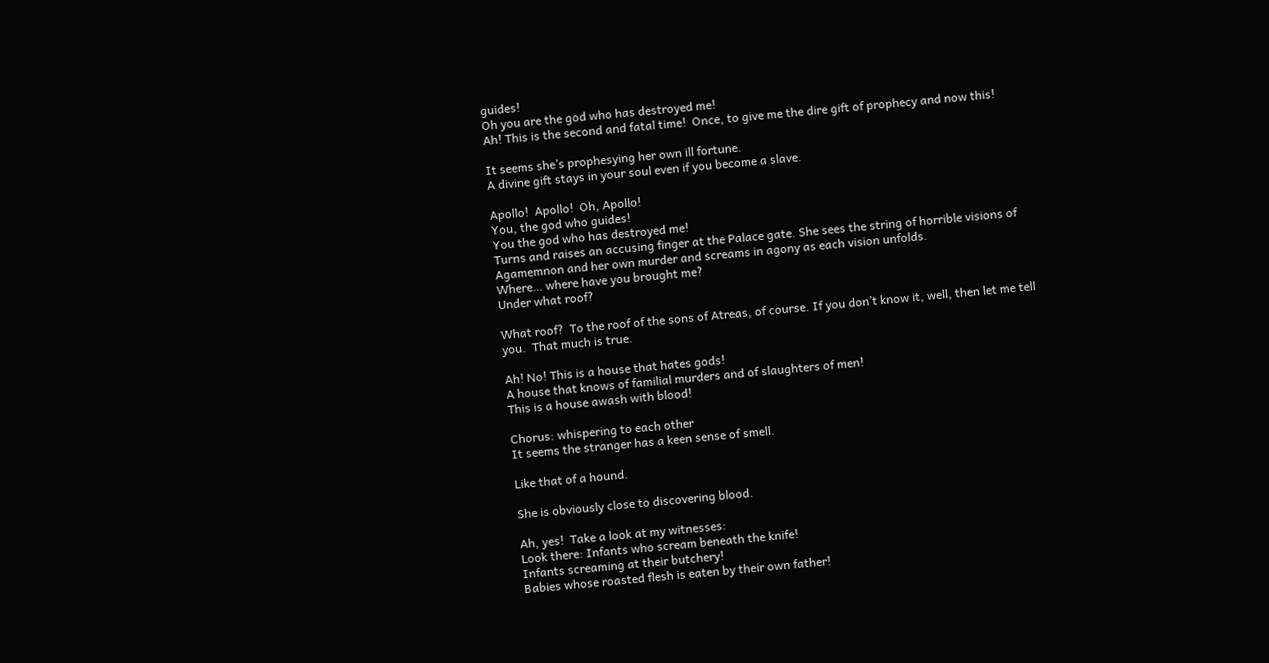guides!
Oh you are the god who has destroyed me!
Ah! This is the second and fatal time!  Once, to give me the dire gift of prophecy and now this!

It seems she’s prophesying her own ill fortune.
A divine gift stays in your soul even if you become a slave.

Apollo!  Apollo!  Oh, Apollo!
You, the god who guides!
You the god who has destroyed me!
Turns and raises an accusing finger at the Palace gate. She sees the string of horrible visions of Agamemnon and her own murder and screams in agony as each vision unfolds.
Where… where have you brought me?
Under what roof?

What roof?  To the roof of the sons of Atreas, of course. If you don’t know it, well, then let me tell you.  That much is true.

Ah! No! This is a house that hates gods!
A house that knows of familial murders and of slaughters of men!
This is a house awash with blood!

Chorus: whispering to each other
It seems the stranger has a keen sense of smell.

Like that of a hound.

She is obviously close to discovering blood.

Ah, yes!  Take a look at my witnesses:
Look there: Infants who scream beneath the knife!
Infants screaming at their butchery!
Babies whose roasted flesh is eaten by their own father!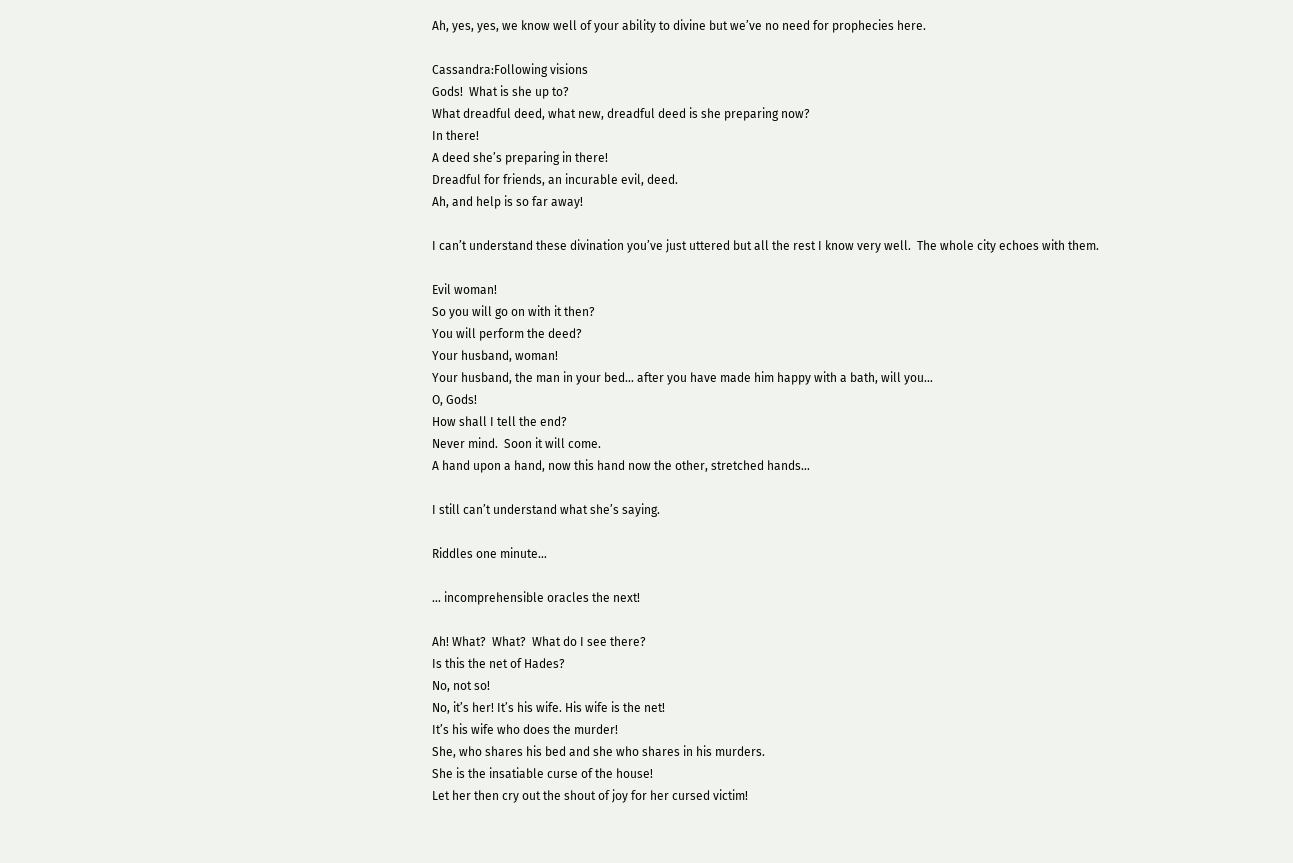Ah, yes, yes, we know well of your ability to divine but we’ve no need for prophecies here.

Cassandra:Following visions
Gods!  What is she up to?
What dreadful deed, what new, dreadful deed is she preparing now?
In there!
A deed she’s preparing in there!
Dreadful for friends, an incurable evil, deed.
Ah, and help is so far away!

I can’t understand these divination you’ve just uttered but all the rest I know very well.  The whole city echoes with them.

Evil woman!
So you will go on with it then?
You will perform the deed?
Your husband, woman!
Your husband, the man in your bed… after you have made him happy with a bath, will you…
O, Gods!
How shall I tell the end?
Never mind.  Soon it will come.
A hand upon a hand, now this hand now the other, stretched hands…

I still can’t understand what she’s saying.

Riddles one minute…

… incomprehensible oracles the next!

Ah! What?  What?  What do I see there?
Is this the net of Hades?
No, not so!
No, it’s her! It’s his wife. His wife is the net!
It’s his wife who does the murder!
She, who shares his bed and she who shares in his murders.
She is the insatiable curse of the house!
Let her then cry out the shout of joy for her cursed victim!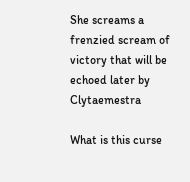She screams a frenzied scream of victory that will be echoed later by Clytaemestra

What is this curse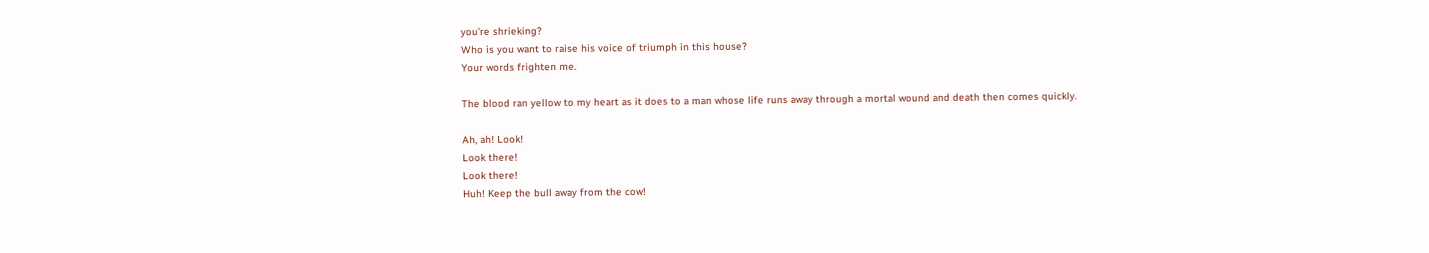you’re shrieking?
Who is you want to raise his voice of triumph in this house?
Your words frighten me.

The blood ran yellow to my heart as it does to a man whose life runs away through a mortal wound and death then comes quickly.

Ah, ah! Look!
Look there!
Look there!
Huh! Keep the bull away from the cow!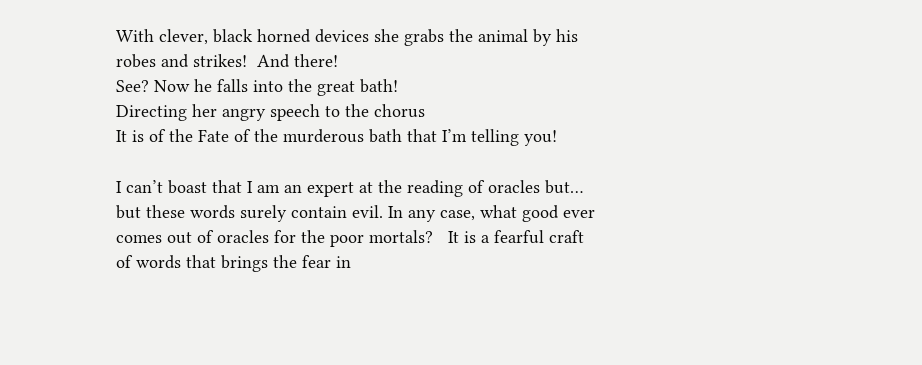With clever, black horned devices she grabs the animal by his robes and strikes!  And there!
See? Now he falls into the great bath!
Directing her angry speech to the chorus
It is of the Fate of the murderous bath that I’m telling you!

I can’t boast that I am an expert at the reading of oracles but… but these words surely contain evil. In any case, what good ever comes out of oracles for the poor mortals?   It is a fearful craft of words that brings the fear in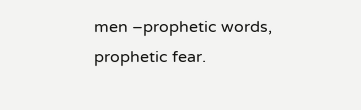men –prophetic words, prophetic fear.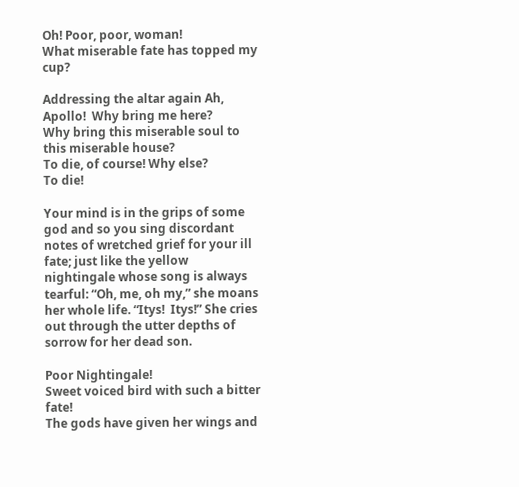Oh! Poor, poor, woman!
What miserable fate has topped my cup?

Addressing the altar again Ah, Apollo!  Why bring me here?
Why bring this miserable soul to this miserable house?
To die, of course! Why else?
To die!

Your mind is in the grips of some god and so you sing discordant notes of wretched grief for your ill fate; just like the yellow nightingale whose song is always tearful: “Oh, me, oh my,” she moans her whole life. “Itys!  Itys!” She cries out through the utter depths of sorrow for her dead son.

Poor Nightingale!
Sweet voiced bird with such a bitter fate!
The gods have given her wings and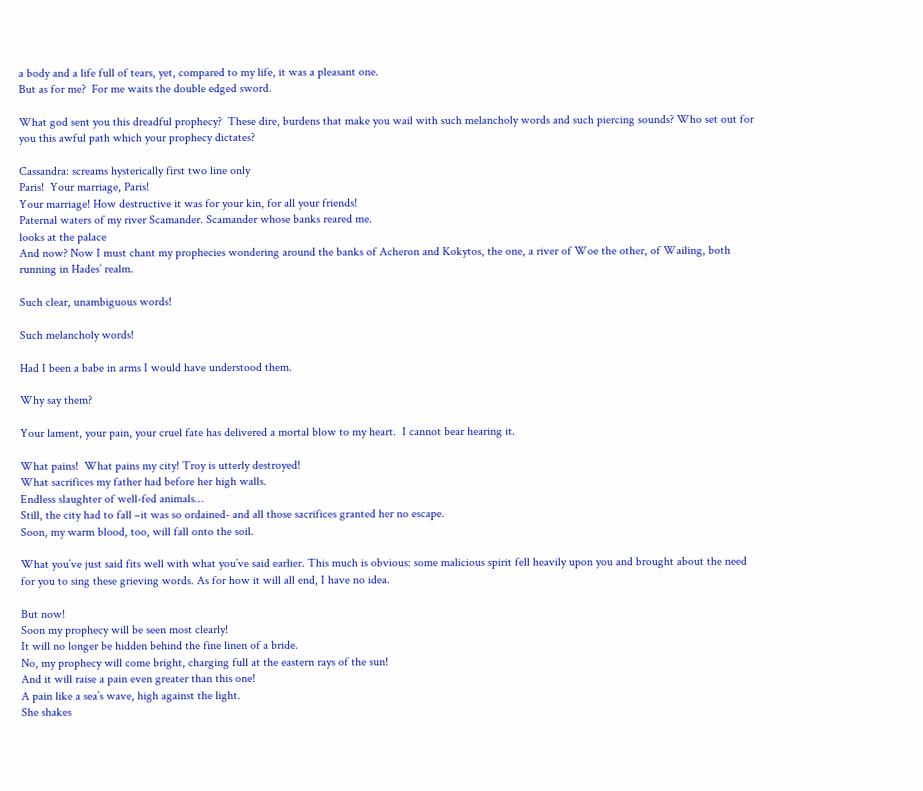a body and a life full of tears, yet, compared to my life, it was a pleasant one.
But as for me?  For me waits the double edged sword.

What god sent you this dreadful prophecy?  These dire, burdens that make you wail with such melancholy words and such piercing sounds? Who set out for you this awful path which your prophecy dictates?

Cassandra: screams hysterically first two line only
Paris!  Your marriage, Paris!
Your marriage! How destructive it was for your kin, for all your friends!
Paternal waters of my river Scamander. Scamander whose banks reared me.
looks at the palace
And now? Now I must chant my prophecies wondering around the banks of Acheron and Kokytos, the one, a river of Woe the other, of Wailing, both running in Hades’ realm.

Such clear, unambiguous words!

Such melancholy words!

Had I been a babe in arms I would have understood them.

Why say them?

Your lament, your pain, your cruel fate has delivered a mortal blow to my heart.  I cannot bear hearing it.

What pains!  What pains my city! Troy is utterly destroyed!
What sacrifices my father had before her high walls.
Endless slaughter of well-fed animals…
Still, the city had to fall –it was so ordained- and all those sacrifices granted her no escape.
Soon, my warm blood, too, will fall onto the soil.

What you’ve just said fits well with what you’ve said earlier. This much is obvious: some malicious spirit fell heavily upon you and brought about the need for you to sing these grieving words. As for how it will all end, I have no idea.

But now!
Soon my prophecy will be seen most clearly!
It will no longer be hidden behind the fine linen of a bride.
No, my prophecy will come bright, charging full at the eastern rays of the sun!
And it will raise a pain even greater than this one!
A pain like a sea’s wave, high against the light.
She shakes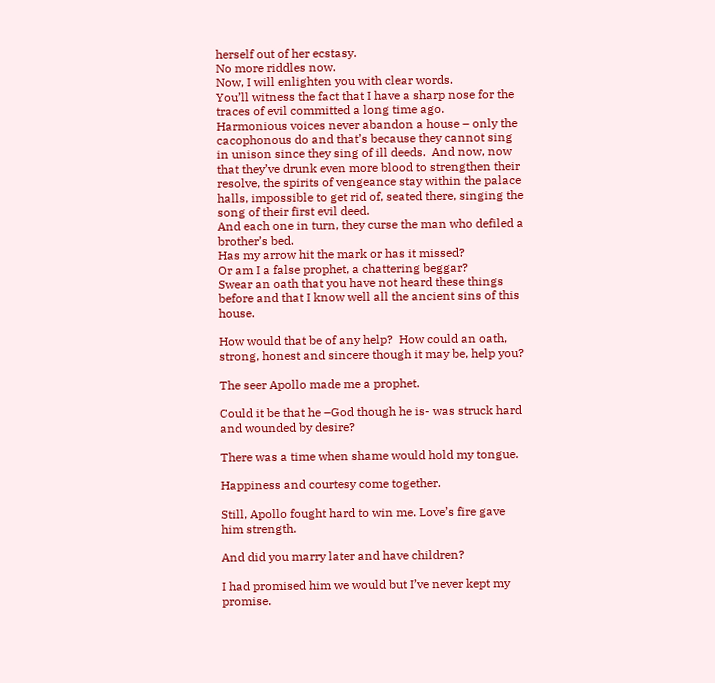herself out of her ecstasy.
No more riddles now.
Now, I will enlighten you with clear words.
You’ll witness the fact that I have a sharp nose for the traces of evil committed a long time ago.
Harmonious voices never abandon a house – only the cacophonous do and that’s because they cannot sing in unison since they sing of ill deeds.  And now, now that they’ve drunk even more blood to strengthen their resolve, the spirits of vengeance stay within the palace halls, impossible to get rid of, seated there, singing the song of their first evil deed.
And each one in turn, they curse the man who defiled a brother’s bed.
Has my arrow hit the mark or has it missed?
Or am I a false prophet, a chattering beggar?
Swear an oath that you have not heard these things before and that I know well all the ancient sins of this house.

How would that be of any help?  How could an oath, strong, honest and sincere though it may be, help you?

The seer Apollo made me a prophet.

Could it be that he –God though he is- was struck hard and wounded by desire?

There was a time when shame would hold my tongue.

Happiness and courtesy come together.

Still, Apollo fought hard to win me. Love’s fire gave him strength.

And did you marry later and have children?

I had promised him we would but I’ve never kept my promise.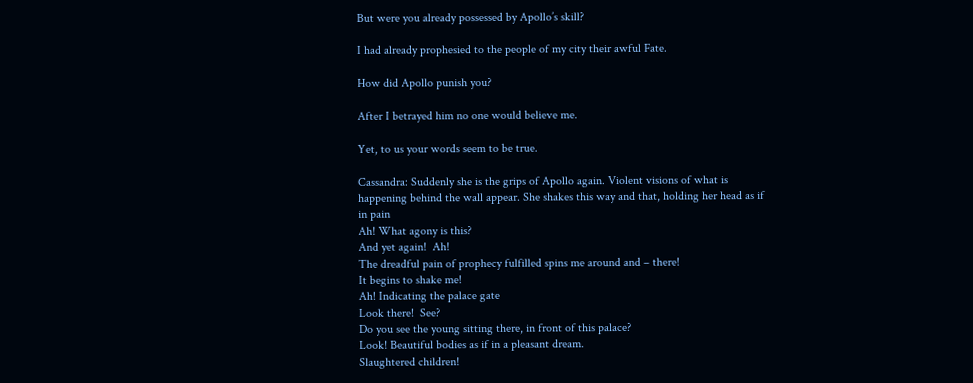But were you already possessed by Apollo’s skill?

I had already prophesied to the people of my city their awful Fate.

How did Apollo punish you?

After I betrayed him no one would believe me.

Yet, to us your words seem to be true.

Cassandra: Suddenly she is the grips of Apollo again. Violent visions of what is happening behind the wall appear. She shakes this way and that, holding her head as if in pain
Ah! What agony is this?
And yet again!  Ah!
The dreadful pain of prophecy fulfilled spins me around and – there!
It begins to shake me!
Ah! Indicating the palace gate
Look there!  See?
Do you see the young sitting there, in front of this palace?
Look! Beautiful bodies as if in a pleasant dream.
Slaughtered children!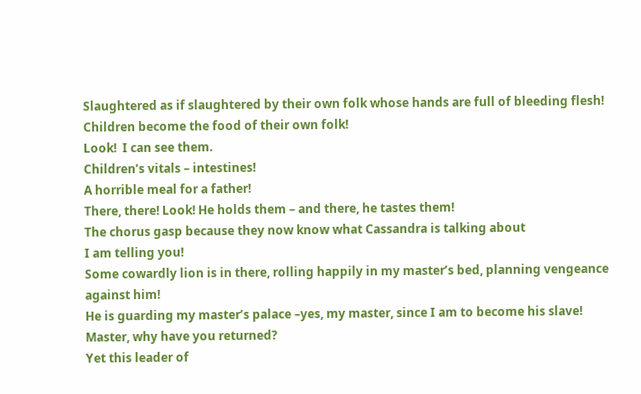Slaughtered as if slaughtered by their own folk whose hands are full of bleeding flesh!
Children become the food of their own folk!
Look!  I can see them.
Children’s vitals – intestines!
A horrible meal for a father!
There, there! Look! He holds them – and there, he tastes them!
The chorus gasp because they now know what Cassandra is talking about
I am telling you!
Some cowardly lion is in there, rolling happily in my master’s bed, planning vengeance against him!
He is guarding my master’s palace –yes, my master, since I am to become his slave!
Master, why have you returned?
Yet this leader of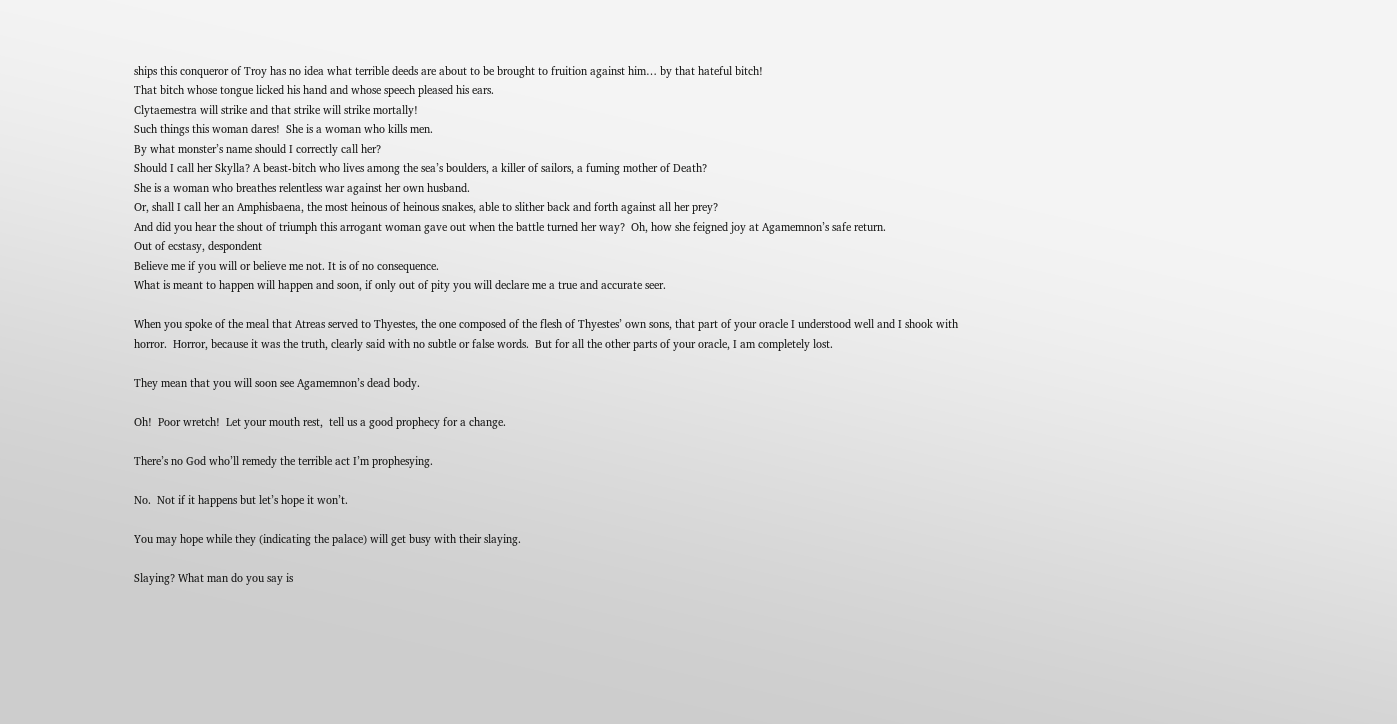ships this conqueror of Troy has no idea what terrible deeds are about to be brought to fruition against him… by that hateful bitch!
That bitch whose tongue licked his hand and whose speech pleased his ears.
Clytaemestra will strike and that strike will strike mortally!
Such things this woman dares!  She is a woman who kills men.
By what monster’s name should I correctly call her?
Should I call her Skylla? A beast-bitch who lives among the sea’s boulders, a killer of sailors, a fuming mother of Death?
She is a woman who breathes relentless war against her own husband.
Or, shall I call her an Amphisbaena, the most heinous of heinous snakes, able to slither back and forth against all her prey?
And did you hear the shout of triumph this arrogant woman gave out when the battle turned her way?  Oh, how she feigned joy at Agamemnon’s safe return.
Out of ecstasy, despondent
Believe me if you will or believe me not. It is of no consequence.
What is meant to happen will happen and soon, if only out of pity you will declare me a true and accurate seer.

When you spoke of the meal that Atreas served to Thyestes, the one composed of the flesh of Thyestes’ own sons, that part of your oracle I understood well and I shook with horror.  Horror, because it was the truth, clearly said with no subtle or false words.  But for all the other parts of your oracle, I am completely lost.

They mean that you will soon see Agamemnon’s dead body.

Oh!  Poor wretch!  Let your mouth rest,  tell us a good prophecy for a change.

There’s no God who’ll remedy the terrible act I’m prophesying.

No.  Not if it happens but let’s hope it won’t.

You may hope while they (indicating the palace) will get busy with their slaying.

Slaying? What man do you say is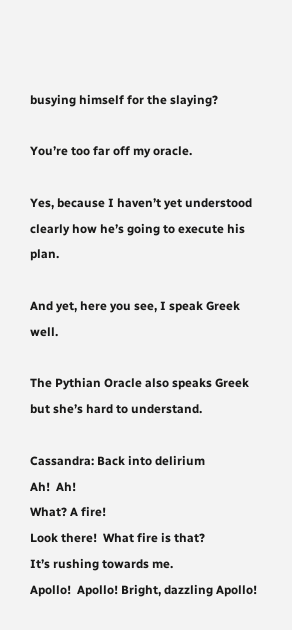busying himself for the slaying?

You’re too far off my oracle.

Yes, because I haven’t yet understood clearly how he’s going to execute his plan.

And yet, here you see, I speak Greek well.

The Pythian Oracle also speaks Greek but she’s hard to understand.

Cassandra: Back into delirium
Ah!  Ah!
What? A fire!
Look there!  What fire is that?
It’s rushing towards me.
Apollo!  Apollo! Bright, dazzling Apollo!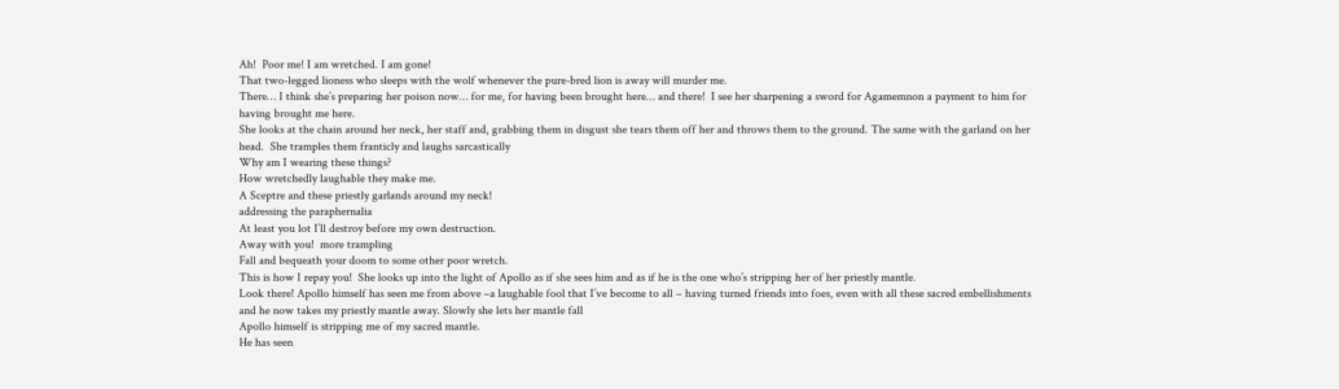Ah!  Poor me! I am wretched. I am gone!
That two-legged lioness who sleeps with the wolf whenever the pure-bred lion is away will murder me.
There… I think she’s preparing her poison now… for me, for having been brought here… and there!  I see her sharpening a sword for Agamemnon a payment to him for having brought me here.
She looks at the chain around her neck, her staff and, grabbing them in disgust she tears them off her and throws them to the ground. The same with the garland on her head.  She tramples them franticly and laughs sarcastically
Why am I wearing these things?
How wretchedly laughable they make me.
A Sceptre and these priestly garlands around my neck!
addressing the paraphernalia
At least you lot I’ll destroy before my own destruction.
Away with you!  more trampling
Fall and bequeath your doom to some other poor wretch.
This is how I repay you!  She looks up into the light of Apollo as if she sees him and as if he is the one who’s stripping her of her priestly mantle.
Look there! Apollo himself has seen me from above –a laughable fool that I’ve become to all – having turned friends into foes, even with all these sacred embellishments and he now takes my priestly mantle away. Slowly she lets her mantle fall
Apollo himself is stripping me of my sacred mantle.
He has seen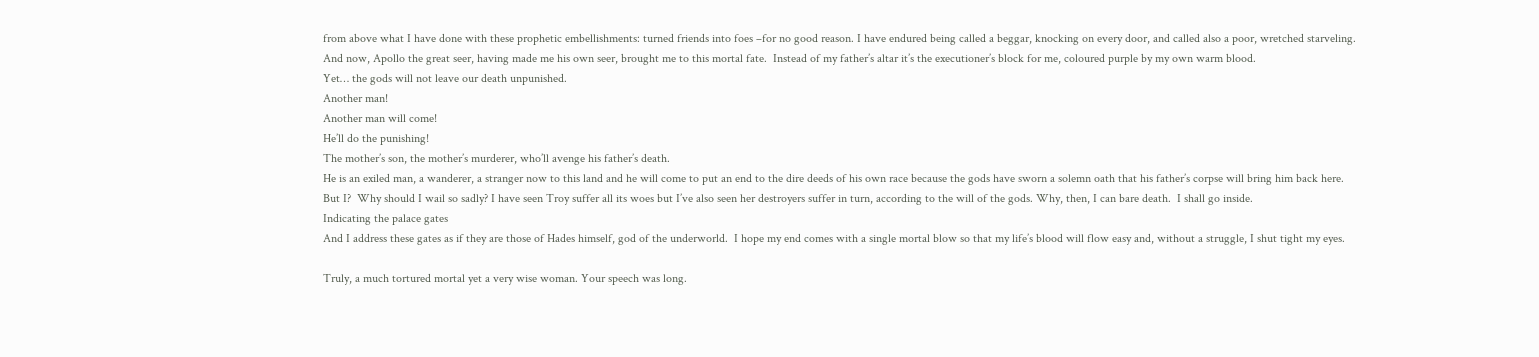from above what I have done with these prophetic embellishments: turned friends into foes –for no good reason. I have endured being called a beggar, knocking on every door, and called also a poor, wretched starveling.  And now, Apollo the great seer, having made me his own seer, brought me to this mortal fate.  Instead of my father’s altar it’s the executioner’s block for me, coloured purple by my own warm blood.
Yet… the gods will not leave our death unpunished.
Another man!
Another man will come!
He’ll do the punishing!
The mother’s son, the mother’s murderer, who’ll avenge his father’s death.
He is an exiled man, a wanderer, a stranger now to this land and he will come to put an end to the dire deeds of his own race because the gods have sworn a solemn oath that his father’s corpse will bring him back here.
But I?  Why should I wail so sadly? I have seen Troy suffer all its woes but I’ve also seen her destroyers suffer in turn, according to the will of the gods. Why, then, I can bare death.  I shall go inside.
Indicating the palace gates
And I address these gates as if they are those of Hades himself, god of the underworld.  I hope my end comes with a single mortal blow so that my life’s blood will flow easy and, without a struggle, I shut tight my eyes.

Truly, a much tortured mortal yet a very wise woman. Your speech was long.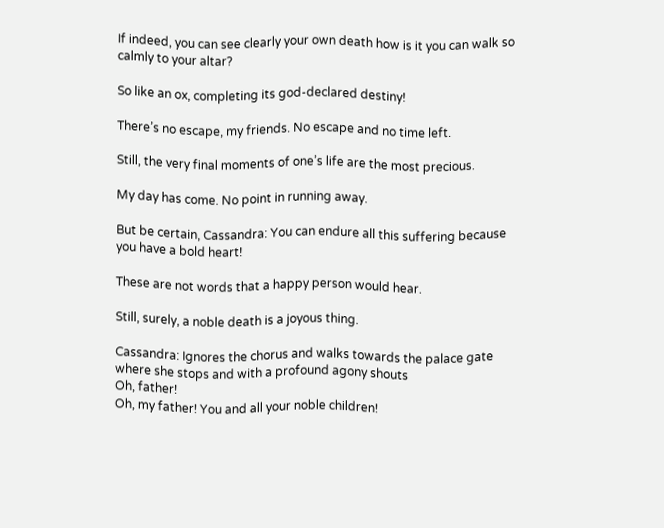If indeed, you can see clearly your own death how is it you can walk so calmly to your altar?

So like an ox, completing its god-declared destiny!

There’s no escape, my friends. No escape and no time left.

Still, the very final moments of one’s life are the most precious.

My day has come. No point in running away.

But be certain, Cassandra: You can endure all this suffering because you have a bold heart!

These are not words that a happy person would hear.

Still, surely, a noble death is a joyous thing.

Cassandra: Ignores the chorus and walks towards the palace gate where she stops and with a profound agony shouts
Oh, father!
Oh, my father! You and all your noble children!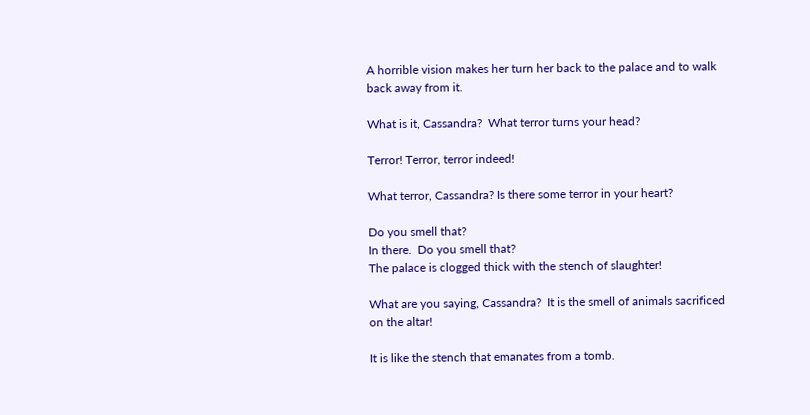A horrible vision makes her turn her back to the palace and to walk back away from it.

What is it, Cassandra?  What terror turns your head?

Terror! Terror, terror indeed!

What terror, Cassandra? Is there some terror in your heart?

Do you smell that?
In there.  Do you smell that?
The palace is clogged thick with the stench of slaughter!

What are you saying, Cassandra?  It is the smell of animals sacrificed on the altar!

It is like the stench that emanates from a tomb.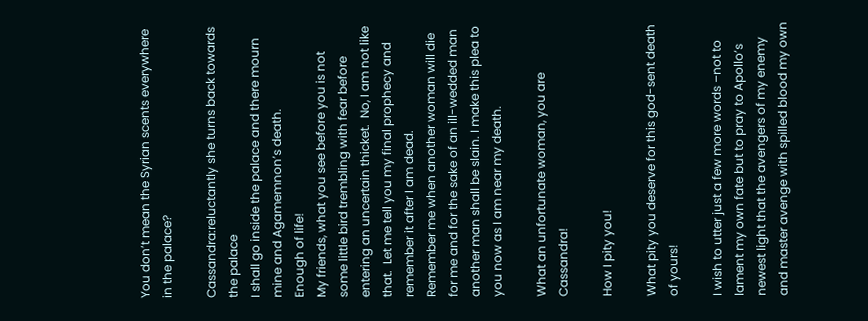You don’t mean the Syrian scents everywhere in the palace?

Cassandra:reluctantly she turns back towards the palace
I shall go inside the palace and there mourn mine and Agamemnon’s death.
Enough of life!
My friends, what you see before you is not some little bird trembling with fear before entering an uncertain thicket.  No, I am not like that.  Let me tell you my final prophecy and remember it after I am dead.
Remember me when another woman will die for me and for the sake of an ill-wedded man another man shall be slain. I make this plea to you now as I am near my death.

What an unfortunate woman, you are Cassandra!

How I pity you!

What pity you deserve for this god-sent death of yours!

I wish to utter just a few more words –not to lament my own fate but to pray to Apollo’s newest light that the avengers of my enemy and master avenge with spilled blood my own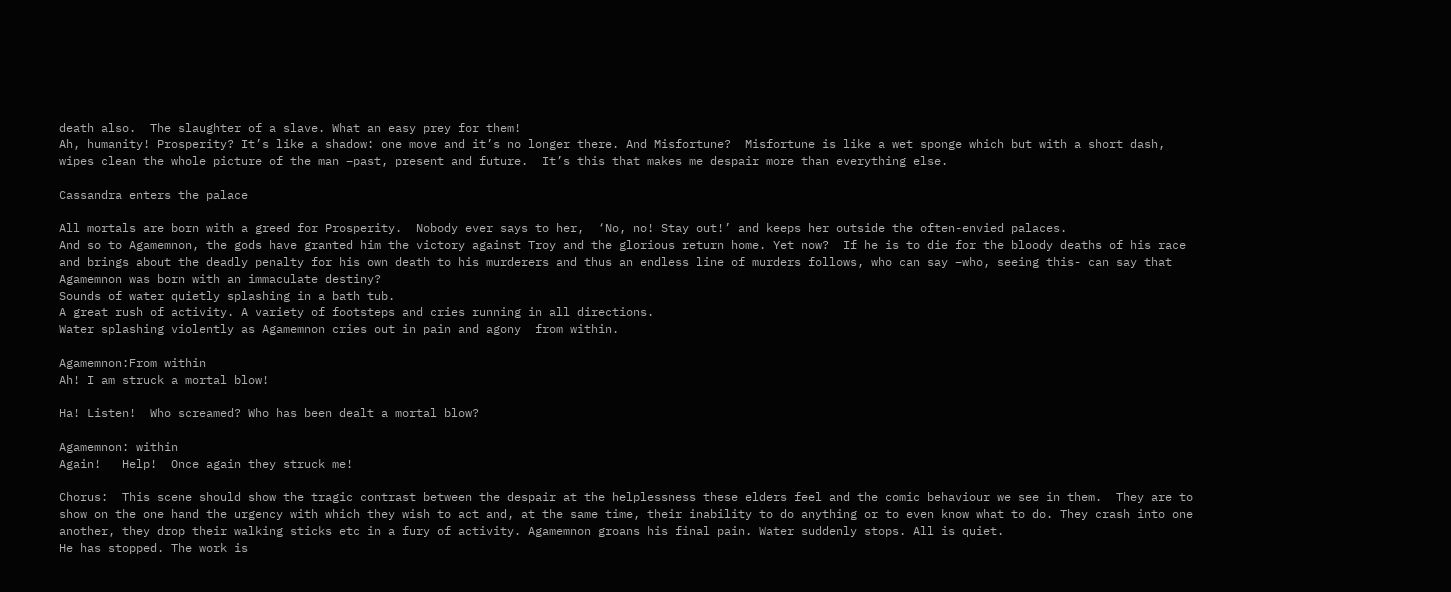death also.  The slaughter of a slave. What an easy prey for them!
Ah, humanity! Prosperity? It’s like a shadow: one move and it’s no longer there. And Misfortune?  Misfortune is like a wet sponge which but with a short dash, wipes clean the whole picture of the man –past, present and future.  It’s this that makes me despair more than everything else.

Cassandra enters the palace

All mortals are born with a greed for Prosperity.  Nobody ever says to her,  ‘No, no! Stay out!’ and keeps her outside the often-envied palaces.
And so to Agamemnon, the gods have granted him the victory against Troy and the glorious return home. Yet now?  If he is to die for the bloody deaths of his race and brings about the deadly penalty for his own death to his murderers and thus an endless line of murders follows, who can say –who, seeing this- can say that Agamemnon was born with an immaculate destiny?
Sounds of water quietly splashing in a bath tub.
A great rush of activity. A variety of footsteps and cries running in all directions.
Water splashing violently as Agamemnon cries out in pain and agony  from within.

Agamemnon:From within
Ah! I am struck a mortal blow!

Ha! Listen!  Who screamed? Who has been dealt a mortal blow?

Agamemnon: within
Again!   Help!  Once again they struck me!

Chorus:  This scene should show the tragic contrast between the despair at the helplessness these elders feel and the comic behaviour we see in them.  They are to show on the one hand the urgency with which they wish to act and, at the same time, their inability to do anything or to even know what to do. They crash into one another, they drop their walking sticks etc in a fury of activity. Agamemnon groans his final pain. Water suddenly stops. All is quiet.
He has stopped. The work is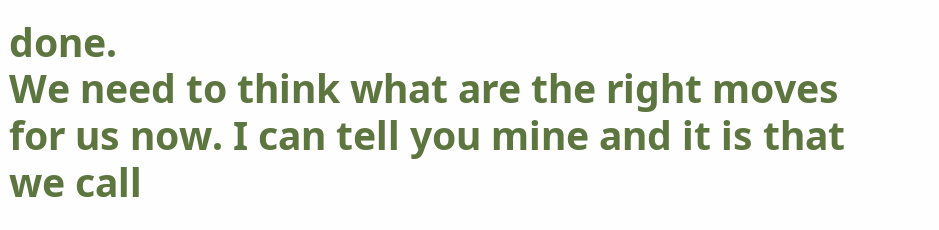done.
We need to think what are the right moves for us now. I can tell you mine and it is that we call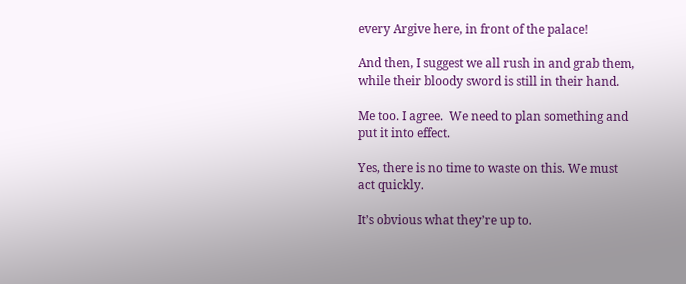every Argive here, in front of the palace!

And then, I suggest we all rush in and grab them, while their bloody sword is still in their hand.

Me too. I agree.  We need to plan something and put it into effect.

Yes, there is no time to waste on this. We must act quickly.

It’s obvious what they’re up to.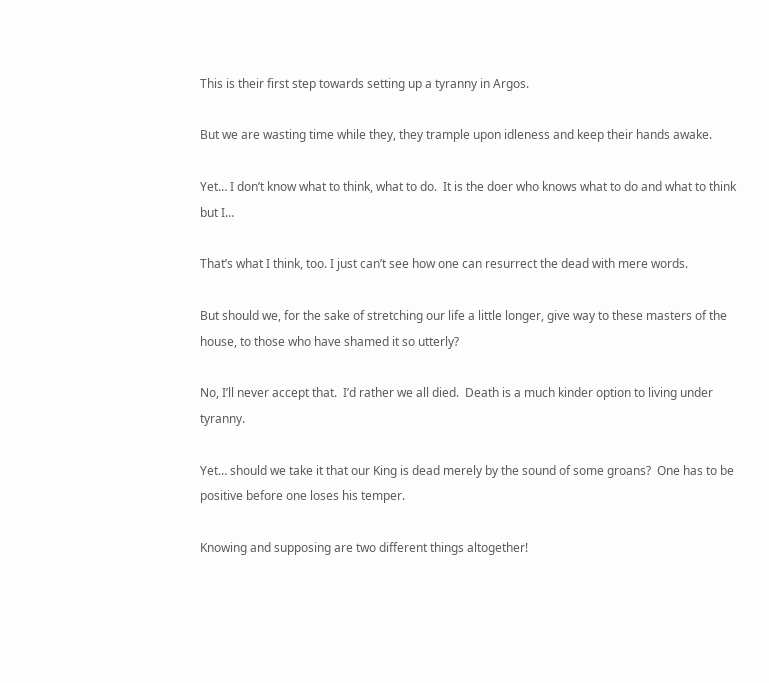This is their first step towards setting up a tyranny in Argos.

But we are wasting time while they, they trample upon idleness and keep their hands awake.

Yet… I don’t know what to think, what to do.  It is the doer who knows what to do and what to think but I…

That’s what I think, too. I just can’t see how one can resurrect the dead with mere words.

But should we, for the sake of stretching our life a little longer, give way to these masters of the house, to those who have shamed it so utterly?

No, I’ll never accept that.  I’d rather we all died.  Death is a much kinder option to living under tyranny.

Yet… should we take it that our King is dead merely by the sound of some groans?  One has to be positive before one loses his temper.

Knowing and supposing are two different things altogether!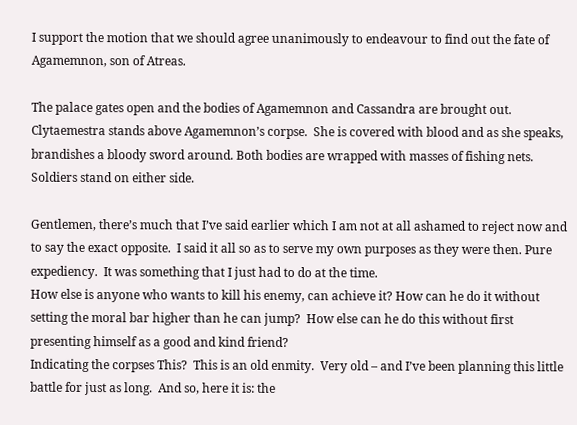I support the motion that we should agree unanimously to endeavour to find out the fate of Agamemnon, son of Atreas.

The palace gates open and the bodies of Agamemnon and Cassandra are brought out.  Clytaemestra stands above Agamemnon’s corpse.  She is covered with blood and as she speaks, brandishes a bloody sword around. Both bodies are wrapped with masses of fishing nets.
Soldiers stand on either side.

Gentlemen, there’s much that I’ve said earlier which I am not at all ashamed to reject now and to say the exact opposite.  I said it all so as to serve my own purposes as they were then. Pure expediency.  It was something that I just had to do at the time.
How else is anyone who wants to kill his enemy, can achieve it? How can he do it without setting the moral bar higher than he can jump?  How else can he do this without first presenting himself as a good and kind friend?
Indicating the corpses This?  This is an old enmity.  Very old – and I’ve been planning this little battle for just as long.  And so, here it is: the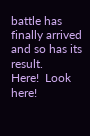battle has finally arrived and so has its result.
Here!  Look here!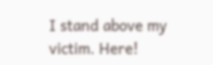I stand above my victim. Here!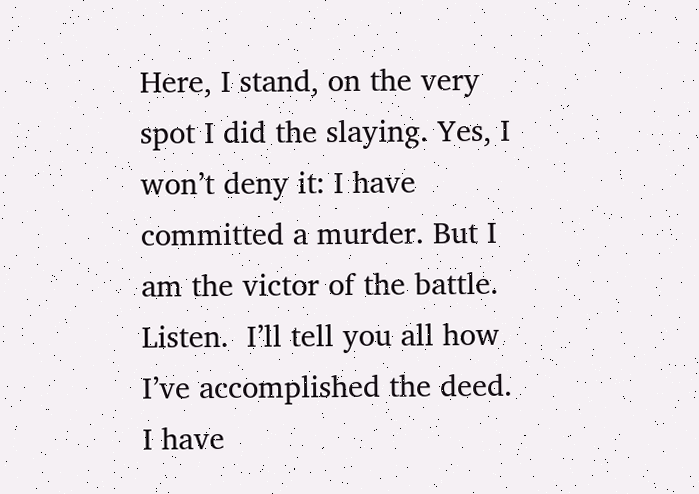Here, I stand, on the very spot I did the slaying. Yes, I won’t deny it: I have committed a murder. But I am the victor of the battle.
Listen.  I’ll tell you all how I’ve accomplished the deed.
I have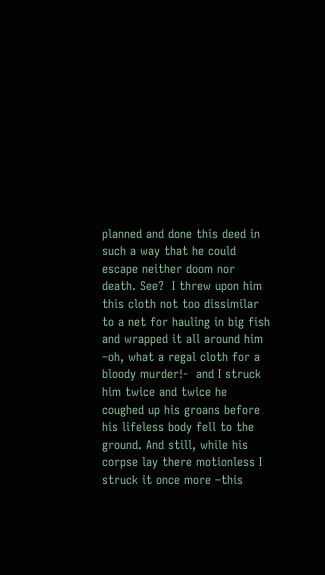planned and done this deed in such a way that he could escape neither doom nor death. See?  I threw upon him this cloth not too dissimilar to a net for hauling in big fish and wrapped it all around him –oh, what a regal cloth for a bloody murder!-  and I struck him twice and twice he coughed up his groans before his lifeless body fell to the ground. And still, while his corpse lay there motionless I struck it once more –this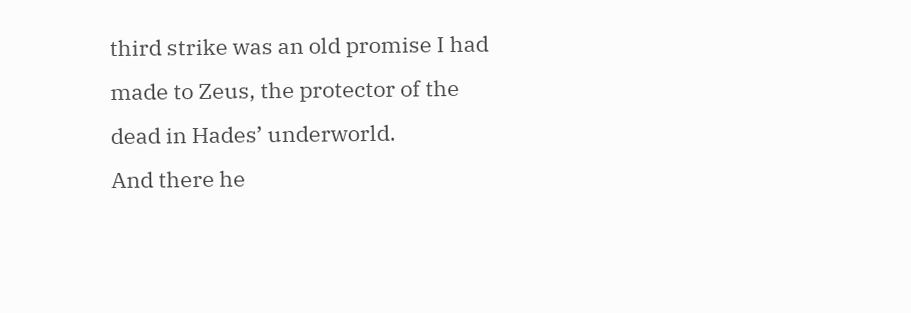third strike was an old promise I had made to Zeus, the protector of the dead in Hades’ underworld.
And there he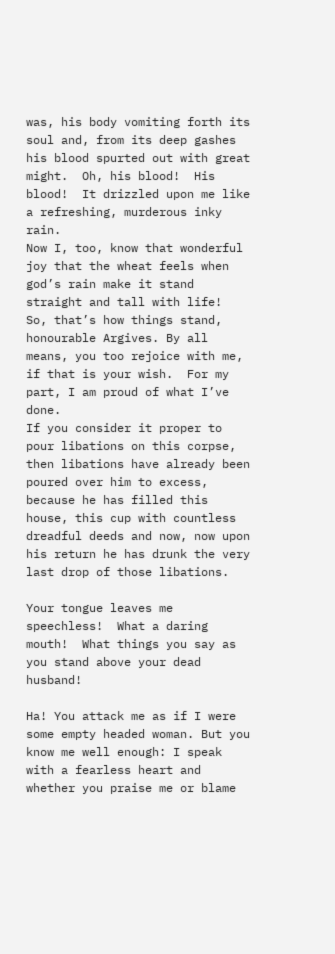was, his body vomiting forth its soul and, from its deep gashes his blood spurted out with great might.  Oh, his blood!  His blood!  It drizzled upon me like a refreshing, murderous inky rain.
Now I, too, know that wonderful joy that the wheat feels when god’s rain make it stand straight and tall with life!
So, that’s how things stand, honourable Argives. By all means, you too rejoice with me, if that is your wish.  For my part, I am proud of what I’ve done.
If you consider it proper to pour libations on this corpse, then libations have already been poured over him to excess, because he has filled this house, this cup with countless dreadful deeds and now, now upon his return he has drunk the very last drop of those libations.

Your tongue leaves me speechless!  What a daring mouth!  What things you say as you stand above your dead husband!

Ha! You attack me as if I were some empty headed woman. But you know me well enough: I speak with a fearless heart and whether you praise me or blame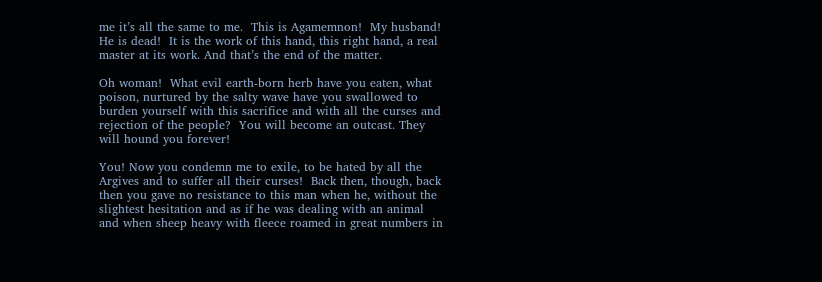me it’s all the same to me.  This is Agamemnon!  My husband! He is dead!  It is the work of this hand, this right hand, a real master at its work. And that’s the end of the matter.

Oh woman!  What evil earth-born herb have you eaten, what poison, nurtured by the salty wave have you swallowed to burden yourself with this sacrifice and with all the curses and rejection of the people?  You will become an outcast. They will hound you forever!

You! Now you condemn me to exile, to be hated by all the Argives and to suffer all their curses!  Back then, though, back then you gave no resistance to this man when he, without the slightest hesitation and as if he was dealing with an animal and when sheep heavy with fleece roamed in great numbers in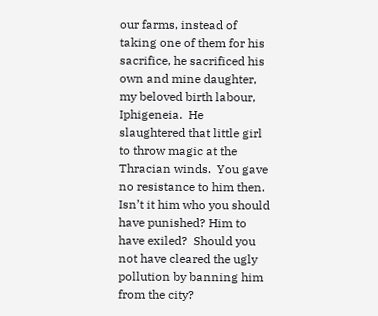our farms, instead of taking one of them for his sacrifice, he sacrificed his own and mine daughter, my beloved birth labour, Iphigeneia.  He slaughtered that little girl to throw magic at the Thracian winds.  You gave no resistance to him then.
Isn’t it him who you should have punished? Him to have exiled?  Should you not have cleared the ugly pollution by banning him from the city?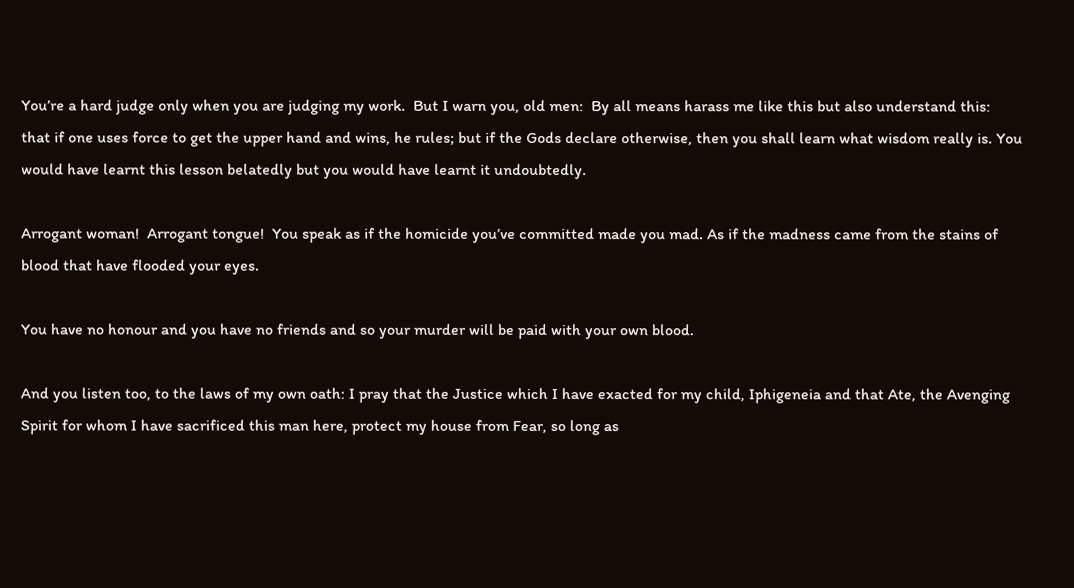You’re a hard judge only when you are judging my work.  But I warn you, old men:  By all means harass me like this but also understand this: that if one uses force to get the upper hand and wins, he rules; but if the Gods declare otherwise, then you shall learn what wisdom really is. You would have learnt this lesson belatedly but you would have learnt it undoubtedly.

Arrogant woman!  Arrogant tongue!  You speak as if the homicide you’ve committed made you mad. As if the madness came from the stains of blood that have flooded your eyes.

You have no honour and you have no friends and so your murder will be paid with your own blood.

And you listen too, to the laws of my own oath: I pray that the Justice which I have exacted for my child, Iphigeneia and that Ate, the Avenging Spirit for whom I have sacrificed this man here, protect my house from Fear, so long as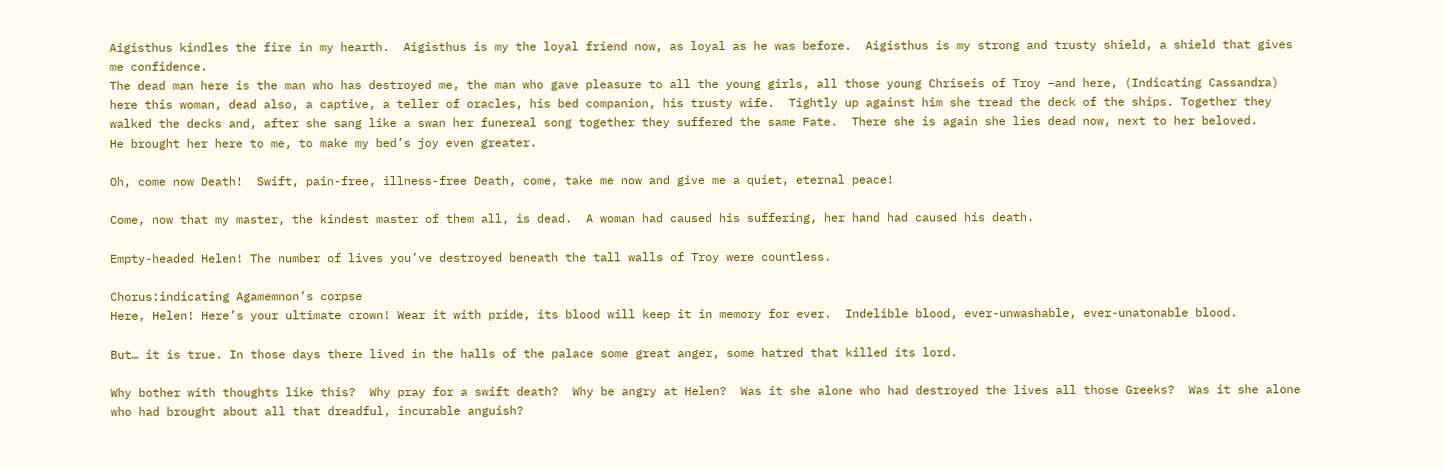Aigisthus kindles the fire in my hearth.  Aigisthus is my the loyal friend now, as loyal as he was before.  Aigisthus is my strong and trusty shield, a shield that gives me confidence.
The dead man here is the man who has destroyed me, the man who gave pleasure to all the young girls, all those young Chriseis of Troy –and here, (Indicating Cassandra) here this woman, dead also, a captive, a teller of oracles, his bed companion, his trusty wife.  Tightly up against him she tread the deck of the ships. Together they walked the decks and, after she sang like a swan her funereal song together they suffered the same Fate.  There she is again she lies dead now, next to her beloved.
He brought her here to me, to make my bed’s joy even greater.

Oh, come now Death!  Swift, pain-free, illness-free Death, come, take me now and give me a quiet, eternal peace!

Come, now that my master, the kindest master of them all, is dead.  A woman had caused his suffering, her hand had caused his death.

Empty-headed Helen! The number of lives you’ve destroyed beneath the tall walls of Troy were countless.

Chorus:indicating Agamemnon’s corpse
Here, Helen! Here’s your ultimate crown! Wear it with pride, its blood will keep it in memory for ever.  Indelible blood, ever-unwashable, ever-unatonable blood.

But… it is true. In those days there lived in the halls of the palace some great anger, some hatred that killed its lord.

Why bother with thoughts like this?  Why pray for a swift death?  Why be angry at Helen?  Was it she alone who had destroyed the lives all those Greeks?  Was it she alone who had brought about all that dreadful, incurable anguish?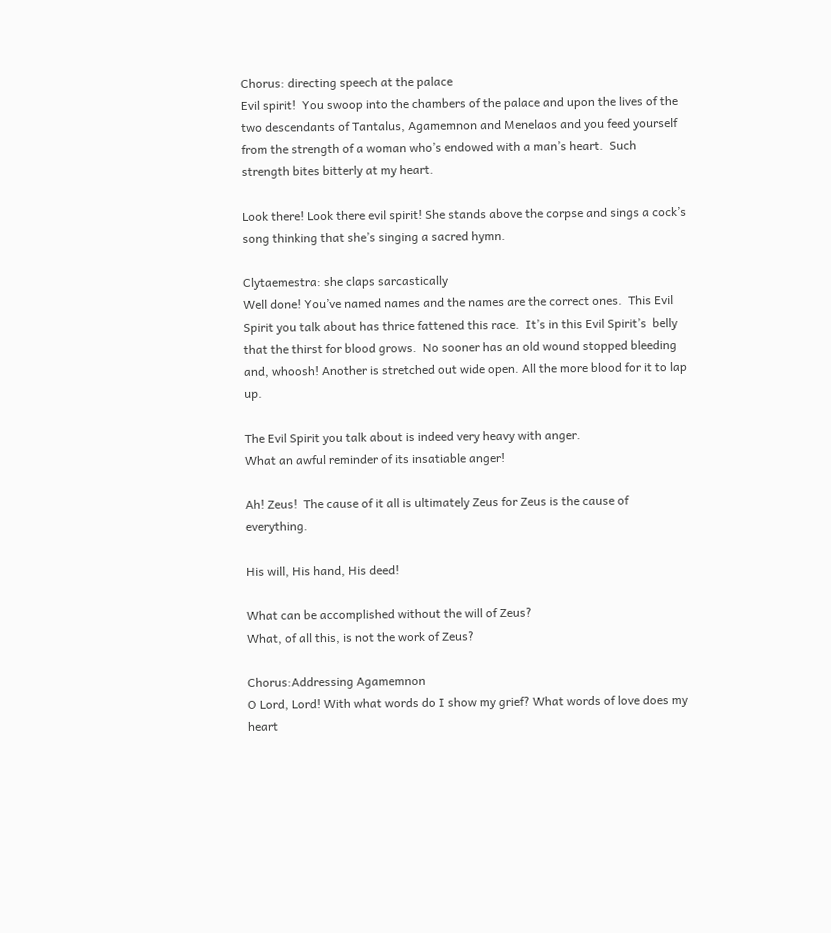Chorus: directing speech at the palace
Evil spirit!  You swoop into the chambers of the palace and upon the lives of the two descendants of Tantalus, Agamemnon and Menelaos and you feed yourself from the strength of a woman who’s endowed with a man’s heart.  Such strength bites bitterly at my heart.

Look there! Look there evil spirit! She stands above the corpse and sings a cock’s song thinking that she’s singing a sacred hymn.

Clytaemestra: she claps sarcastically
Well done! You’ve named names and the names are the correct ones.  This Evil Spirit you talk about has thrice fattened this race.  It’s in this Evil Spirit’s  belly that the thirst for blood grows.  No sooner has an old wound stopped bleeding and, whoosh! Another is stretched out wide open. All the more blood for it to lap up.

The Evil Spirit you talk about is indeed very heavy with anger.
What an awful reminder of its insatiable anger!

Ah! Zeus!  The cause of it all is ultimately Zeus for Zeus is the cause of everything.

His will, His hand, His deed!

What can be accomplished without the will of Zeus?
What, of all this, is not the work of Zeus?

Chorus:Addressing Agamemnon
O Lord, Lord! With what words do I show my grief? What words of love does my heart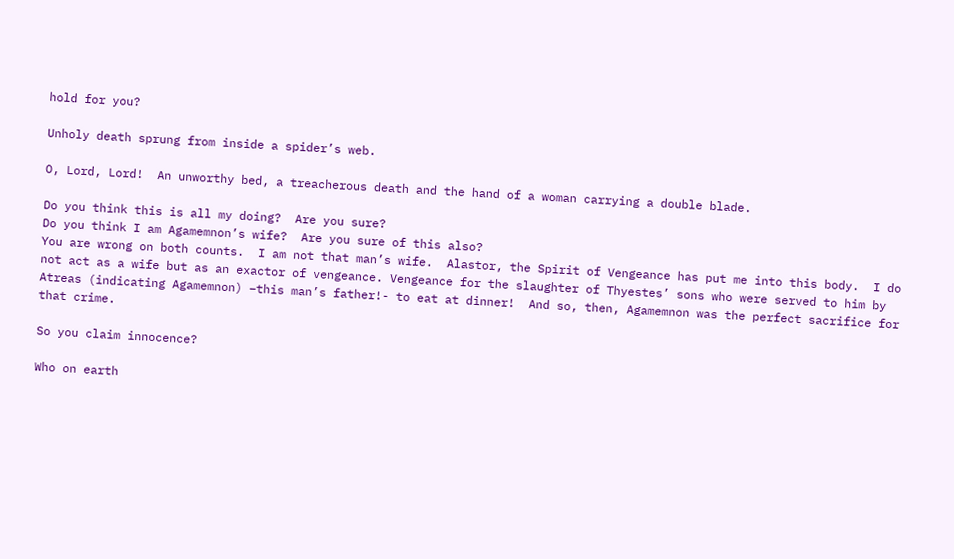hold for you?

Unholy death sprung from inside a spider’s web.

O, Lord, Lord!  An unworthy bed, a treacherous death and the hand of a woman carrying a double blade.

Do you think this is all my doing?  Are you sure?
Do you think I am Agamemnon’s wife?  Are you sure of this also?
You are wrong on both counts.  I am not that man’s wife.  Alastor, the Spirit of Vengeance has put me into this body.  I do not act as a wife but as an exactor of vengeance. Vengeance for the slaughter of Thyestes’ sons who were served to him by Atreas (indicating Agamemnon) –this man’s father!- to eat at dinner!  And so, then, Agamemnon was the perfect sacrifice for that crime.

So you claim innocence?

Who on earth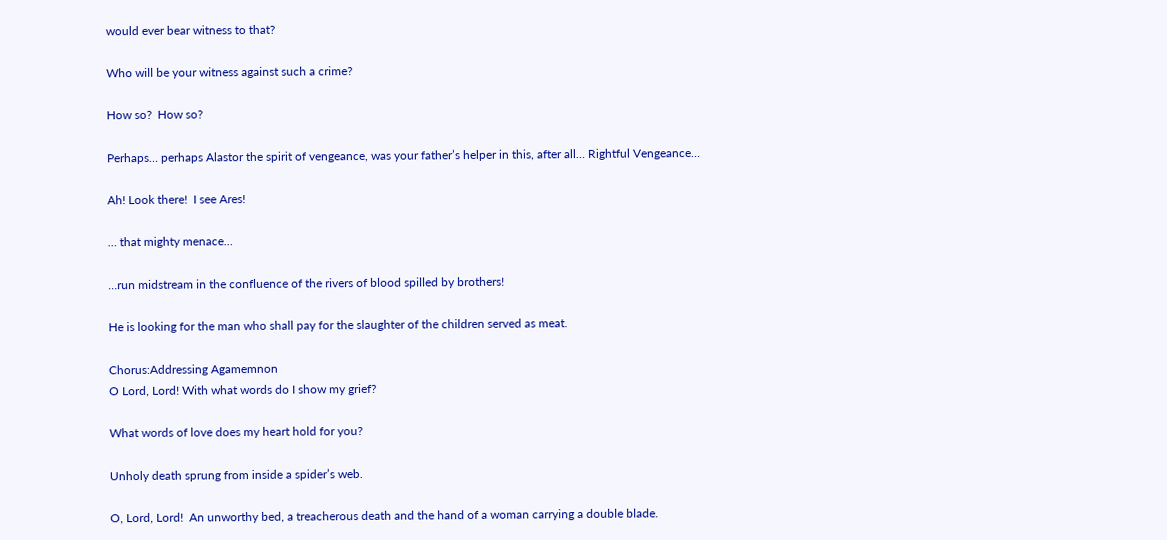would ever bear witness to that?

Who will be your witness against such a crime?

How so?  How so?

Perhaps… perhaps Alastor the spirit of vengeance, was your father’s helper in this, after all… Rightful Vengeance…

Ah! Look there!  I see Ares!

… that mighty menace…

…run midstream in the confluence of the rivers of blood spilled by brothers!

He is looking for the man who shall pay for the slaughter of the children served as meat.

Chorus:Addressing Agamemnon
O Lord, Lord! With what words do I show my grief?

What words of love does my heart hold for you?

Unholy death sprung from inside a spider’s web.

O, Lord, Lord!  An unworthy bed, a treacherous death and the hand of a woman carrying a double blade.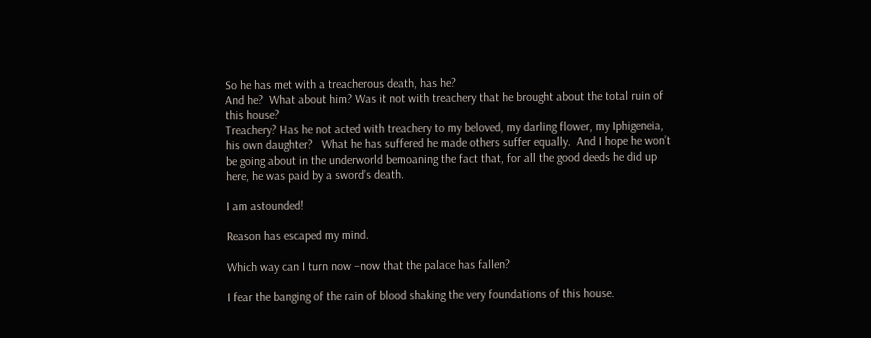So he has met with a treacherous death, has he?
And he?  What about him? Was it not with treachery that he brought about the total ruin of this house?
Treachery? Has he not acted with treachery to my beloved, my darling flower, my Iphigeneia, his own daughter?   What he has suffered he made others suffer equally.  And I hope he won’t be going about in the underworld bemoaning the fact that, for all the good deeds he did up here, he was paid by a sword’s death.

I am astounded!

Reason has escaped my mind.

Which way can I turn now –now that the palace has fallen?

I fear the banging of the rain of blood shaking the very foundations of this house.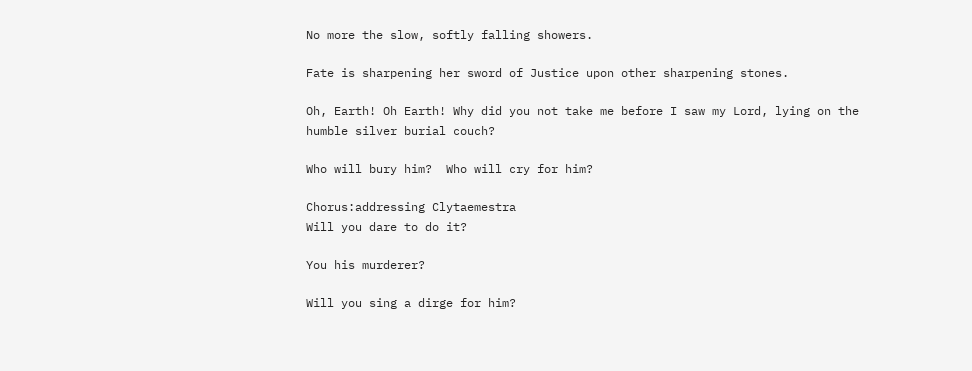No more the slow, softly falling showers.

Fate is sharpening her sword of Justice upon other sharpening stones.

Oh, Earth! Oh Earth! Why did you not take me before I saw my Lord, lying on the humble silver burial couch?

Who will bury him?  Who will cry for him?

Chorus:addressing Clytaemestra
Will you dare to do it?

You his murderer?

Will you sing a dirge for him?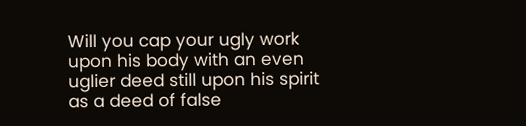Will you cap your ugly work upon his body with an even uglier deed still upon his spirit as a deed of false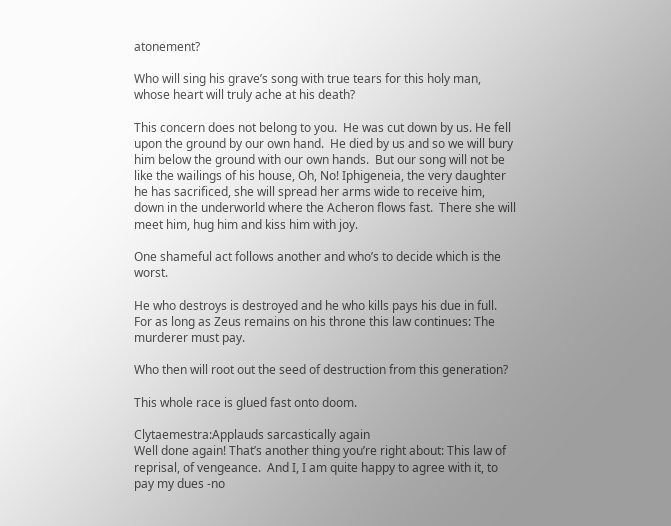atonement?

Who will sing his grave’s song with true tears for this holy man, whose heart will truly ache at his death?

This concern does not belong to you.  He was cut down by us. He fell upon the ground by our own hand.  He died by us and so we will bury him below the ground with our own hands.  But our song will not be like the wailings of his house, Oh, No! Iphigeneia, the very daughter he has sacrificed, she will spread her arms wide to receive him, down in the underworld where the Acheron flows fast.  There she will meet him, hug him and kiss him with joy.

One shameful act follows another and who’s to decide which is the worst.

He who destroys is destroyed and he who kills pays his due in full.  For as long as Zeus remains on his throne this law continues: The murderer must pay.

Who then will root out the seed of destruction from this generation?

This whole race is glued fast onto doom.

Clytaemestra:Applauds sarcastically again
Well done again! That’s another thing you’re right about: This law of reprisal, of vengeance.  And I, I am quite happy to agree with it, to pay my dues -no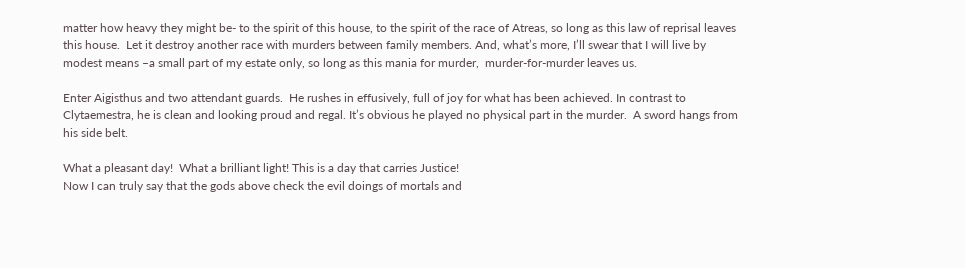matter how heavy they might be- to the spirit of this house, to the spirit of the race of Atreas, so long as this law of reprisal leaves this house.  Let it destroy another race with murders between family members. And, what’s more, I’ll swear that I will live by modest means –a small part of my estate only, so long as this mania for murder,  murder-for-murder leaves us.

Enter Aigisthus and two attendant guards.  He rushes in effusively, full of joy for what has been achieved. In contrast to Clytaemestra, he is clean and looking proud and regal. It’s obvious he played no physical part in the murder.  A sword hangs from his side belt.

What a pleasant day!  What a brilliant light! This is a day that carries Justice!
Now I can truly say that the gods above check the evil doings of mortals and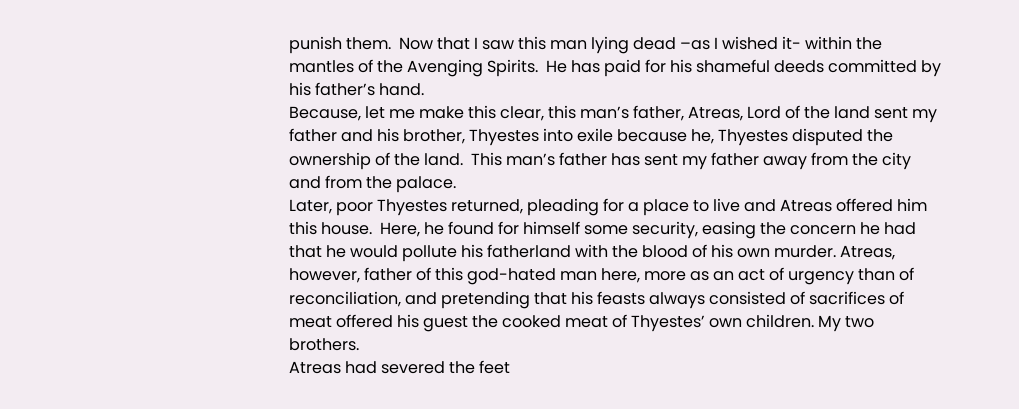punish them.  Now that I saw this man lying dead –as I wished it- within the mantles of the Avenging Spirits.  He has paid for his shameful deeds committed by his father’s hand.
Because, let me make this clear, this man’s father, Atreas, Lord of the land sent my father and his brother, Thyestes into exile because he, Thyestes disputed the ownership of the land.  This man’s father has sent my father away from the city and from the palace.
Later, poor Thyestes returned, pleading for a place to live and Atreas offered him this house.  Here, he found for himself some security, easing the concern he had that he would pollute his fatherland with the blood of his own murder. Atreas, however, father of this god-hated man here, more as an act of urgency than of reconciliation, and pretending that his feasts always consisted of sacrifices of meat offered his guest the cooked meat of Thyestes’ own children. My two brothers.
Atreas had severed the feet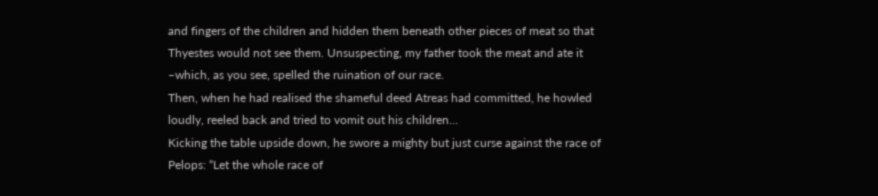and fingers of the children and hidden them beneath other pieces of meat so that Thyestes would not see them. Unsuspecting, my father took the meat and ate it –which, as you see, spelled the ruination of our race.
Then, when he had realised the shameful deed Atreas had committed, he howled loudly, reeled back and tried to vomit out his children…
Kicking the table upside down, he swore a mighty but just curse against the race of Pelops: “Let the whole race of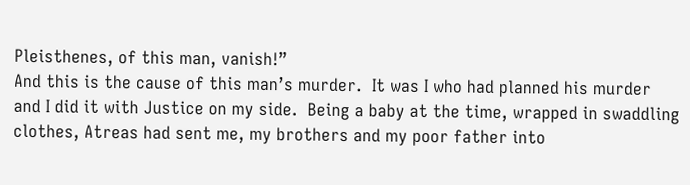Pleisthenes, of this man, vanish!”
And this is the cause of this man’s murder.  It was I who had planned his murder and I did it with Justice on my side.  Being a baby at the time, wrapped in swaddling clothes, Atreas had sent me, my brothers and my poor father into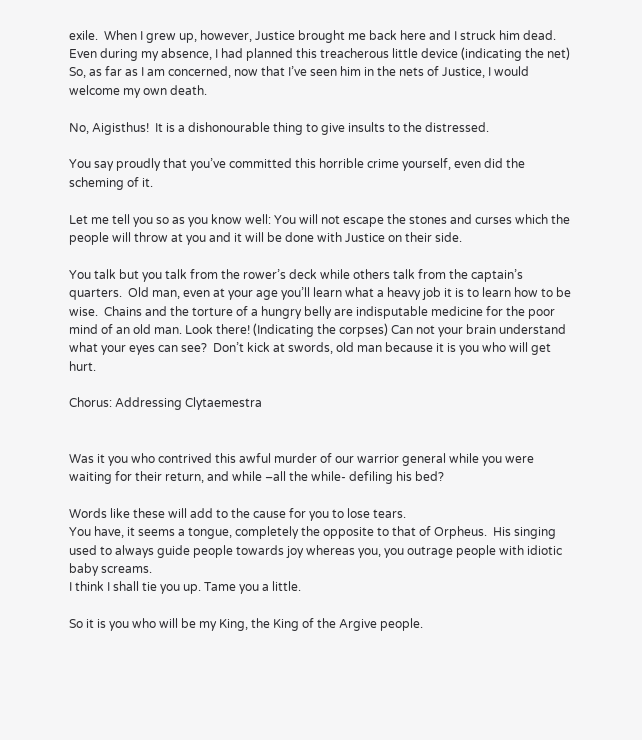exile.  When I grew up, however, Justice brought me back here and I struck him dead.  Even during my absence, I had planned this treacherous little device (indicating the net)
So, as far as I am concerned, now that I’ve seen him in the nets of Justice, I would welcome my own death.

No, Aigisthus!  It is a dishonourable thing to give insults to the distressed.

You say proudly that you’ve committed this horrible crime yourself, even did the scheming of it.

Let me tell you so as you know well: You will not escape the stones and curses which the people will throw at you and it will be done with Justice on their side.

You talk but you talk from the rower’s deck while others talk from the captain’s quarters.  Old man, even at your age you’ll learn what a heavy job it is to learn how to be wise.  Chains and the torture of a hungry belly are indisputable medicine for the poor mind of an old man. Look there! (Indicating the corpses) Can not your brain understand what your eyes can see?  Don’t kick at swords, old man because it is you who will get hurt.

Chorus: Addressing Clytaemestra


Was it you who contrived this awful murder of our warrior general while you were waiting for their return, and while –all the while- defiling his bed?

Words like these will add to the cause for you to lose tears.
You have, it seems a tongue, completely the opposite to that of Orpheus.  His singing used to always guide people towards joy whereas you, you outrage people with idiotic baby screams.
I think I shall tie you up. Tame you a little.

So it is you who will be my King, the King of the Argive people.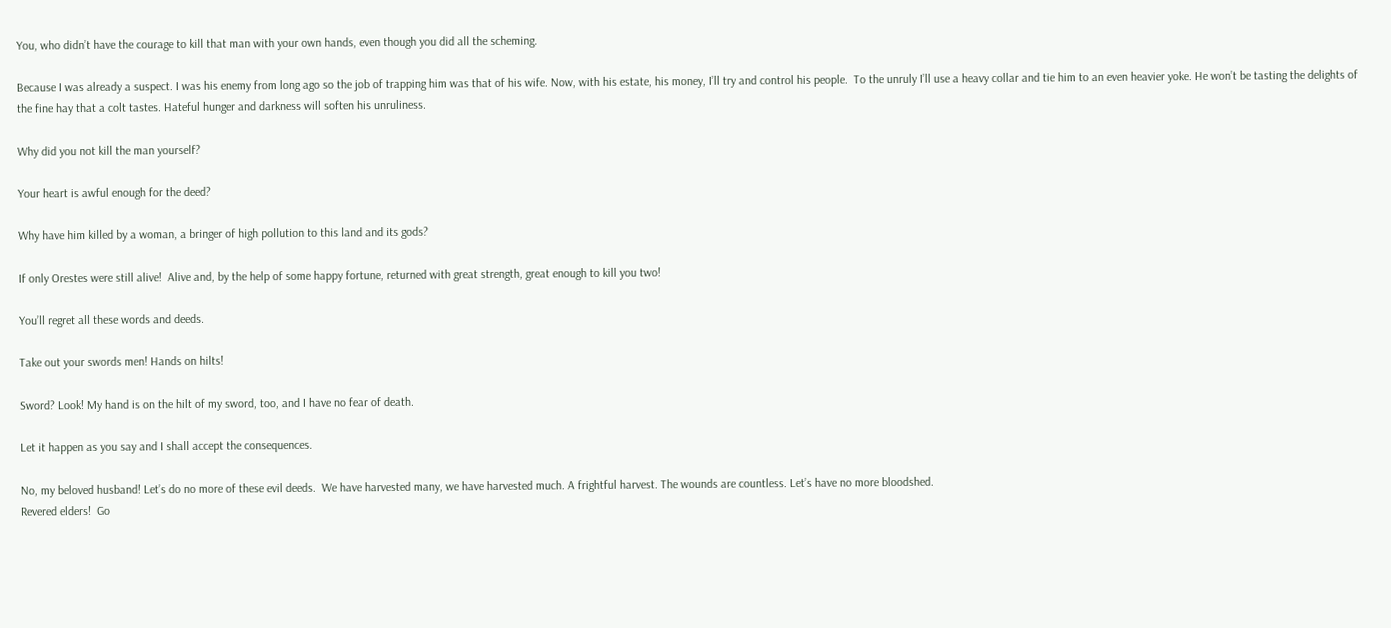You, who didn’t have the courage to kill that man with your own hands, even though you did all the scheming.

Because I was already a suspect. I was his enemy from long ago so the job of trapping him was that of his wife. Now, with his estate, his money, I’ll try and control his people.  To the unruly I’ll use a heavy collar and tie him to an even heavier yoke. He won’t be tasting the delights of the fine hay that a colt tastes. Hateful hunger and darkness will soften his unruliness.

Why did you not kill the man yourself?

Your heart is awful enough for the deed?

Why have him killed by a woman, a bringer of high pollution to this land and its gods?

If only Orestes were still alive!  Alive and, by the help of some happy fortune, returned with great strength, great enough to kill you two!

You’ll regret all these words and deeds.

Take out your swords men! Hands on hilts!

Sword? Look! My hand is on the hilt of my sword, too, and I have no fear of death.

Let it happen as you say and I shall accept the consequences.

No, my beloved husband! Let’s do no more of these evil deeds.  We have harvested many, we have harvested much. A frightful harvest. The wounds are countless. Let’s have no more bloodshed.
Revered elders!  Go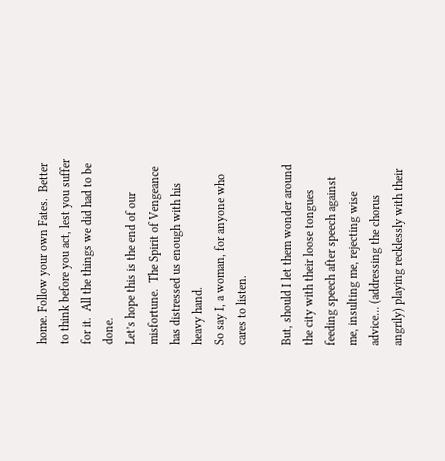home. Follow your own Fates.  Better to think before you act, lest you suffer for it.  All the things we did had to be done.
Let’s hope this is the end of our misfortune.  The Spirit of Vengeance has distressed us enough with his heavy hand.
So say I, a woman, for anyone who cares to listen.

But, should I let them wonder around the city with their loose tongues feeding speech after speech against me, insulting me, rejecting wise advice… (addressing the chorus angrily) playing recklessly with their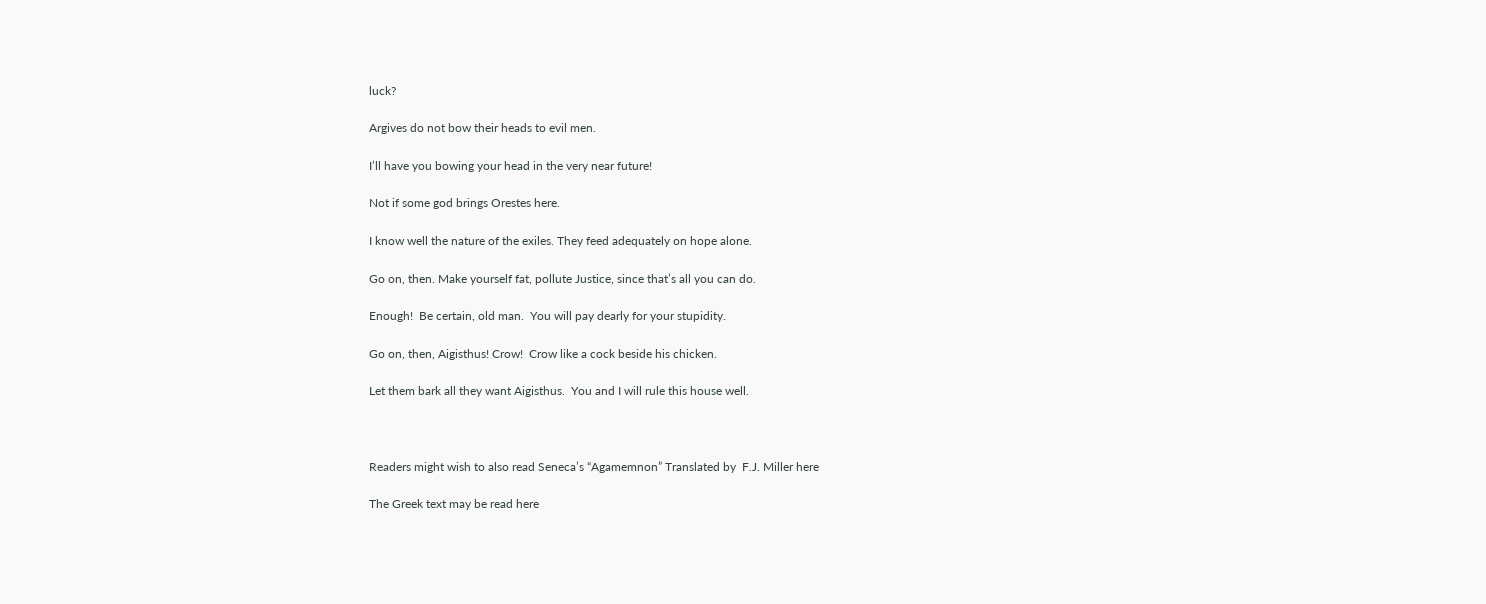luck?

Argives do not bow their heads to evil men.

I’ll have you bowing your head in the very near future!

Not if some god brings Orestes here.

I know well the nature of the exiles. They feed adequately on hope alone.

Go on, then. Make yourself fat, pollute Justice, since that’s all you can do.

Enough!  Be certain, old man.  You will pay dearly for your stupidity.

Go on, then, Aigisthus! Crow!  Crow like a cock beside his chicken.

Let them bark all they want Aigisthus.  You and I will rule this house well.



Readers might wish to also read Seneca’s “Agamemnon” Translated by  F.J. Miller here

The Greek text may be read here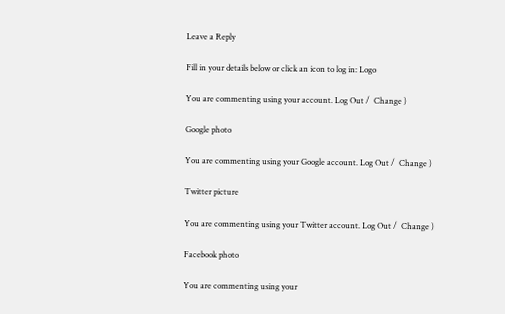Leave a Reply

Fill in your details below or click an icon to log in: Logo

You are commenting using your account. Log Out /  Change )

Google photo

You are commenting using your Google account. Log Out /  Change )

Twitter picture

You are commenting using your Twitter account. Log Out /  Change )

Facebook photo

You are commenting using your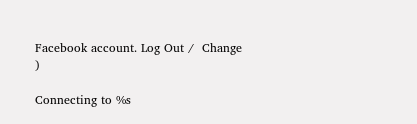Facebook account. Log Out /  Change )

Connecting to %s